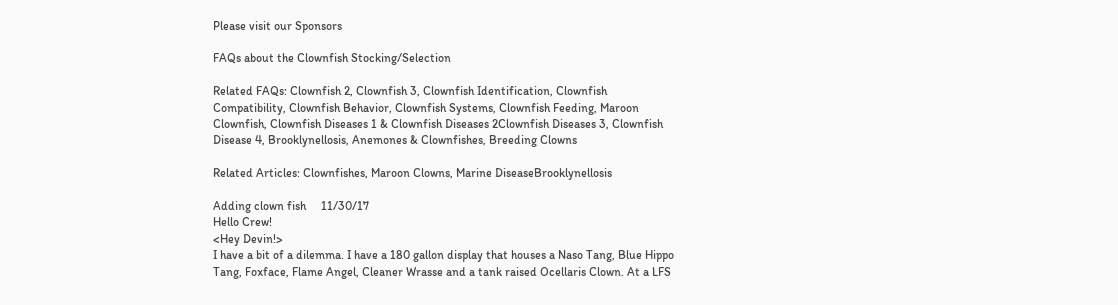Please visit our Sponsors

FAQs about the Clownfish Stocking/Selection

Related FAQs: Clownfish 2, Clownfish 3, Clownfish Identification, Clownfish Compatibility, Clownfish Behavior, Clownfish Systems, Clownfish Feeding, Maroon Clownfish, Clownfish Diseases 1 & Clownfish Diseases 2Clownfish Diseases 3, Clownfish Disease 4, Brooklynellosis, Anemones & Clownfishes, Breeding Clowns

Related Articles: Clownfishes, Maroon Clowns, Marine DiseaseBrooklynellosis

Adding clown fish     11/30/17
Hello Crew!
<Hey Devin!>
I have a bit of a dilemma. I have a 180 gallon display that houses a Naso Tang, Blue Hippo Tang, Foxface, Flame Angel, Cleaner Wrasse and a tank raised Ocellaris Clown. At a LFS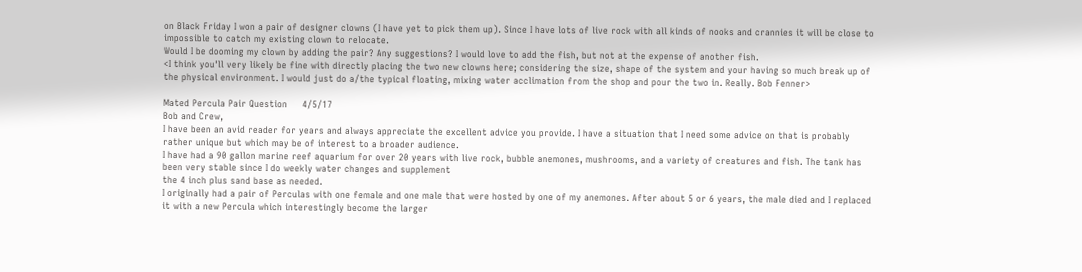on Black Friday I won a pair of designer clowns (I have yet to pick them up). Since I have lots of live rock with all kinds of nooks and crannies it will be close to impossible to catch my existing clown to relocate.
Would I be dooming my clown by adding the pair? Any suggestions? I would love to add the fish, but not at the expense of another fish.
<I think you'll very likely be fine with directly placing the two new clowns here; considering the size, shape of the system and your having so much break up of the physical environment. I would just do a/the typical floating, mixing water acclimation from the shop and pour the two in. Really. Bob Fenner>

Mated Percula Pair Question     4/5/17
Bob and Crew,
I have been an avid reader for years and always appreciate the excellent advice you provide. I have a situation that I need some advice on that is probably rather unique but which may be of interest to a broader audience.
I have had a 90 gallon marine reef aquarium for over 20 years with live rock, bubble anemones, mushrooms, and a variety of creatures and fish. The tank has been very stable since I do weekly water changes and supplement
the 4 inch plus sand base as needed.
I originally had a pair of Perculas with one female and one male that were hosted by one of my anemones. After about 5 or 6 years, the male died and I replaced it with a new Percula which interestingly become the larger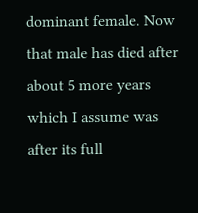dominant female. Now that male has died after about 5 more years which I assume was after its full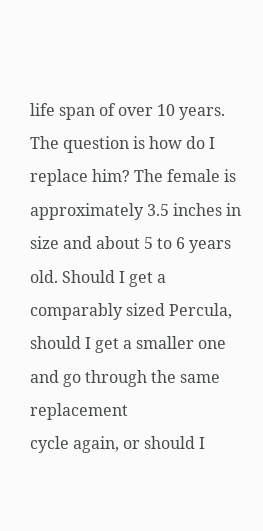life span of over 10 years.
The question is how do I replace him? The female is approximately 3.5 inches in size and about 5 to 6 years old. Should I get a comparably sized Percula, should I get a smaller one and go through the same replacement
cycle again, or should I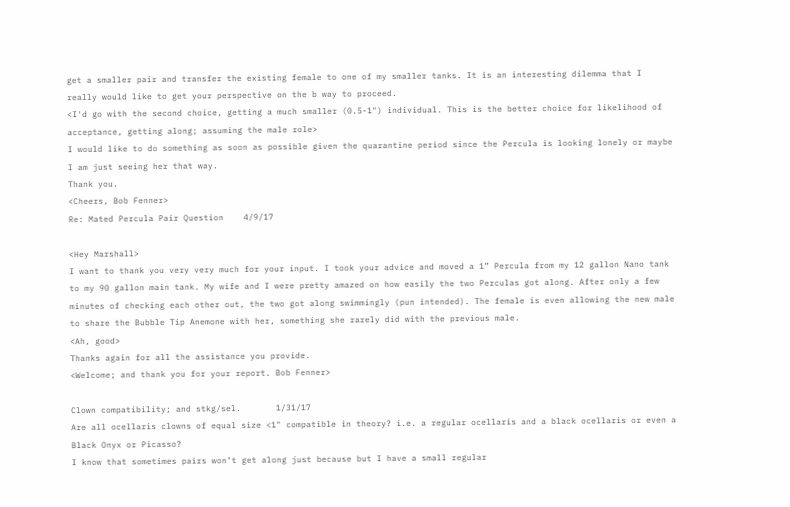get a smaller pair and transfer the existing female to one of my smaller tanks. It is an interesting dilemma that I really would like to get your perspective on the b way to proceed.
<I'd go with the second choice, getting a much smaller (0.5-1") individual. This is the better choice for likelihood of acceptance, getting along; assuming the male role>
I would like to do something as soon as possible given the quarantine period since the Percula is looking lonely or maybe I am just seeing her that way.
Thank you.
<Cheers, Bob Fenner>
Re: Mated Percula Pair Question    4/9/17

<Hey Marshall>
I want to thank you very very much for your input. I took your advice and moved a 1” Percula from my 12 gallon Nano tank to my 90 gallon main tank. My wife and I were pretty amazed on how easily the two Perculas got along. After only a few minutes of checking each other out, the two got along swimmingly (pun intended). The female is even allowing the new male to share the Bubble Tip Anemone with her, something she rarely did with the previous male.
<Ah, good>
Thanks again for all the assistance you provide.
<Welcome; and thank you for your report. Bob Fenner>

Clown compatibility; and stkg/sel.       1/31/17
Are all ocellaris clowns of equal size <1" compatible in theory? i.e. a regular ocellaris and a black ocellaris or even a Black Onyx or Picasso?
I know that sometimes pairs won’t get along just because but I have a small regular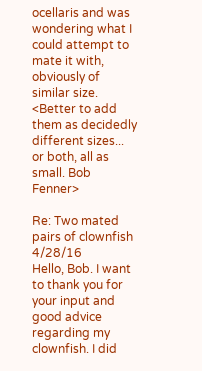ocellaris and was wondering what I could attempt to mate it with, obviously of similar size.
<Better to add them as decidedly different sizes... or both, all as small. Bob Fenner>

Re: Two mated pairs of clownfish      4/28/16
Hello, Bob. I want to thank you for your input and good advice regarding my clownfish. I did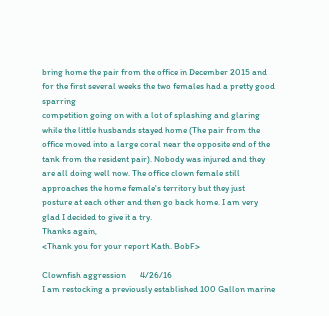bring home the pair from the office in December 2015 and for the first several weeks the two females had a pretty good sparring
competition going on with a lot of splashing and glaring while the little husbands stayed home (The pair from the office moved into a large coral near the opposite end of the tank from the resident pair). Nobody was injured and they are all doing well now. The office clown female still approaches the home female's territory but they just posture at each other and then go back home. I am very glad I decided to give it a try.
Thanks again,
<Thank you for your report Kath. BobF>

Clownfish aggression       4/26/16
I am restocking a previously established 100 Gallon marine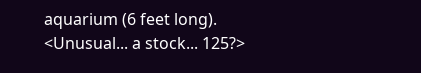aquarium (6 feet long).
<Unusual... a stock... 125?>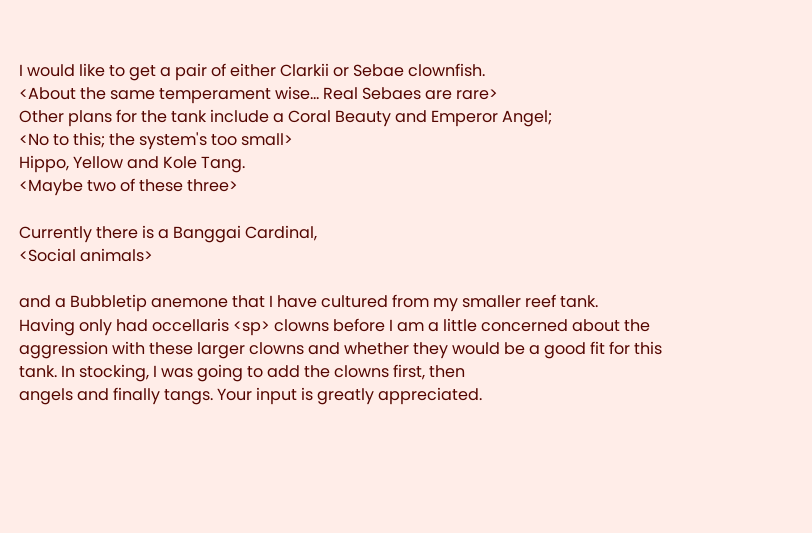I would like to get a pair of either Clarkii or Sebae clownfish.
<About the same temperament wise... Real Sebaes are rare>
Other plans for the tank include a Coral Beauty and Emperor Angel;
<No to this; the system's too small>
Hippo, Yellow and Kole Tang.
<Maybe two of these three>

Currently there is a Banggai Cardinal,
<Social animals>

and a Bubbletip anemone that I have cultured from my smaller reef tank.
Having only had occellaris <sp> clowns before I am a little concerned about the aggression with these larger clowns and whether they would be a good fit for this tank. In stocking, I was going to add the clowns first, then
angels and finally tangs. Your input is greatly appreciated.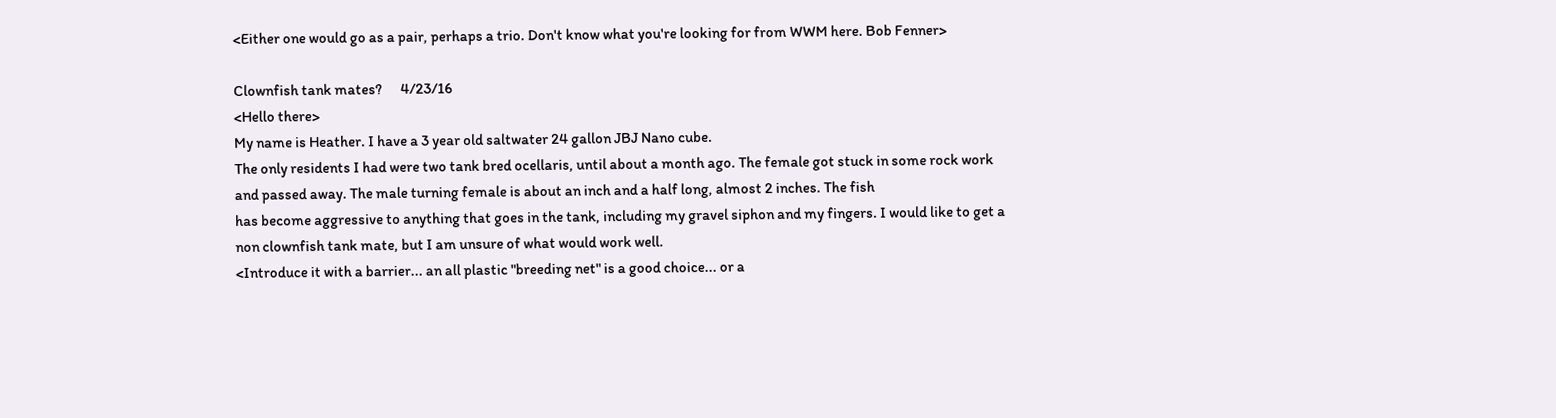<Either one would go as a pair, perhaps a trio. Don't know what you're looking for from WWM here. Bob Fenner>

Clownfish tank mates?      4/23/16
<Hello there>
My name is Heather. I have a 3 year old saltwater 24 gallon JBJ Nano cube.
The only residents I had were two tank bred ocellaris, until about a month ago. The female got stuck in some rock work and passed away. The male turning female is about an inch and a half long, almost 2 inches. The fish
has become aggressive to anything that goes in the tank, including my gravel siphon and my fingers. I would like to get a non clownfish tank mate, but I am unsure of what would work well.
<Introduce it with a barrier... an all plastic "breeding net" is a good choice... or a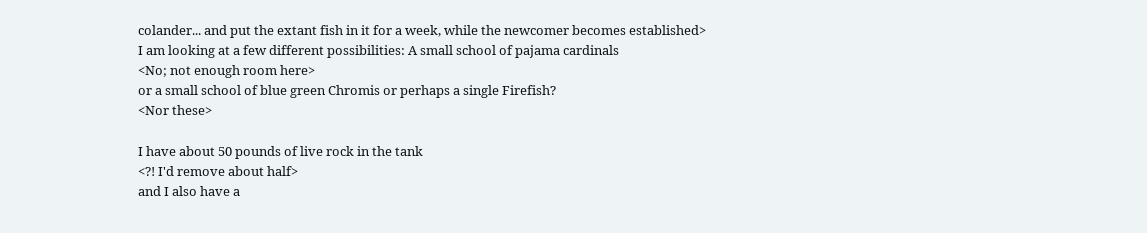colander... and put the extant fish in it for a week, while the newcomer becomes established>
I am looking at a few different possibilities: A small school of pajama cardinals
<No; not enough room here>
or a small school of blue green Chromis or perhaps a single Firefish?
<Nor these>

I have about 50 pounds of live rock in the tank
<?! I'd remove about half>
and I also have a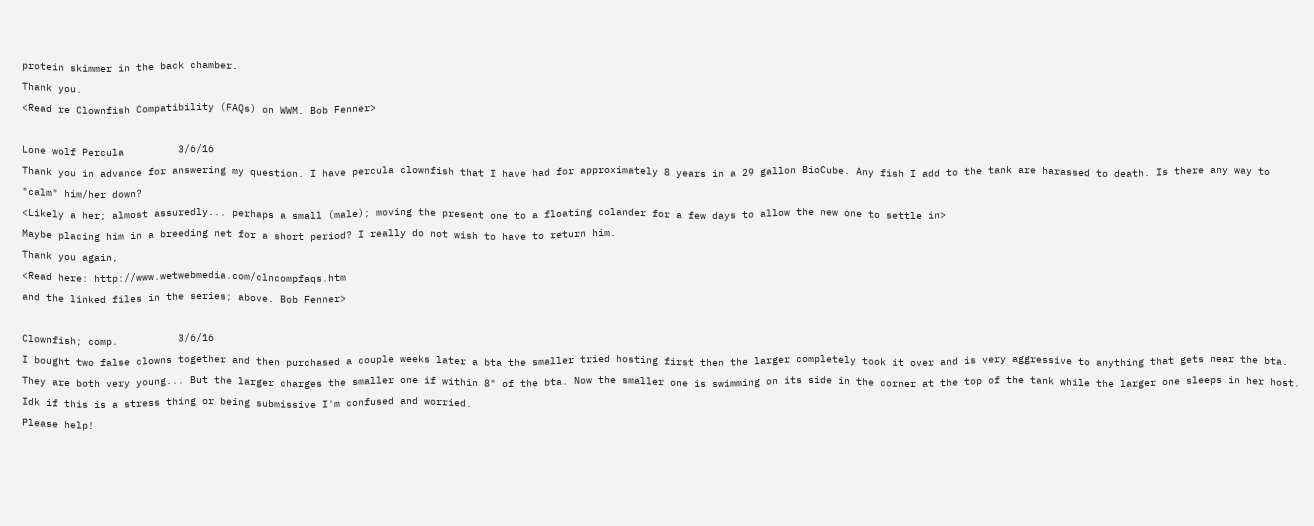protein skimmer in the back chamber.
Thank you.
<Read re Clownfish Compatibility (FAQs) on WWM. Bob Fenner>

Lone wolf Percula         3/6/16
Thank you in advance for answering my question. I have percula clownfish that I have had for approximately 8 years in a 29 gallon BioCube. Any fish I add to the tank are harassed to death. Is there any way to "calm" him/her down?
<Likely a her; almost assuredly... perhaps a small (male); moving the present one to a floating colander for a few days to allow the new one to settle in>
Maybe placing him in a breeding net for a short period? I really do not wish to have to return him.
Thank you again,
<Read here: http://www.wetwebmedia.com/clncompfaqs.htm
and the linked files in the series; above. Bob Fenner>

Clownfish; comp.          3/6/16
I bought two false clowns together and then purchased a couple weeks later a bta the smaller tried hosting first then the larger completely took it over and is very aggressive to anything that gets near the bta. They are both very young... But the larger charges the smaller one if within 8" of the bta. Now the smaller one is swimming on its side in the corner at the top of the tank while the larger one sleeps in her host. Idk if this is a stress thing or being submissive I'm confused and worried.
Please help!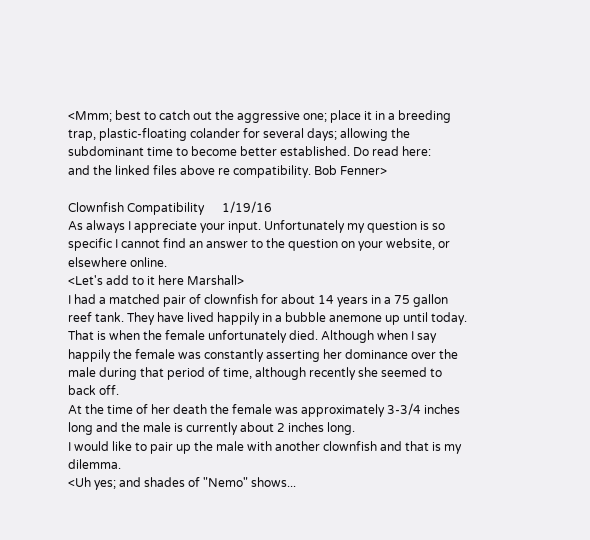<Mmm; best to catch out the aggressive one; place it in a breeding trap, plastic-floating colander for several days; allowing the subdominant time to become better established. Do read here:
and the linked files above re compatibility. Bob Fenner>

Clownfish Compatibility      1/19/16
As always I appreciate your input. Unfortunately my question is so specific I cannot find an answer to the question on your website, or elsewhere online.
<Let's add to it here Marshall>
I had a matched pair of clownfish for about 14 years in a 75 gallon reef tank. They have lived happily in a bubble anemone up until today. That is when the female unfortunately died. Although when I say happily the female was constantly asserting her dominance over the male during that period of time, although recently she seemed to back off.
At the time of her death the female was approximately 3-3/4 inches long and the male is currently about 2 inches long.
I would like to pair up the male with another clownfish and that is my dilemma.
<Uh yes; and shades of "Nemo" shows...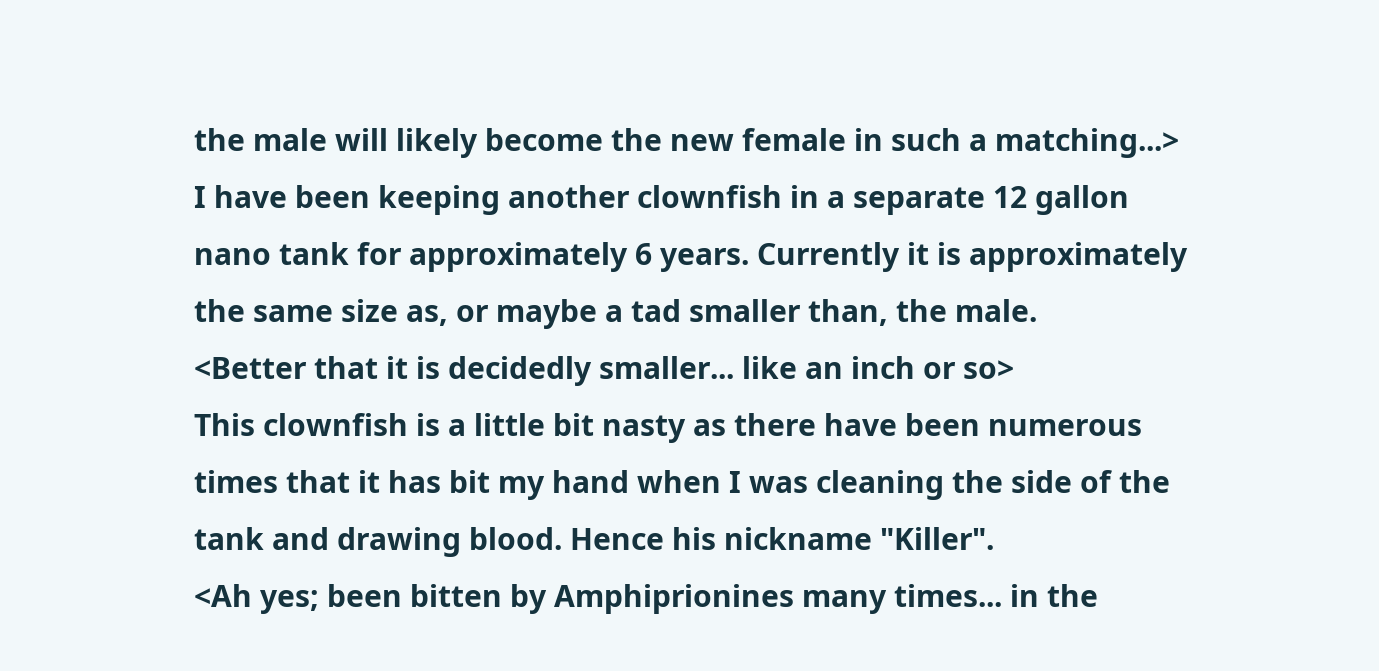the male will likely become the new female in such a matching...>
I have been keeping another clownfish in a separate 12 gallon nano tank for approximately 6 years. Currently it is approximately the same size as, or maybe a tad smaller than, the male.
<Better that it is decidedly smaller... like an inch or so>
This clownfish is a little bit nasty as there have been numerous times that it has bit my hand when I was cleaning the side of the tank and drawing blood. Hence his nickname "Killer".
<Ah yes; been bitten by Amphiprionines many times... in the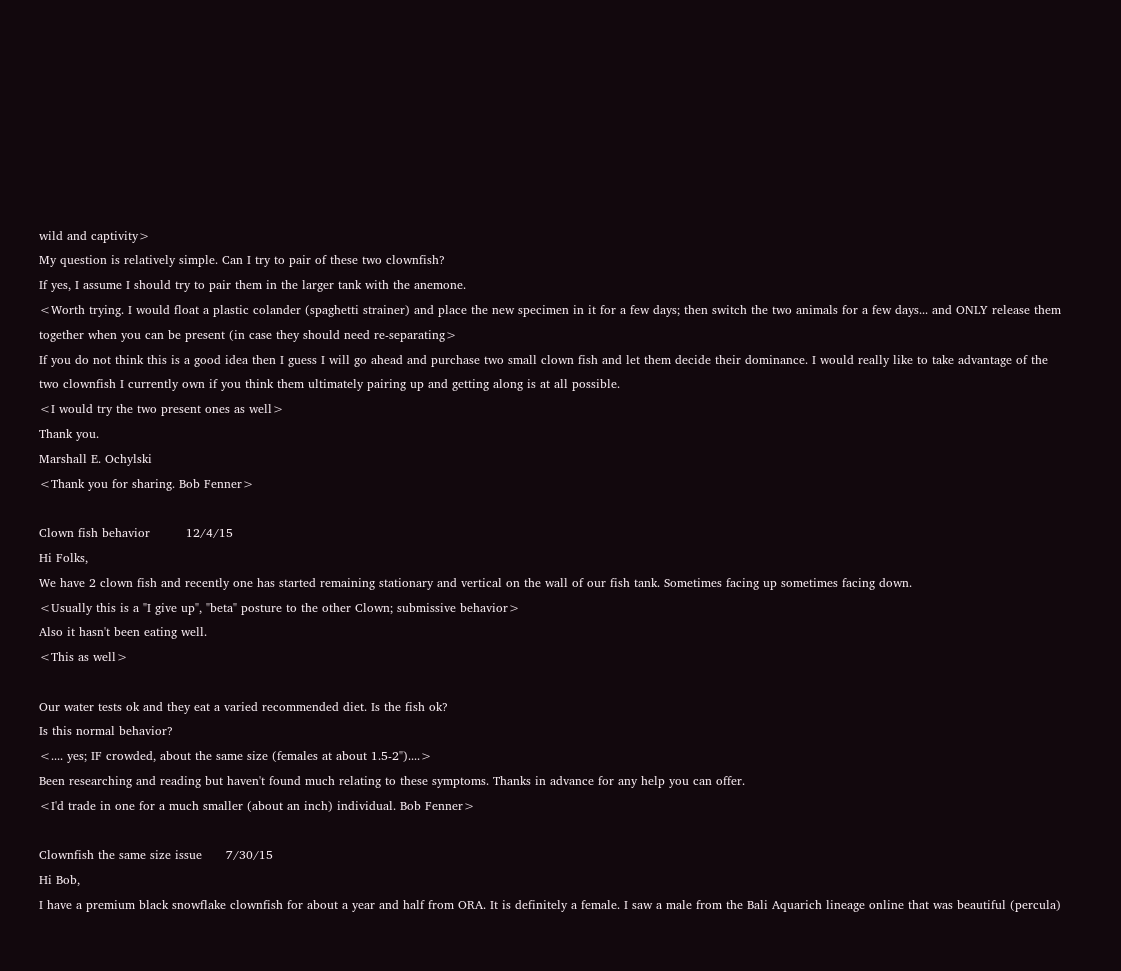wild and captivity>
My question is relatively simple. Can I try to pair of these two clownfish?
If yes, I assume I should try to pair them in the larger tank with the anemone.
<Worth trying. I would float a plastic colander (spaghetti strainer) and place the new specimen in it for a few days; then switch the two animals for a few days... and ONLY release them together when you can be present (in case they should need re-separating>
If you do not think this is a good idea then I guess I will go ahead and purchase two small clown fish and let them decide their dominance. I would really like to take advantage of the two clownfish I currently own if you think them ultimately pairing up and getting along is at all possible.
<I would try the two present ones as well>
Thank you.
Marshall E. Ochylski
<Thank you for sharing. Bob Fenner>

Clown fish behavior         12/4/15
Hi Folks,
We have 2 clown fish and recently one has started remaining stationary and vertical on the wall of our fish tank. Sometimes facing up sometimes facing down.
<Usually this is a "I give up", "beta" posture to the other Clown; submissive behavior>
Also it hasn't been eating well.
<This as well>

Our water tests ok and they eat a varied recommended diet. Is the fish ok?
Is this normal behavior?
<.... yes; IF crowded, about the same size (females at about 1.5-2")....>
Been researching and reading but haven't found much relating to these symptoms. Thanks in advance for any help you can offer.
<I'd trade in one for a much smaller (about an inch) individual. Bob Fenner>

Clownfish the same size issue      7/30/15
Hi Bob,
I have a premium black snowflake clownfish for about a year and half from ORA. It is definitely a female. I saw a male from the Bali Aquarich lineage online that was beautiful (percula)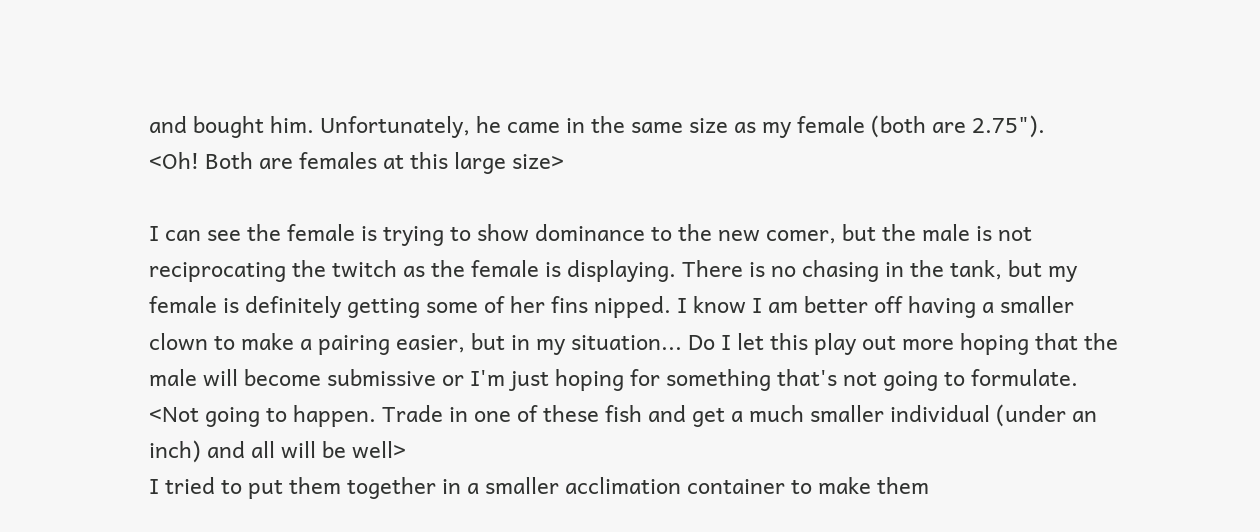and bought him. Unfortunately, he came in the same size as my female (both are 2.75").
<Oh! Both are females at this large size>

I can see the female is trying to show dominance to the new comer, but the male is not reciprocating the twitch as the female is displaying. There is no chasing in the tank, but my female is definitely getting some of her fins nipped. I know I am better off having a smaller clown to make a pairing easier, but in my situation... Do I let this play out more hoping that the male will become submissive or I'm just hoping for something that's not going to formulate.
<Not going to happen. Trade in one of these fish and get a much smaller individual (under an inch) and all will be well>
I tried to put them together in a smaller acclimation container to make them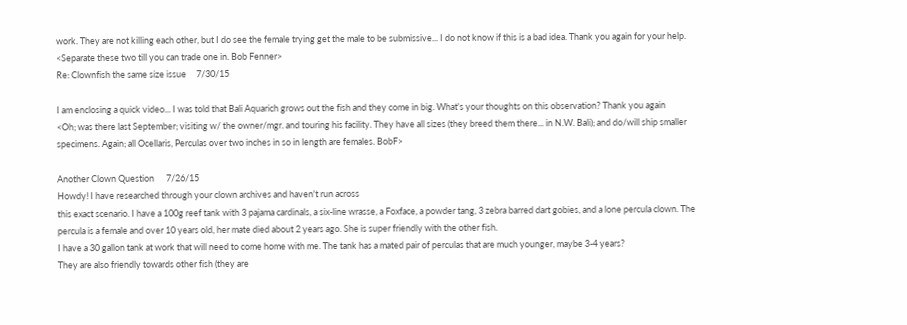work. They are not killing each other, but I do see the female trying get the male to be submissive... I do not know if this is a bad idea. Thank you again for your help.
<Separate these two till you can trade one in. Bob Fenner>
Re: Clownfish the same size issue     7/30/15

I am enclosing a quick video... I was told that Bali Aquarich grows out the fish and they come in big. What's your thoughts on this observation? Thank you again
<Oh; was there last September; visiting w/ the owner/mgr. and touring his facility. They have all sizes (they breed them there... in N.W. Bali); and do/will ship smaller specimens. Again; all Ocellaris, Perculas over two inches in so in length are females. BobF>

Another Clown Question      7/26/15
Howdy! I have researched through your clown archives and haven't run across
this exact scenario. I have a 100g reef tank with 3 pajama cardinals, a six-line wrasse, a Foxface, a powder tang, 3 zebra barred dart gobies, and a lone percula clown. The percula is a female and over 10 years old, her mate died about 2 years ago. She is super friendly with the other fish.
I have a 30 gallon tank at work that will need to come home with me. The tank has a mated pair of perculas that are much younger, maybe 3-4 years?
They are also friendly towards other fish (they are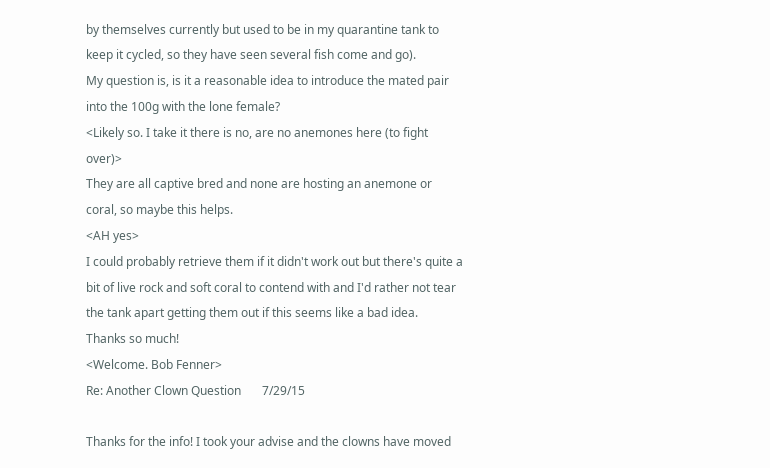by themselves currently but used to be in my quarantine tank to keep it cycled, so they have seen several fish come and go).
My question is, is it a reasonable idea to introduce the mated pair into the 100g with the lone female?
<Likely so. I take it there is no, are no anemones here (to fight over)>
They are all captive bred and none are hosting an anemone or coral, so maybe this helps.
<AH yes>
I could probably retrieve them if it didn't work out but there's quite a bit of live rock and soft coral to contend with and I'd rather not tear the tank apart getting them out if this seems like a bad idea.
Thanks so much!
<Welcome. Bob Fenner>
Re: Another Clown Question       7/29/15

Thanks for the info! I took your advise and the clowns have moved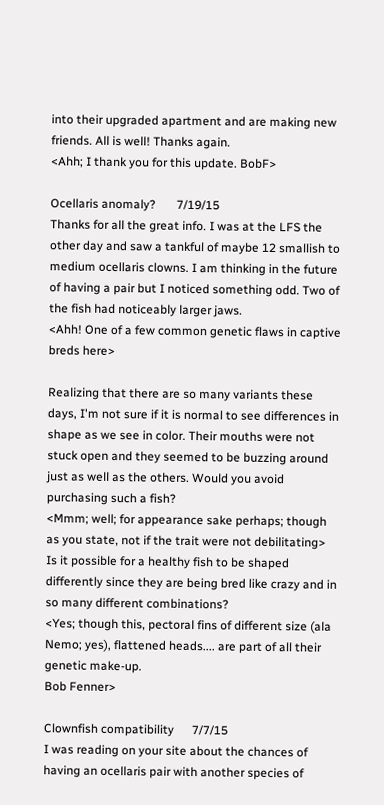into their upgraded apartment and are making new friends. All is well! Thanks again.
<Ahh; I thank you for this update. BobF>

Ocellaris anomaly?       7/19/15
Thanks for all the great info. I was at the LFS the other day and saw a tankful of maybe 12 smallish to medium ocellaris clowns. I am thinking in the future of having a pair but I noticed something odd. Two of the fish had noticeably larger jaws.
<Ahh! One of a few common genetic flaws in captive breds here>

Realizing that there are so many variants these days, I'm not sure if it is normal to see differences in shape as we see in color. Their mouths were not stuck open and they seemed to be buzzing around just as well as the others. Would you avoid purchasing such a fish?
<Mmm; well; for appearance sake perhaps; though as you state, not if the trait were not debilitating>
Is it possible for a healthy fish to be shaped differently since they are being bred like crazy and in so many different combinations?
<Yes; though this, pectoral fins of different size (ala Nemo; yes), flattened heads.... are part of all their genetic make-up.
Bob Fenner>

Clownfish compatibility      7/7/15
I was reading on your site about the chances of having an ocellaris pair with another species of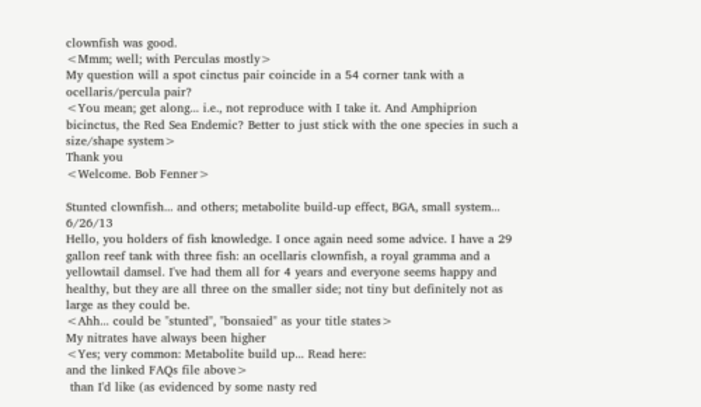clownfish was good.
<Mmm; well; with Perculas mostly>
My question will a spot cinctus pair coincide in a 54 corner tank with a ocellaris/percula pair?
<You mean; get along... i.e., not reproduce with I take it. And Amphiprion bicinctus, the Red Sea Endemic? Better to just stick with the one species in such a size/shape system>
Thank you
<Welcome. Bob Fenner>

Stunted clownfish... and others; metabolite build-up effect, BGA, small system...     6/26/13
Hello, you holders of fish knowledge. I once again need some advice. I have a 29 gallon reef tank with three fish: an ocellaris clownfish, a royal gramma and a yellowtail damsel. I've had them all for 4 years and everyone seems happy and healthy, but they are all three on the smaller side; not tiny but definitely not as large as they could be.
<Ahh... could be "stunted", "bonsaied" as your title states>
My nitrates have always been higher
<Yes; very common: Metabolite build up... Read here:
and the linked FAQs file above>
 than I'd like (as evidenced by some nasty red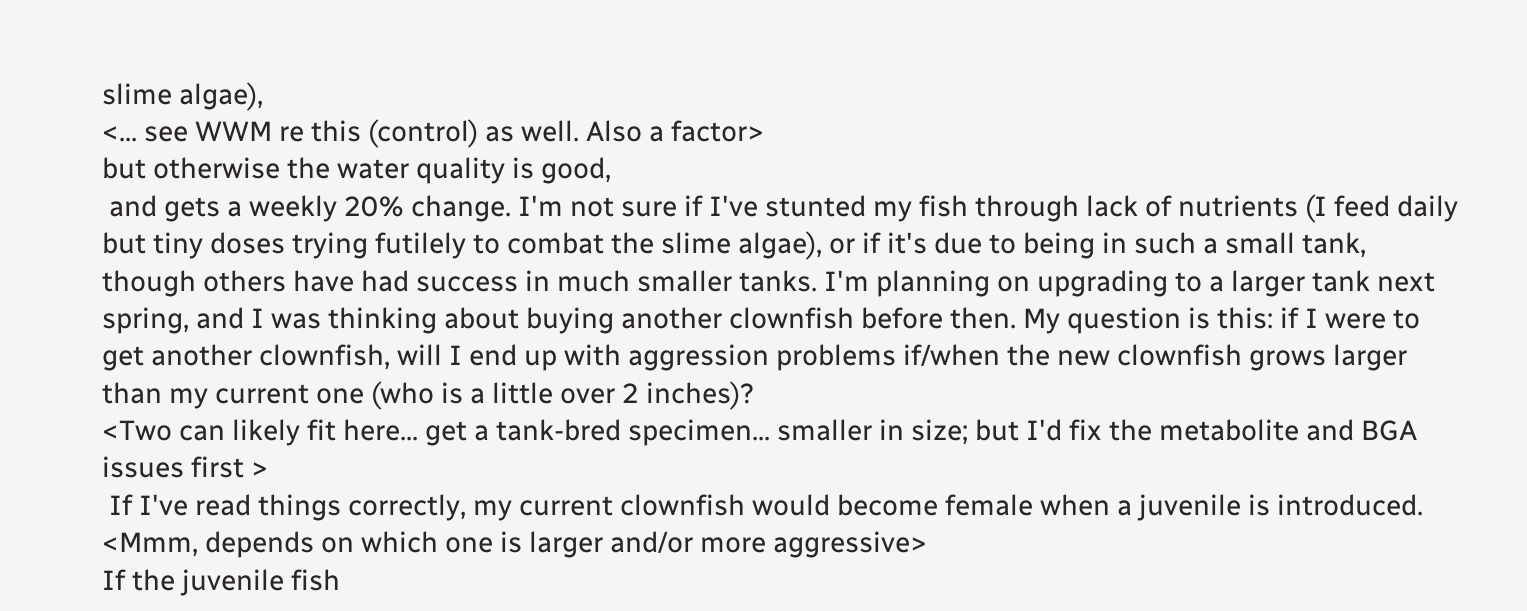slime algae),
<... see WWM re this (control) as well. Also a factor>
but otherwise the water quality is good,
 and gets a weekly 20% change. I'm not sure if I've stunted my fish through lack of nutrients (I feed daily but tiny doses trying futilely to combat the slime algae), or if it's due to being in such a small tank, though others have had success in much smaller tanks. I'm planning on upgrading to a larger tank next spring, and I was thinking about buying another clownfish before then. My question is this: if I were to get another clownfish, will I end up with aggression problems if/when the new clownfish grows larger than my current one (who is a little over 2 inches)?
<Two can likely fit here... get a tank-bred specimen... smaller in size; but I'd fix the metabolite and BGA issues first >
 If I've read things correctly, my current clownfish would become female when a juvenile is introduced.
<Mmm, depends on which one is larger and/or more aggressive>
If the juvenile fish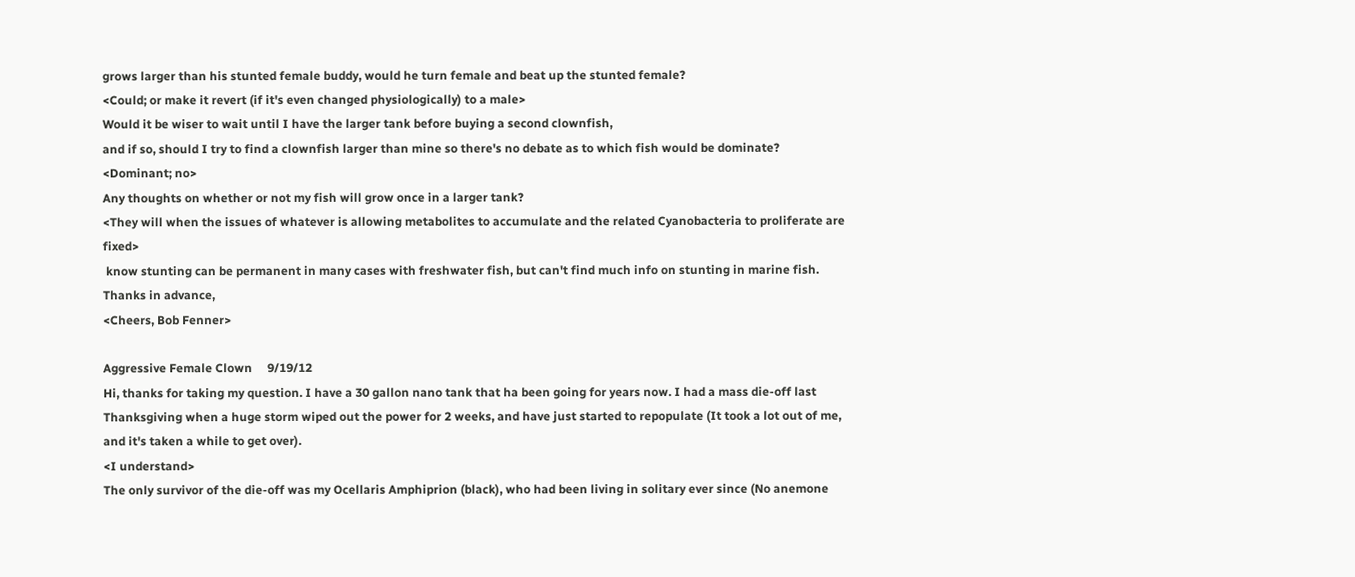grows larger than his stunted female buddy, would he turn female and beat up the stunted female?
<Could; or make it revert (if it's even changed physiologically) to a male>
Would it be wiser to wait until I have the larger tank before buying a second clownfish,
and if so, should I try to find a clownfish larger than mine so there's no debate as to which fish would be dominate?
<Dominant; no>
Any thoughts on whether or not my fish will grow once in a larger tank?
<They will when the issues of whatever is allowing metabolites to accumulate and the related Cyanobacteria to proliferate are fixed>
 know stunting can be permanent in many cases with freshwater fish, but can't find much info on stunting in marine fish. Thanks in advance,
<Cheers, Bob Fenner>

Aggressive Female Clown     9/19/12
Hi, thanks for taking my question. I have a 30 gallon nano tank that ha been going for years now. I had a mass die-off last Thanksgiving when a huge storm wiped out the power for 2 weeks, and have just started to repopulate (It took a lot out of me, and it's taken a while to get over).
<I understand>
The only survivor of the die-off was my Ocellaris Amphiprion (black), who had been living in solitary ever since (No anemone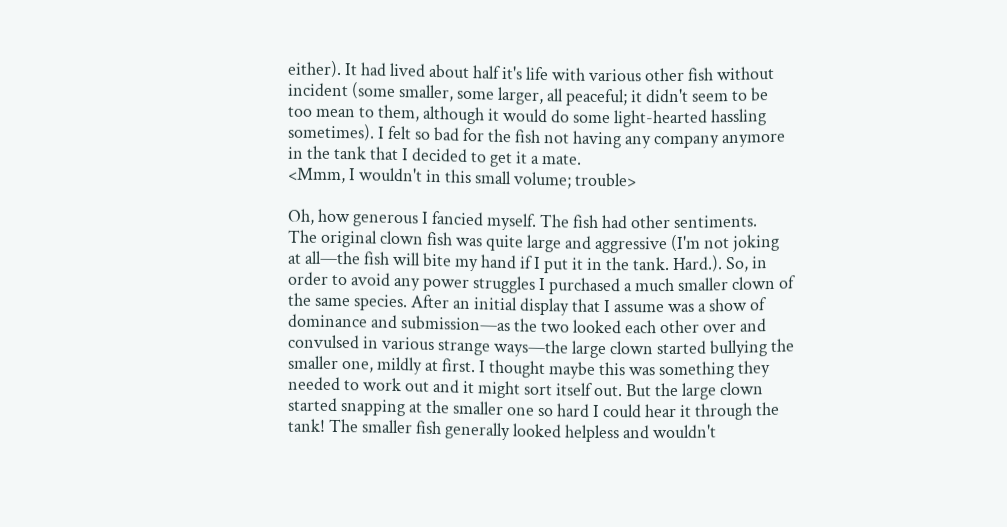either). It had lived about half it's life with various other fish without incident (some smaller, some larger, all peaceful; it didn't seem to be too mean to them, although it would do some light-hearted hassling sometimes). I felt so bad for the fish not having any company anymore in the tank that I decided to get it a mate.
<Mmm, I wouldn't in this small volume; trouble>

Oh, how generous I fancied myself. The fish had other sentiments.
The original clown fish was quite large and aggressive (I'm not joking at all—the fish will bite my hand if I put it in the tank. Hard.). So, in order to avoid any power struggles I purchased a much smaller clown of the same species. After an initial display that I assume was a show of dominance and submission—as the two looked each other over and convulsed in various strange ways—the large clown started bullying the smaller one, mildly at first. I thought maybe this was something they needed to work out and it might sort itself out. But the large clown started snapping at the smaller one so hard I could hear it through the tank! The smaller fish generally looked helpless and wouldn't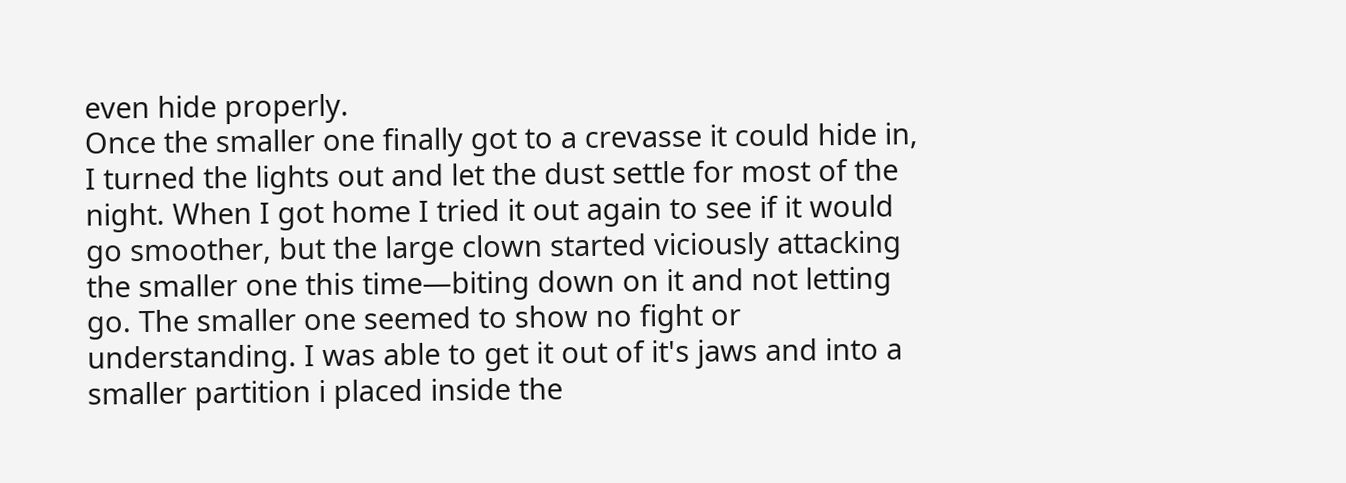even hide properly.
Once the smaller one finally got to a crevasse it could hide in, I turned the lights out and let the dust settle for most of the night. When I got home I tried it out again to see if it would go smoother, but the large clown started viciously attacking the smaller one this time—biting down on it and not letting go. The smaller one seemed to show no fight or understanding. I was able to get it out of it's jaws and into a smaller partition i placed inside the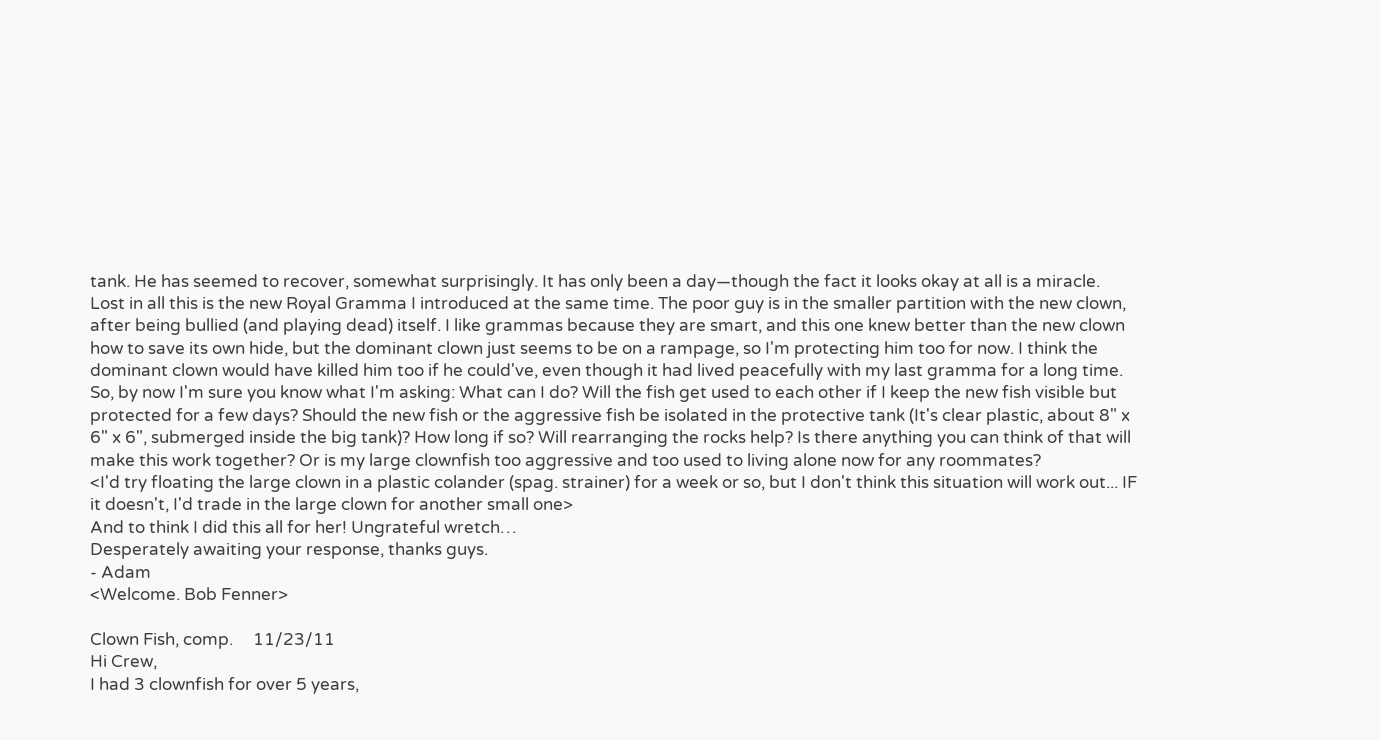tank. He has seemed to recover, somewhat surprisingly. It has only been a day—though the fact it looks okay at all is a miracle.
Lost in all this is the new Royal Gramma I introduced at the same time. The poor guy is in the smaller partition with the new clown, after being bullied (and playing dead) itself. I like grammas because they are smart, and this one knew better than the new clown how to save its own hide, but the dominant clown just seems to be on a rampage, so I'm protecting him too for now. I think the dominant clown would have killed him too if he could've, even though it had lived peacefully with my last gramma for a long time.
So, by now I'm sure you know what I'm asking: What can I do? Will the fish get used to each other if I keep the new fish visible but protected for a few days? Should the new fish or the aggressive fish be isolated in the protective tank (It's clear plastic, about 8" x 6" x 6", submerged inside the big tank)? How long if so? Will rearranging the rocks help? Is there anything you can think of that will make this work together? Or is my large clownfish too aggressive and too used to living alone now for any roommates?
<I'd try floating the large clown in a plastic colander (spag. strainer) for a week or so, but I don't think this situation will work out... IF it doesn't, I'd trade in the large clown for another small one>
And to think I did this all for her! Ungrateful wretch…
Desperately awaiting your response, thanks guys.
- Adam
<Welcome. Bob Fenner>

Clown Fish, comp.     11/23/11
Hi Crew,
I had 3 clownfish for over 5 years,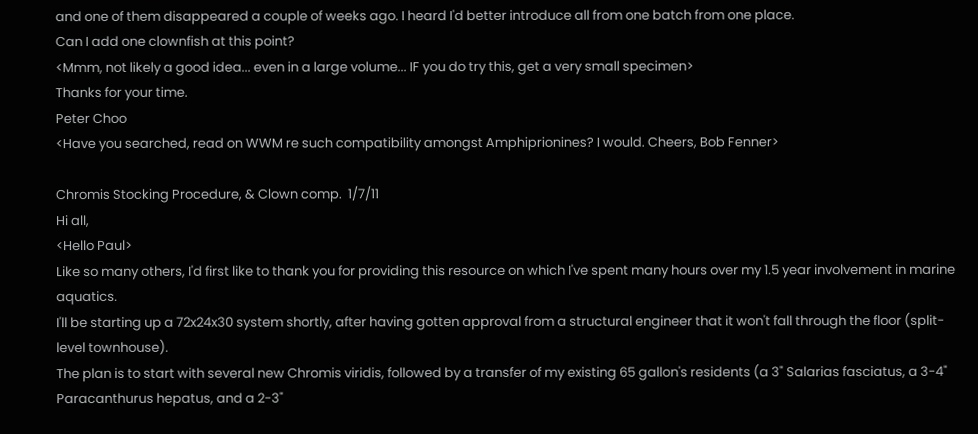and one of them disappeared a couple of weeks ago. I heard I'd better introduce all from one batch from one place.
Can I add one clownfish at this point?
<Mmm, not likely a good idea... even in a large volume... IF you do try this, get a very small specimen>
Thanks for your time.
Peter Choo
<Have you searched, read on WWM re such compatibility amongst Amphiprionines? I would. Cheers, Bob Fenner>

Chromis Stocking Procedure, & Clown comp.  1/7/11
Hi all,
<Hello Paul>
Like so many others, I'd first like to thank you for providing this resource on which I've spent many hours over my 1.5 year involvement in marine aquatics.
I'll be starting up a 72x24x30 system shortly, after having gotten approval from a structural engineer that it won't fall through the floor (split-level townhouse).
The plan is to start with several new Chromis viridis, followed by a transfer of my existing 65 gallon's residents (a 3" Salarias fasciatus, a 3-4" Paracanthurus hepatus, and a 2-3"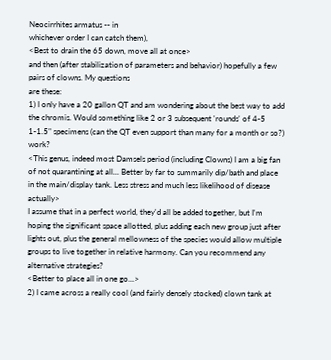Neocirrhites armatus -- in
whichever order I can catch them),
<Best to drain the 65 down, move all at once>
and then (after stabilization of parameters and behavior) hopefully a few pairs of clowns. My questions
are these:
1) I only have a 20 gallon QT and am wondering about the best way to add the chromis. Would something like 2 or 3 subsequent 'rounds' of 4-5 1-1.5" specimens (can the QT even support than many for a month or so?) work?
<This genus, indeed most Damsels period (including Clowns) I am a big fan of not quarantining at all... Better by far to summarily dip/bath and place in the main/display tank. Less stress and much less likelihood of disease actually>
I assume that in a perfect world, they'd all be added together, but I'm hoping the significant space allotted, plus adding each new group just after lights out, plus the general mellowness of the species would allow multiple groups to live together in relative harmony. Can you recommend any alternative strategies?
<Better to place all in one go...>
2) I came across a really cool (and fairly densely stocked) clown tank at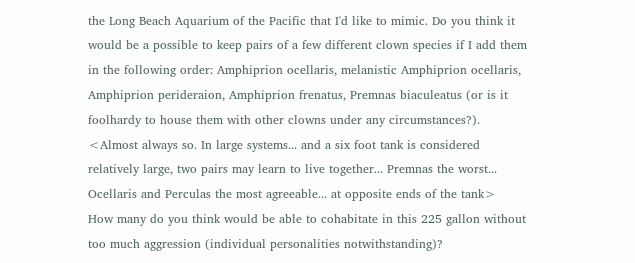the Long Beach Aquarium of the Pacific that I'd like to mimic. Do you think it would be a possible to keep pairs of a few different clown species if I add them in the following order: Amphiprion ocellaris, melanistic Amphiprion ocellaris, Amphiprion perideraion, Amphiprion frenatus, Premnas biaculeatus (or is it foolhardy to house them with other clowns under any circumstances?).
<Almost always so. In large systems... and a six foot tank is considered relatively large, two pairs may learn to live together... Premnas the worst... Ocellaris and Perculas the most agreeable... at opposite ends of the tank>
How many do you think would be able to cohabitate in this 225 gallon without too much aggression (individual personalities notwithstanding)?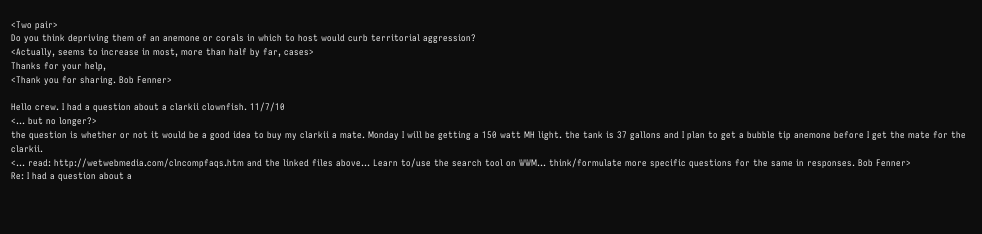<Two pair>
Do you think depriving them of an anemone or corals in which to host would curb territorial aggression?
<Actually, seems to increase in most, more than half by far, cases>
Thanks for your help,
<Thank you for sharing. Bob Fenner>

Hello crew. I had a question about a clarkii clownfish. 11/7/10
<... but no longer?>
the question is whether or not it would be a good idea to buy my clarkii a mate. Monday I will be getting a 150 watt MH light. the tank is 37 gallons and I plan to get a bubble tip anemone before I get the mate for the clarkii.
<... read: http://wetwebmedia.com/clncompfaqs.htm and the linked files above... Learn to/use the search tool on WWM... think/formulate more specific questions for the same in responses. Bob Fenner>
Re: I had a question about a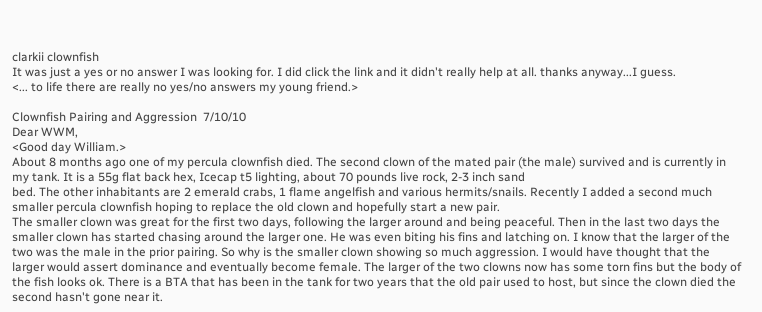clarkii clownfish
It was just a yes or no answer I was looking for. I did click the link and it didn't really help at all. thanks anyway...I guess.
<... to life there are really no yes/no answers my young friend.>

Clownfish Pairing and Aggression  7/10/10
Dear WWM,
<Good day William.>
About 8 months ago one of my percula clownfish died. The second clown of the mated pair (the male) survived and is currently in my tank. It is a 55g flat back hex, Icecap t5 lighting, about 70 pounds live rock, 2-3 inch sand
bed. The other inhabitants are 2 emerald crabs, 1 flame angelfish and various hermits/snails. Recently I added a second much smaller percula clownfish hoping to replace the old clown and hopefully start a new pair.
The smaller clown was great for the first two days, following the larger around and being peaceful. Then in the last two days the smaller clown has started chasing around the larger one. He was even biting his fins and latching on. I know that the larger of the two was the male in the prior pairing. So why is the smaller clown showing so much aggression. I would have thought that the larger would assert dominance and eventually become female. The larger of the two clowns now has some torn fins but the body of the fish looks ok. There is a BTA that has been in the tank for two years that the old pair used to host, but since the clown died the second hasn't gone near it.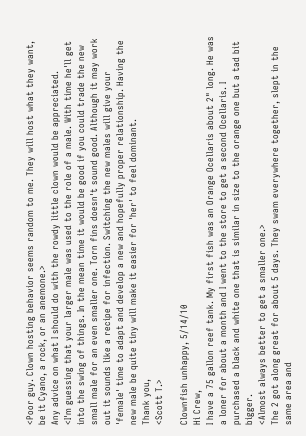<Poor guy. Clown hosting behavior seems random to me. They will host what they want, be it Cyano, a rock, or an anemone.>
Any advice on what I should do with the rowdy little clown would be appreciated.
<I'm guessing that your larger male was used to the role of a male. With time he'll get into the swing of things. In the mean time it would be good if you could trade the new small male for an even smaller one. Torn fins doesn't sound good. Although it may work out it sounds like a recipe for infection. Switching the new males will give your 'female' time to adapt and develop a new and hopefully proper relationship. Having the new male be quite tiny will make it easier for 'her' to feel dominant.
Thank you,
<Scott T.>

Clownfish unhappy, 5/14/10
Hi Crew,
I have a 75 gallon reef tank. My first fish was an Orange Ocellaris about 2" long. He was a loner for about a month and I went to the store to get a second Ocellaris. I purchased a black and white one that is similar in size to the orange one but a tad bit bigger.
<Almost always better to get a smaller one.>
The 2 got along great for about 5 days. They swam everywhere together, slept in the same area and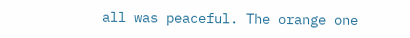all was peaceful. The orange one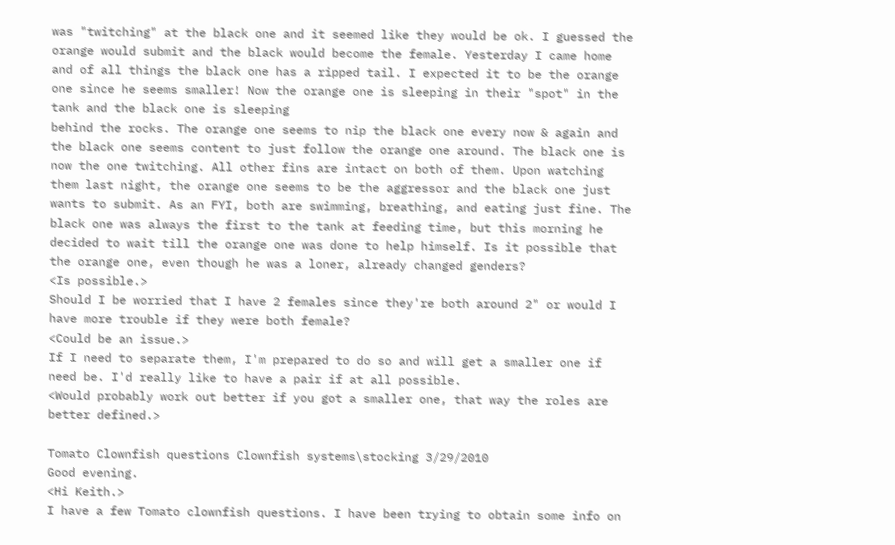was "twitching" at the black one and it seemed like they would be ok. I guessed the orange would submit and the black would become the female. Yesterday I came home and of all things the black one has a ripped tail. I expected it to be the orange one since he seems smaller! Now the orange one is sleeping in their "spot" in the tank and the black one is sleeping
behind the rocks. The orange one seems to nip the black one every now & again and the black one seems content to just follow the orange one around. The black one is now the one twitching. All other fins are intact on both of them. Upon watching them last night, the orange one seems to be the aggressor and the black one just wants to submit. As an FYI, both are swimming, breathing, and eating just fine. The black one was always the first to the tank at feeding time, but this morning he decided to wait till the orange one was done to help himself. Is it possible that the orange one, even though he was a loner, already changed genders?
<Is possible.>
Should I be worried that I have 2 females since they're both around 2" or would I have more trouble if they were both female?
<Could be an issue.>
If I need to separate them, I'm prepared to do so and will get a smaller one if need be. I'd really like to have a pair if at all possible.
<Would probably work out better if you got a smaller one, that way the roles are better defined.>

Tomato Clownfish questions Clownfish systems\stocking 3/29/2010
Good evening.
<Hi Keith.>
I have a few Tomato clownfish questions. I have been trying to obtain some info on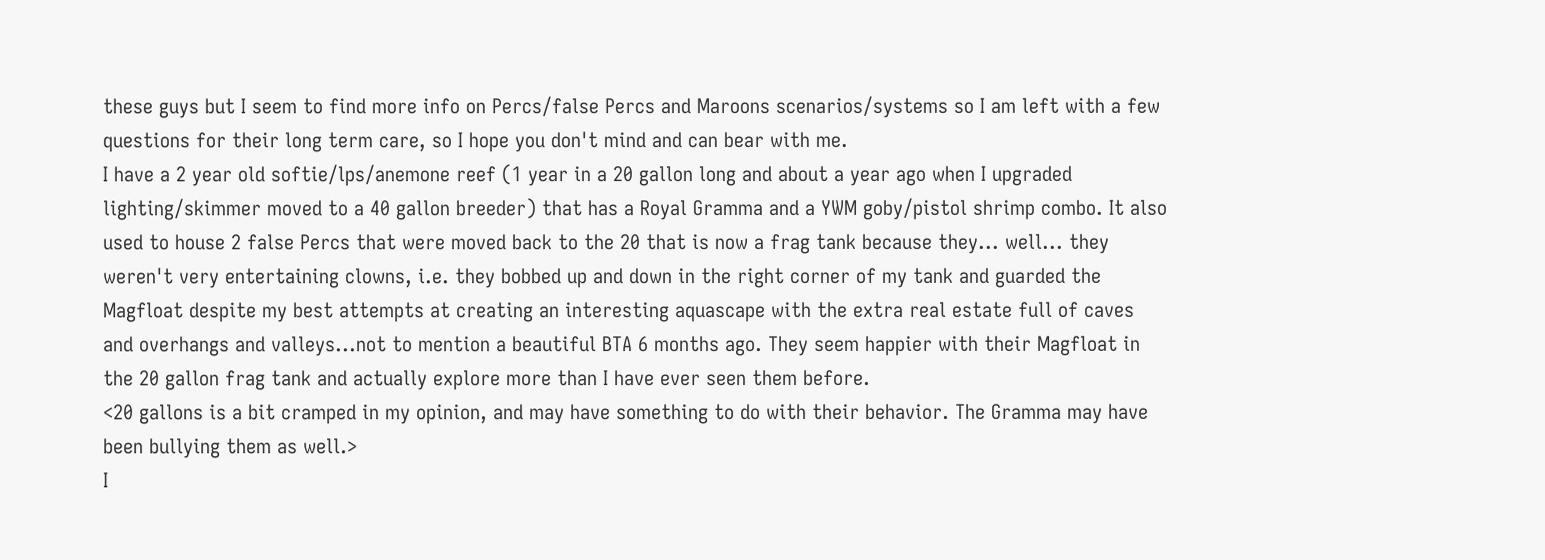these guys but I seem to find more info on Percs/false Percs and Maroons scenarios/systems so I am left with a few questions for their long term care, so I hope you don't mind and can bear with me.
I have a 2 year old softie/lps/anemone reef (1 year in a 20 gallon long and about a year ago when I upgraded lighting/skimmer moved to a 40 gallon breeder) that has a Royal Gramma and a YWM goby/pistol shrimp combo. It also used to house 2 false Percs that were moved back to the 20 that is now a frag tank because they... well... they weren't very entertaining clowns, i.e. they bobbed up and down in the right corner of my tank and guarded the Magfloat despite my best attempts at creating an interesting aquascape with the extra real estate full of caves and overhangs and valleys...not to mention a beautiful BTA 6 months ago. They seem happier with their Magfloat in the 20 gallon frag tank and actually explore more than I have ever seen them before.
<20 gallons is a bit cramped in my opinion, and may have something to do with their behavior. The Gramma may have been bullying them as well.>
I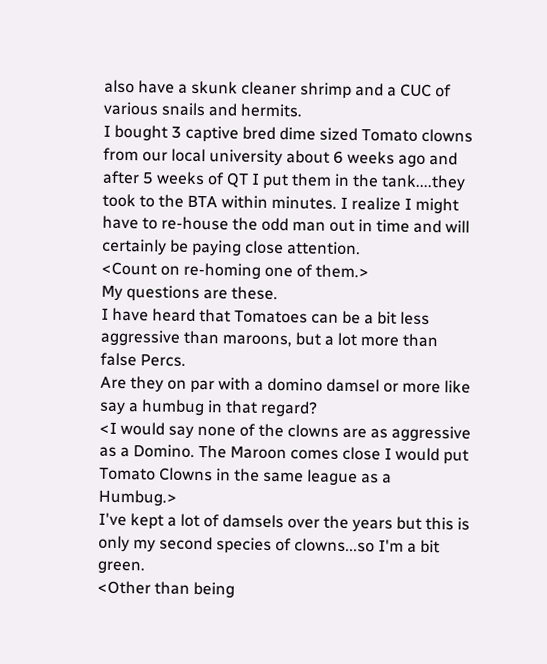also have a skunk cleaner shrimp and a CUC of various snails and hermits.
I bought 3 captive bred dime sized Tomato clowns from our local university about 6 weeks ago and after 5 weeks of QT I put them in the tank....they took to the BTA within minutes. I realize I might have to re-house the odd man out in time and will certainly be paying close attention.
<Count on re-homing one of them.>
My questions are these.
I have heard that Tomatoes can be a bit less aggressive than maroons, but a lot more than false Percs.
Are they on par with a domino damsel or more like say a humbug in that regard?
<I would say none of the clowns are as aggressive as a Domino. The Maroon comes close I would put Tomato Clowns in the same league as a Humbug.>
I've kept a lot of damsels over the years but this is only my second species of clowns...so I'm a bit green.
<Other than being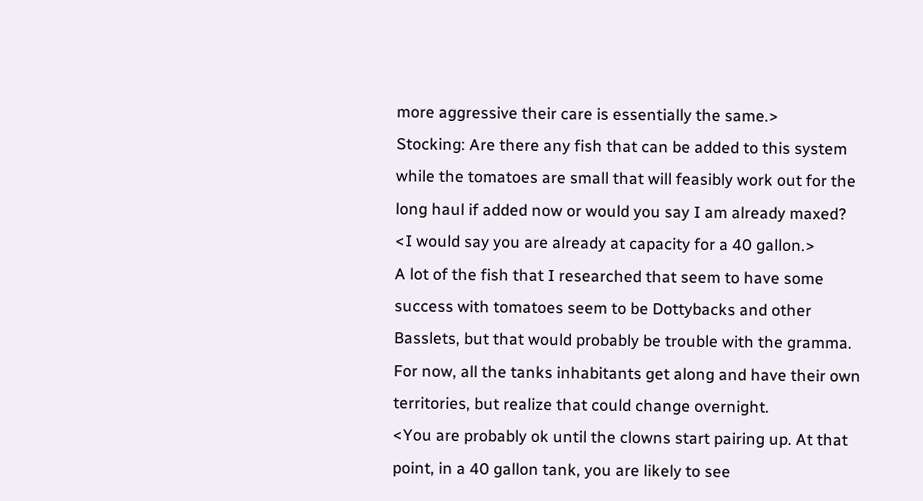more aggressive their care is essentially the same.>
Stocking: Are there any fish that can be added to this system while the tomatoes are small that will feasibly work out for the long haul if added now or would you say I am already maxed?
<I would say you are already at capacity for a 40 gallon.>
A lot of the fish that I researched that seem to have some success with tomatoes seem to be Dottybacks and other Basslets, but that would probably be trouble with the gramma.
For now, all the tanks inhabitants get along and have their own territories, but realize that could change overnight.
<You are probably ok until the clowns start pairing up. At that point, in a 40 gallon tank, you are likely to see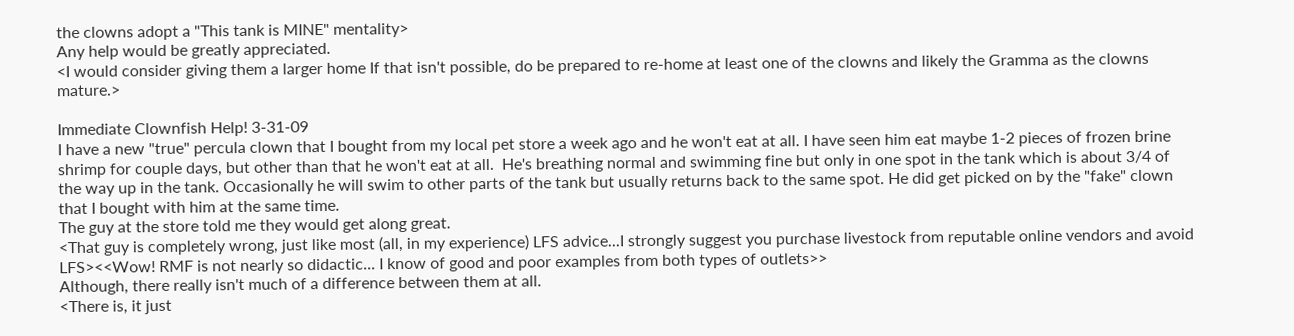the clowns adopt a "This tank is MINE" mentality>
Any help would be greatly appreciated.
<I would consider giving them a larger home If that isn't possible, do be prepared to re-home at least one of the clowns and likely the Gramma as the clowns mature.>

Immediate Clownfish Help! 3-31-09
I have a new "true" percula clown that I bought from my local pet store a week ago and he won't eat at all. I have seen him eat maybe 1-2 pieces of frozen brine shrimp for couple days, but other than that he won't eat at all.  He's breathing normal and swimming fine but only in one spot in the tank which is about 3/4 of the way up in the tank. Occasionally he will swim to other parts of the tank but usually returns back to the same spot. He did get picked on by the "fake" clown that I bought with him at the same time.
The guy at the store told me they would get along great.
<That guy is completely wrong, just like most (all, in my experience) LFS advice...I strongly suggest you purchase livestock from reputable online vendors and avoid LFS><<Wow! RMF is not nearly so didactic... I know of good and poor examples from both types of outlets>>
Although, there really isn't much of a difference between them at all.
<There is, it just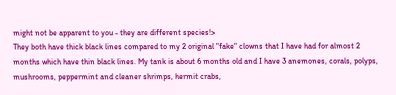might not be apparent to you - they are different species!>
They both have thick black lines compared to my 2 original "fake" clowns that I have had for almost 2 months which have thin black lines. My tank is about 6 months old and I have 3 anemones, corals, polyps, mushrooms, peppermint and cleaner shrimps, hermit crabs,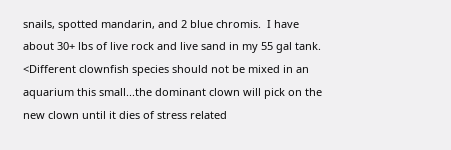snails, spotted mandarin, and 2 blue chromis.  I have about 30+ lbs of live rock and live sand in my 55 gal tank.
<Different clownfish species should not be mixed in an aquarium this small...the dominant clown will pick on the new clown until it dies of stress related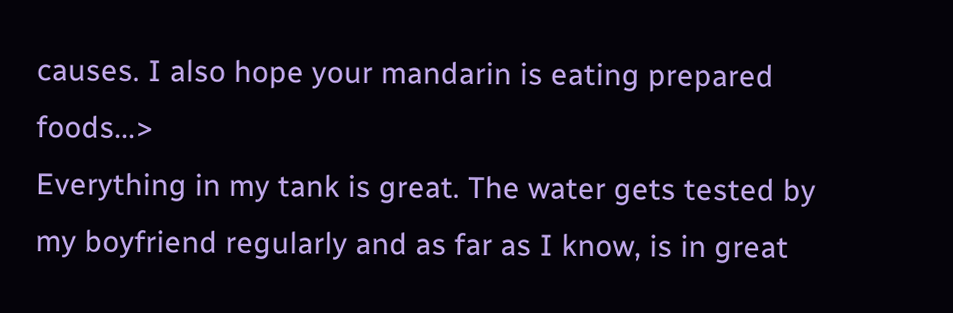causes. I also hope your mandarin is eating prepared foods...>
Everything in my tank is great. The water gets tested by my boyfriend regularly and as far as I know, is in great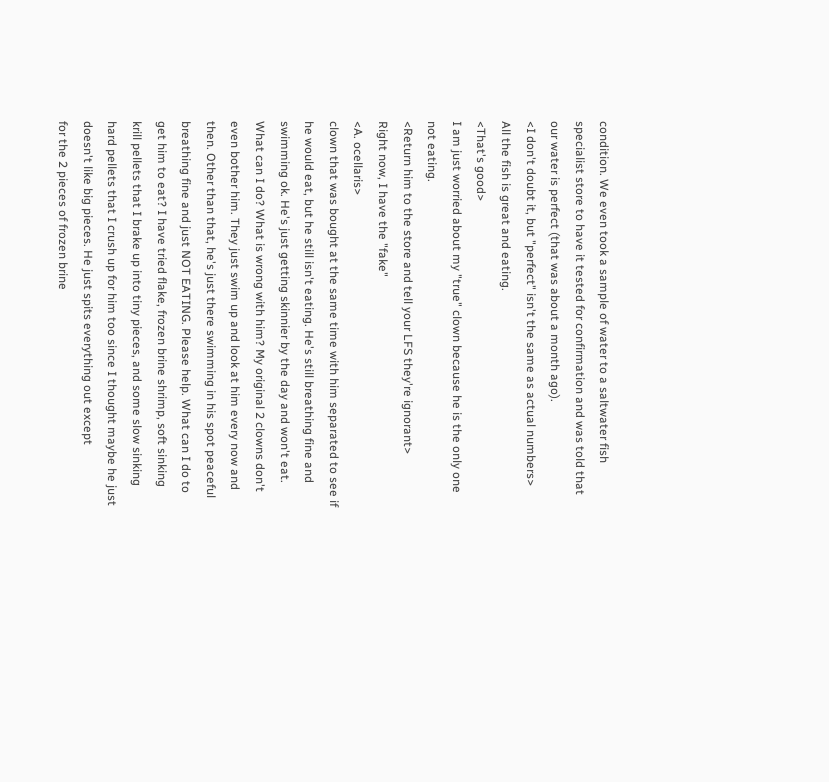condition. We even took a sample of water to a saltwater fish specialist store to have it tested for confirmation and was told that our water is perfect (that was about a month ago).
<I don't doubt it, but "perfect" isn't the same as actual numbers>
All the fish is great and eating.
<That's good>
I am just worried about my "true" clown because he is the only one not eating.
<Return him to the store and tell your LFS they're ignorant>
Right now, I have the "fake"
<A. ocellaris>
clown that was bought at the same time with him separated to see if he would eat, but he still isn't eating. He's still breathing fine and swimming ok. He's just getting skinnier by the day and won't eat. What can I do? What is wrong with him? My original 2 clowns don't even bother him. They just swim up and look at him every now and then. Other than that, he's just there swimming in his spot peaceful breathing fine and just NOT EATING. Please help. What can I do to get him to eat? I have tried flake, frozen brine shrimp, soft sinking krill pellets that I brake up into tiny pieces, and some slow sinking hard pellets that I crush up for him too since I thought maybe he just doesn't like big pieces. He just spits everything out except
for the 2 pieces of frozen brine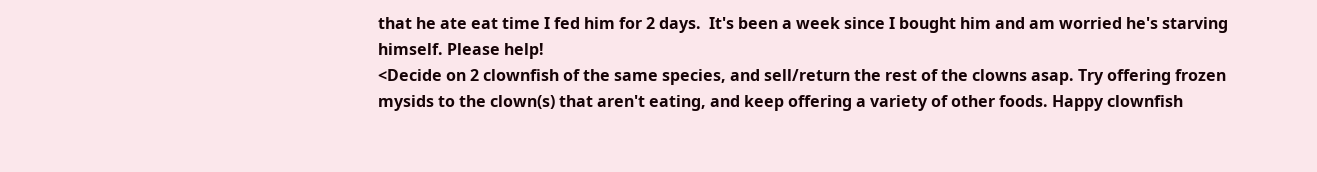that he ate eat time I fed him for 2 days.  It's been a week since I bought him and am worried he's starving himself. Please help!
<Decide on 2 clownfish of the same species, and sell/return the rest of the clowns asap. Try offering frozen mysids to the clown(s) that aren't eating, and keep offering a variety of other foods. Happy clownfish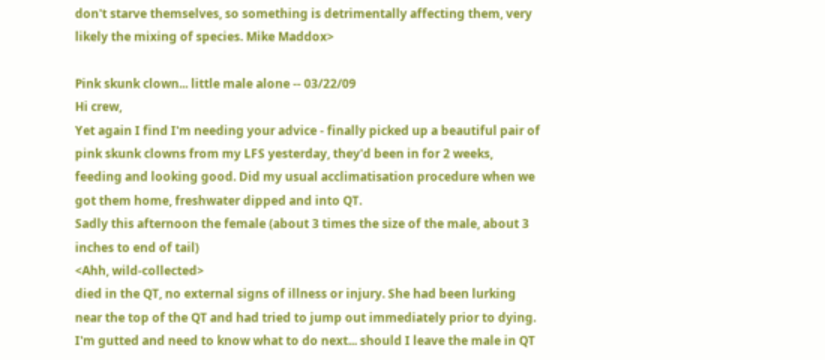don't starve themselves, so something is detrimentally affecting them, very likely the mixing of species. Mike Maddox>

Pink skunk clown... little male alone -- 03/22/09
Hi crew,
Yet again I find I'm needing your advice - finally picked up a beautiful pair of pink skunk clowns from my LFS yesterday, they'd been in for 2 weeks, feeding and looking good. Did my usual acclimatisation procedure when we got them home, freshwater dipped and into QT.
Sadly this afternoon the female (about 3 times the size of the male, about 3 inches to end of tail)
<Ahh, wild-collected>
died in the QT, no external signs of illness or injury. She had been lurking near the top of the QT and had tried to jump out immediately prior to dying. I'm gutted and need to know what to do next... should I leave the male in QT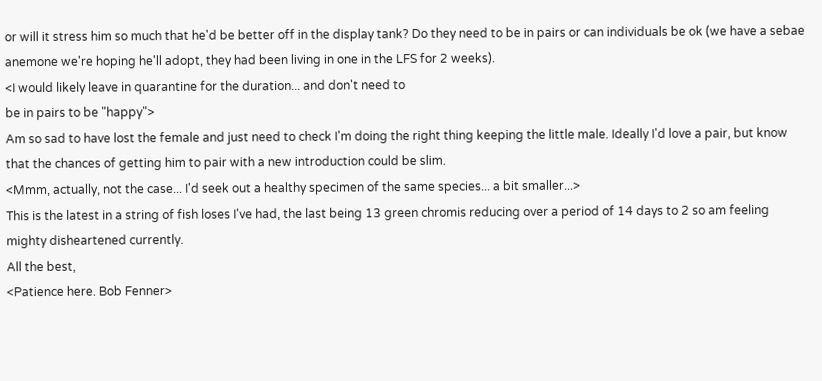or will it stress him so much that he'd be better off in the display tank? Do they need to be in pairs or can individuals be ok (we have a sebae anemone we're hoping he'll adopt, they had been living in one in the LFS for 2 weeks).
<I would likely leave in quarantine for the duration... and don't need to
be in pairs to be "happy">
Am so sad to have lost the female and just need to check I'm doing the right thing keeping the little male. Ideally I'd love a pair, but know that the chances of getting him to pair with a new introduction could be slim.
<Mmm, actually, not the case... I'd seek out a healthy specimen of the same species... a bit smaller...>
This is the latest in a string of fish loses I've had, the last being 13 green chromis reducing over a period of 14 days to 2 so am feeling mighty disheartened currently.
All the best,
<Patience here. Bob Fenner>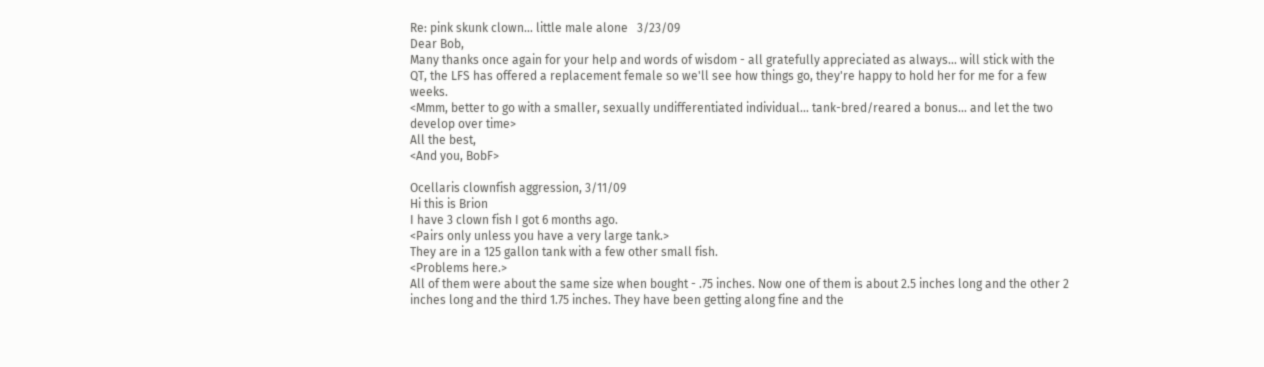Re: pink skunk clown... little male alone   3/23/09
Dear Bob,
Many thanks once again for your help and words of wisdom - all gratefully appreciated as always... will stick with the QT, the LFS has offered a replacement female so we'll see how things go, they're happy to hold her for me for a few weeks.
<Mmm, better to go with a smaller, sexually undifferentiated individual... tank-bred/reared a bonus... and let the two develop over time>
All the best,
<And you, BobF>

Ocellaris clownfish aggression, 3/11/09
Hi this is Brion
I have 3 clown fish I got 6 months ago.
<Pairs only unless you have a very large tank.>
They are in a 125 gallon tank with a few other small fish.
<Problems here.>
All of them were about the same size when bought - .75 inches. Now one of them is about 2.5 inches long and the other 2 inches long and the third 1.75 inches. They have been getting along fine and the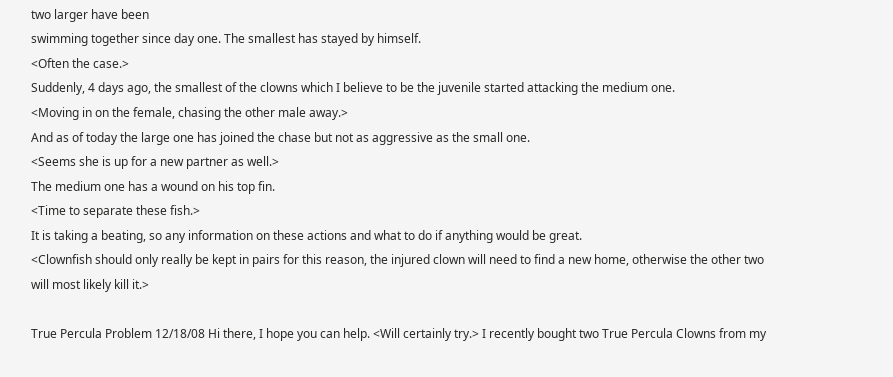two larger have been
swimming together since day one. The smallest has stayed by himself.
<Often the case.>
Suddenly, 4 days ago, the smallest of the clowns which I believe to be the juvenile started attacking the medium one.
<Moving in on the female, chasing the other male away.>
And as of today the large one has joined the chase but not as aggressive as the small one.
<Seems she is up for a new partner as well.>
The medium one has a wound on his top fin.
<Time to separate these fish.>
It is taking a beating, so any information on these actions and what to do if anything would be great.
<Clownfish should only really be kept in pairs for this reason, the injured clown will need to find a new home, otherwise the other two will most likely kill it.>

True Percula Problem 12/18/08 Hi there, I hope you can help. <Will certainly try.> I recently bought two True Percula Clowns from my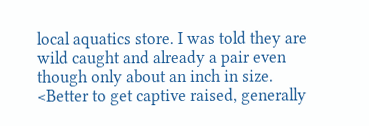local aquatics store. I was told they are wild caught and already a pair even though only about an inch in size. <Better to get captive raised, generally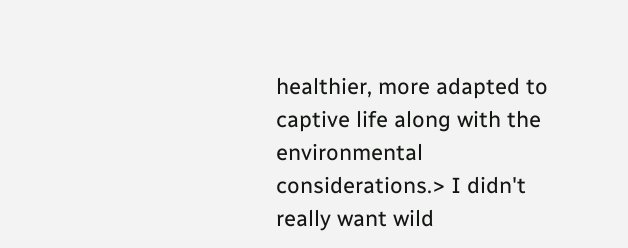healthier, more adapted to captive life along with the environmental considerations.> I didn't really want wild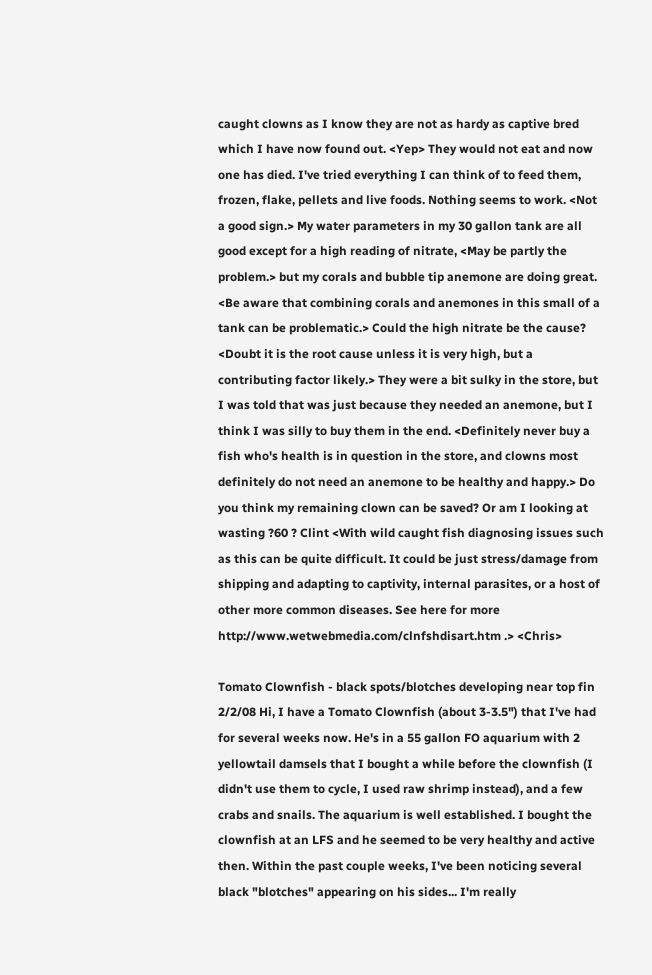caught clowns as I know they are not as hardy as captive bred which I have now found out. <Yep> They would not eat and now one has died. I've tried everything I can think of to feed them, frozen, flake, pellets and live foods. Nothing seems to work. <Not a good sign.> My water parameters in my 30 gallon tank are all good except for a high reading of nitrate, <May be partly the problem.> but my corals and bubble tip anemone are doing great. <Be aware that combining corals and anemones in this small of a tank can be problematic.> Could the high nitrate be the cause? <Doubt it is the root cause unless it is very high, but a contributing factor likely.> They were a bit sulky in the store, but I was told that was just because they needed an anemone, but I think I was silly to buy them in the end. <Definitely never buy a fish who's health is in question in the store, and clowns most definitely do not need an anemone to be healthy and happy.> Do you think my remaining clown can be saved? Or am I looking at wasting ?60 ? Clint <With wild caught fish diagnosing issues such as this can be quite difficult. It could be just stress/damage from shipping and adapting to captivity, internal parasites, or a host of other more common diseases. See here for more http://www.wetwebmedia.com/clnfshdisart.htm .> <Chris>

Tomato Clownfish - black spots/blotches developing near top fin  2/2/08 Hi, I have a Tomato Clownfish (about 3-3.5") that I've had for several weeks now. He's in a 55 gallon FO aquarium with 2 yellowtail damsels that I bought a while before the clownfish (I didn't use them to cycle, I used raw shrimp instead), and a few crabs and snails. The aquarium is well established. I bought the clownfish at an LFS and he seemed to be very healthy and active then. Within the past couple weeks, I've been noticing several black "blotches" appearing on his sides... I'm really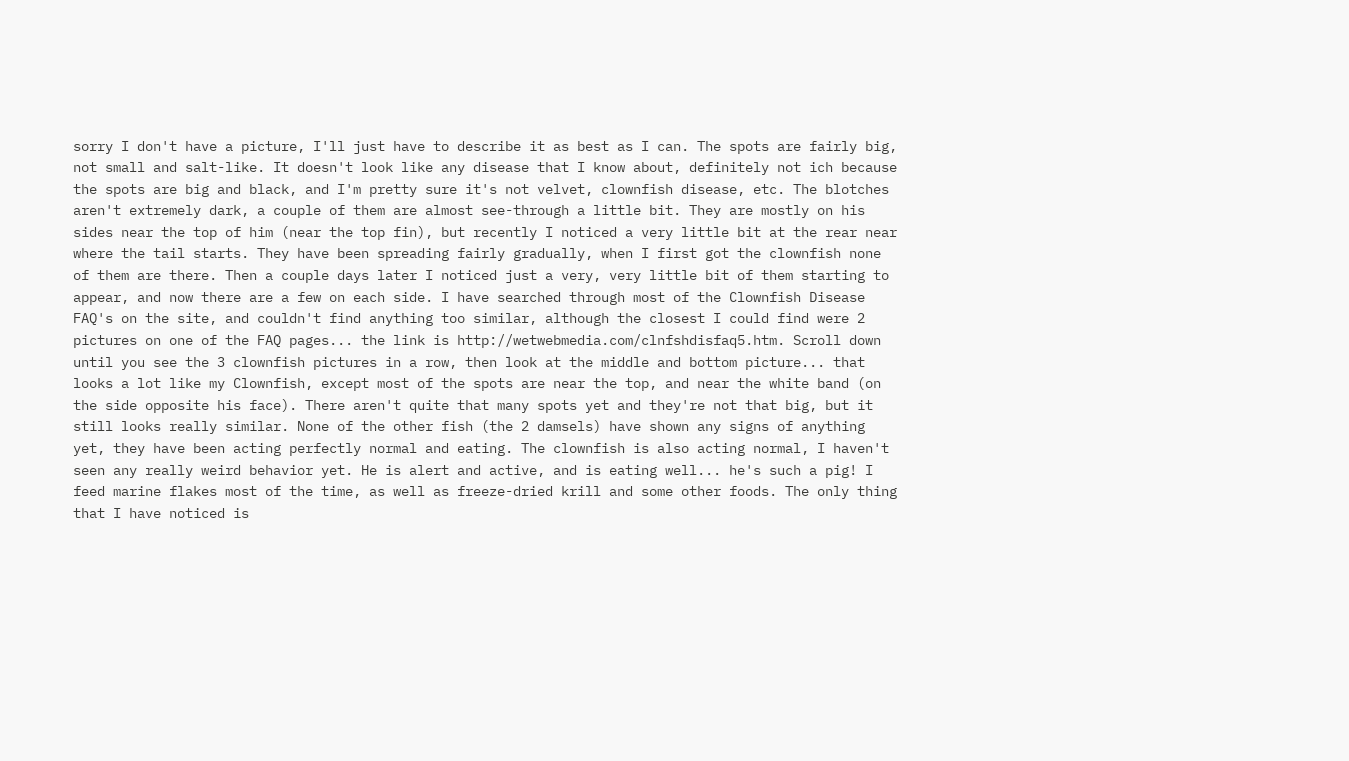sorry I don't have a picture, I'll just have to describe it as best as I can. The spots are fairly big, not small and salt-like. It doesn't look like any disease that I know about, definitely not ich because the spots are big and black, and I'm pretty sure it's not velvet, clownfish disease, etc. The blotches aren't extremely dark, a couple of them are almost see-through a little bit. They are mostly on his sides near the top of him (near the top fin), but recently I noticed a very little bit at the rear near where the tail starts. They have been spreading fairly gradually, when I first got the clownfish none of them are there. Then a couple days later I noticed just a very, very little bit of them starting to appear, and now there are a few on each side. I have searched through most of the Clownfish Disease FAQ's on the site, and couldn't find anything too similar, although the closest I could find were 2 pictures on one of the FAQ pages... the link is http://wetwebmedia.com/clnfshdisfaq5.htm. Scroll down until you see the 3 clownfish pictures in a row, then look at the middle and bottom picture... that looks a lot like my Clownfish, except most of the spots are near the top, and near the white band (on the side opposite his face). There aren't quite that many spots yet and they're not that big, but it still looks really similar. None of the other fish (the 2 damsels) have shown any signs of anything yet, they have been acting perfectly normal and eating. The clownfish is also acting normal, I haven't seen any really weird behavior yet. He is alert and active, and is eating well... he's such a pig! I feed marine flakes most of the time, as well as freeze-dried krill and some other foods. The only thing that I have noticed is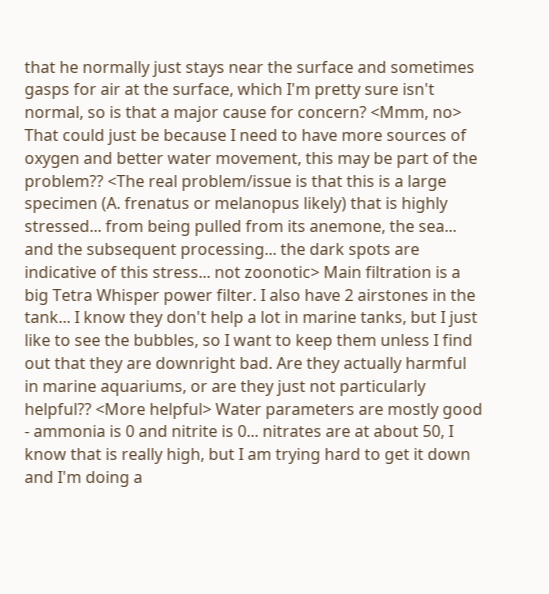that he normally just stays near the surface and sometimes gasps for air at the surface, which I'm pretty sure isn't normal, so is that a major cause for concern? <Mmm, no> That could just be because I need to have more sources of oxygen and better water movement, this may be part of the problem?? <The real problem/issue is that this is a large specimen (A. frenatus or melanopus likely) that is highly stressed... from being pulled from its anemone, the sea... and the subsequent processing... the dark spots are indicative of this stress... not zoonotic> Main filtration is a big Tetra Whisper power filter. I also have 2 airstones in the tank... I know they don't help a lot in marine tanks, but I just like to see the bubbles, so I want to keep them unless I find out that they are downright bad. Are they actually harmful in marine aquariums, or are they just not particularly helpful?? <More helpful> Water parameters are mostly good - ammonia is 0 and nitrite is 0... nitrates are at about 50, I know that is really high, but I am trying hard to get it down and I'm doing a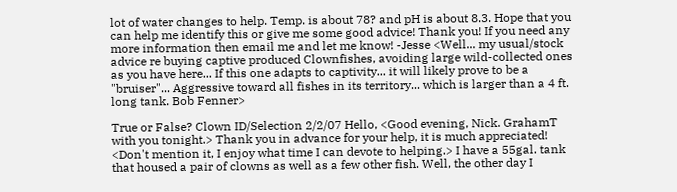lot of water changes to help. Temp. is about 78? and pH is about 8.3. Hope that you can help me identify this or give me some good advice! Thank you! If you need any more information then email me and let me know! -Jesse <Well... my usual/stock advice re buying captive produced Clownfishes, avoiding large wild-collected ones as you have here... If this one adapts to captivity... it will likely prove to be a "bruiser"... Aggressive toward all fishes in its territory... which is larger than a 4 ft. long tank. Bob Fenner>

True or False? Clown ID/Selection 2/2/07 Hello, <Good evening, Nick. GrahamT with you tonight.> Thank you in advance for your help, it is much appreciated! <Don't mention it, I enjoy what time I can devote to helping.> I have a 55gal. tank that housed a pair of clowns as well as a few other fish. Well, the other day I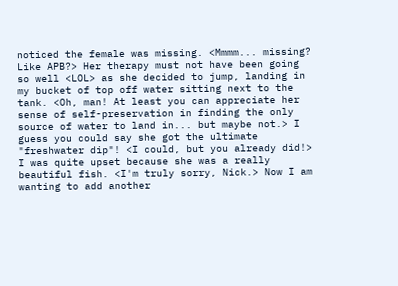noticed the female was missing. <Mmmm... missing? Like APB?> Her therapy must not have been going so well <LOL> as she decided to jump, landing in my bucket of top off water sitting next to the tank. <Oh, man! At least you can appreciate her sense of self-preservation in finding the only source of water to land in... but maybe not.> I guess you could say she got the ultimate "freshwater dip"! <I could, but you already did!> I was quite upset because she was a really beautiful fish. <I'm truly sorry, Nick.> Now I am wanting to add another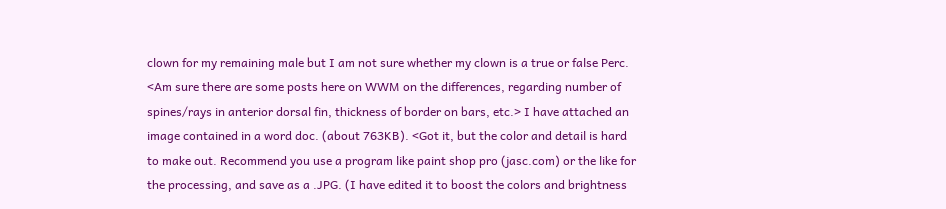clown for my remaining male but I am not sure whether my clown is a true or false Perc. <Am sure there are some posts here on WWM on the differences, regarding number of spines/rays in anterior dorsal fin, thickness of border on bars, etc.> I have attached an image contained in a word doc. (about 763KB). <Got it, but the color and detail is hard to make out. Recommend you use a program like paint shop pro (jasc.com) or the like for the processing, and save as a .JPG. (I have edited it to boost the colors and brightness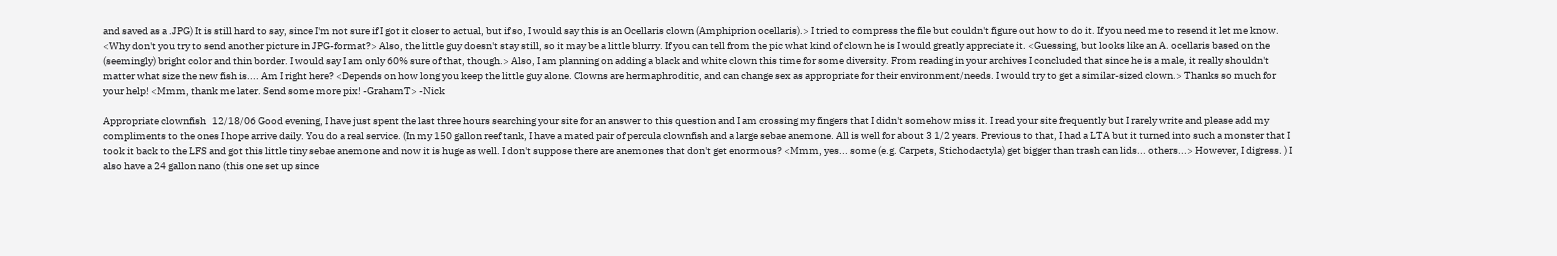and saved as a .JPG) It is still hard to say, since I'm not sure if I got it closer to actual, but if so, I would say this is an Ocellaris clown (Amphiprion ocellaris).> I tried to compress the file but couldn't figure out how to do it. If you need me to resend it let me know. <Why don't you try to send another picture in JPG-format?> Also, the little guy doesn't stay still, so it may be a little blurry. If you can tell from the pic what kind of clown he is I would greatly appreciate it. <Guessing, but looks like an A. ocellaris based on the (seemingly) bright color and thin border. I would say I am only 60% sure of that, though.> Also, I am planning on adding a black and white clown this time for some diversity. From reading in your archives I concluded that since he is a male, it really shouldn't matter what size the new fish is.... Am I right here? <Depends on how long you keep the little guy alone. Clowns are hermaphroditic, and can change sex as appropriate for their environment/needs. I would try to get a similar-sized clown.> Thanks so much for your help! <Mmm, thank me later. Send some more pix! -GrahamT> -Nick

Appropriate clownfish   12/18/06 Good evening, I have just spent the last three hours searching your site for an answer to this question and I am crossing my fingers that I didn't somehow miss it. I read your site frequently but I rarely write and please add my compliments to the ones I hope arrive daily. You do a real service. (In my 150 gallon reef tank, I have a mated pair of percula clownfish and a large sebae anemone. All is well for about 3 1/2 years. Previous to that, I had a LTA but it turned into such a monster that I took it back to the LFS and got this little tiny sebae anemone and now it is huge as well. I don't suppose there are anemones that don't get enormous? <Mmm, yes... some (e.g. Carpets, Stichodactyla) get bigger than trash can lids... others...> However, I digress. ) I also have a 24 gallon nano (this one set up since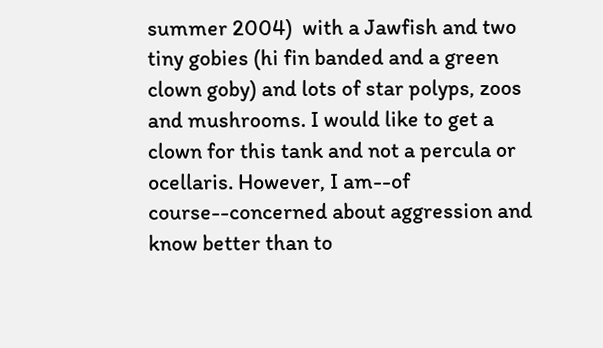summer 2004)  with a Jawfish and two tiny gobies (hi fin banded and a green clown goby) and lots of star polyps, zoos and mushrooms. I would like to get a clown for this tank and not a percula or ocellaris. However, I am--of course--concerned about aggression and know better than to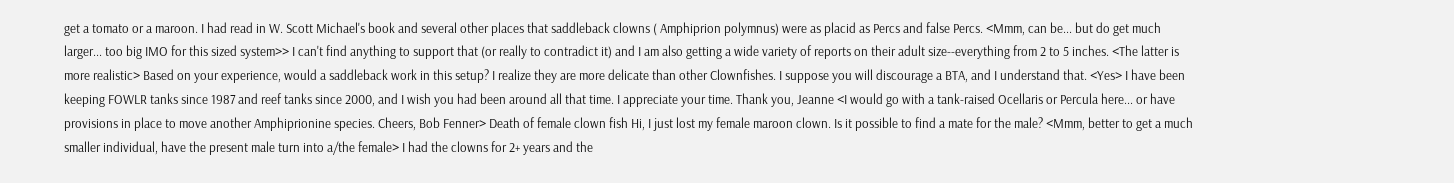get a tomato or a maroon. I had read in W. Scott Michael's book and several other places that saddleback clowns ( Amphiprion polymnus) were as placid as Percs and false Percs. <Mmm, can be... but do get much larger... too big IMO for this sized system>> I can't find anything to support that (or really to contradict it) and I am also getting a wide variety of reports on their adult size--everything from 2 to 5 inches. <The latter is more realistic> Based on your experience, would a saddleback work in this setup? I realize they are more delicate than other Clownfishes. I suppose you will discourage a BTA, and I understand that. <Yes> I have been keeping FOWLR tanks since 1987 and reef tanks since 2000, and I wish you had been around all that time. I appreciate your time. Thank you, Jeanne <I would go with a tank-raised Ocellaris or Percula here... or have provisions in place to move another Amphiprionine species. Cheers, Bob Fenner> Death of female clown fish Hi, I just lost my female maroon clown. Is it possible to find a mate for the male? <Mmm, better to get a much smaller individual, have the present male turn into a/the female> I had the clowns for 2+ years and the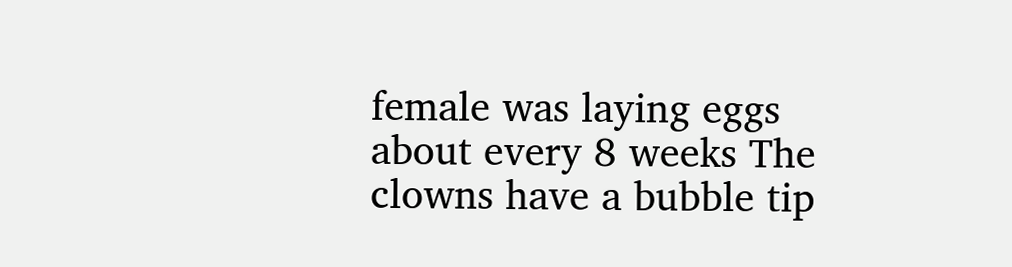female was laying eggs about every 8 weeks The clowns have a bubble tip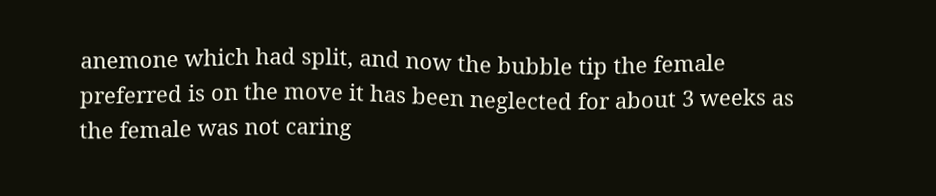anemone which had split, and now the bubble tip the female preferred is on the move it has been neglected for about 3 weeks as the female was not caring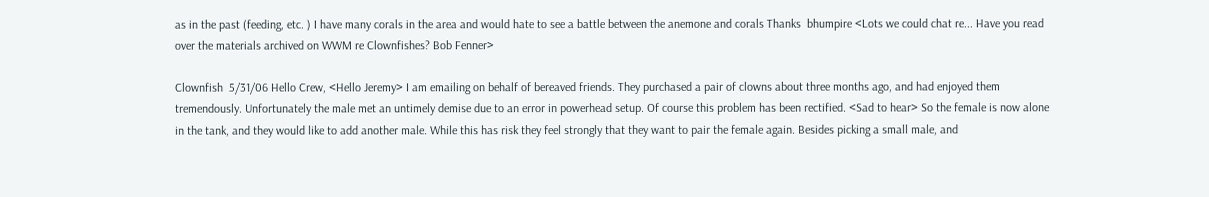as in the past (feeding, etc. ) I have many corals in the area and would hate to see a battle between the anemone and corals Thanks  bhumpire <Lots we could chat re... Have you read over the materials archived on WWM re Clownfishes? Bob Fenner>

Clownfish  5/31/06 Hello Crew, <Hello Jeremy> I am emailing on behalf of bereaved friends. They purchased a pair of clowns about three months ago, and had enjoyed them tremendously. Unfortunately the male met an untimely demise due to an error in powerhead setup. Of course this problem has been rectified. <Sad to hear> So the female is now alone in the tank, and they would like to add another male. While this has risk they feel strongly that they want to pair the female again. Besides picking a small male, and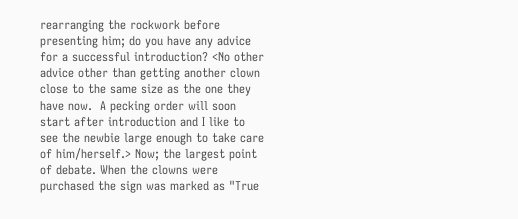rearranging the rockwork before presenting him; do you have any advice for a successful introduction? <No other advice other than getting another clown close to the same size as the one they have now.  A pecking order will soon start after introduction and I like to see the newbie large enough to take care of him/herself.> Now; the largest point of debate. When the clowns were purchased the sign was marked as "True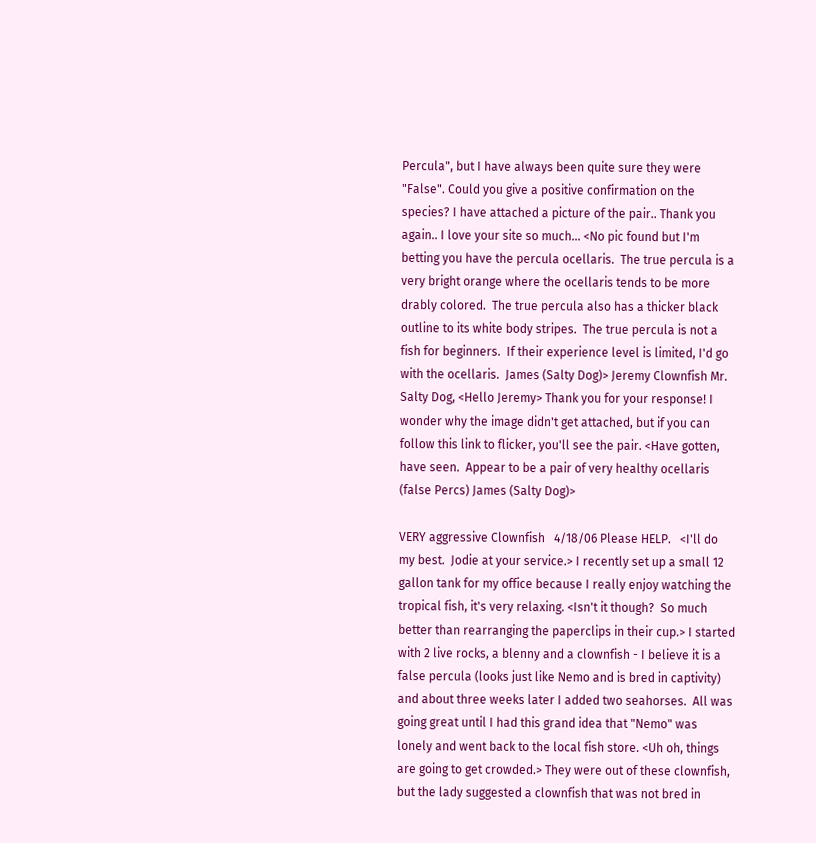Percula", but I have always been quite sure they were "False". Could you give a positive confirmation on the species? I have attached a picture of the pair.. Thank you again.. I love your site so much... <No pic found but I'm betting you have the percula ocellaris.  The true percula is a very bright orange where the ocellaris tends to be more drably colored.  The true percula also has a thicker black outline to its white body stripes.  The true percula is not a fish for beginners.  If their experience level is limited, I'd go with the ocellaris.  James (Salty Dog)> Jeremy Clownfish Mr. Salty Dog, <Hello Jeremy> Thank you for your response! I wonder why the image didn't get attached, but if you can follow this link to flicker, you'll see the pair. <Have gotten, have seen.  Appear to be a pair of very healthy ocellaris (false Percs) James (Salty Dog)>

VERY aggressive Clownfish   4/18/06 Please HELP.   <I'll do my best.  Jodie at your service.> I recently set up a small 12 gallon tank for my office because I really enjoy watching the tropical fish, it's very relaxing. <Isn't it though?  So much better than rearranging the paperclips in their cup.> I started with 2 live rocks, a blenny and a clownfish - I believe it is a false percula (looks just like Nemo and is bred in captivity) and about three weeks later I added two seahorses.  All was going great until I had this grand idea that "Nemo" was lonely and went back to the local fish store. <Uh oh, things are going to get crowded.> They were out of these clownfish, but the lady suggested a clownfish that was not bred in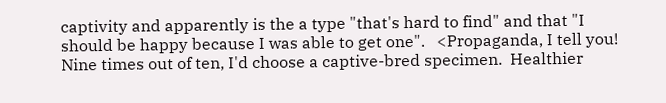captivity and apparently is the a type "that's hard to find" and that "I should be happy because I was able to get one".   <Propaganda, I tell you!  Nine times out of ten, I'd choose a captive-bred specimen.  Healthier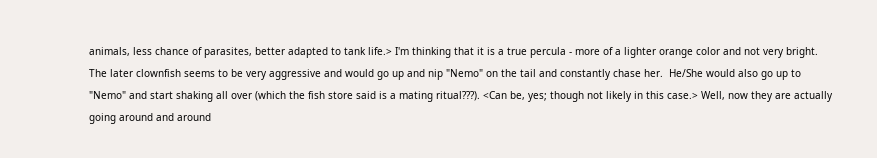animals, less chance of parasites, better adapted to tank life.> I'm thinking that it is a true percula - more of a lighter orange color and not very bright.  The later clownfish seems to be very aggressive and would go up and nip "Nemo" on the tail and constantly chase her.  He/She would also go up to "Nemo" and start shaking all over (which the fish store said is a mating ritual???). <Can be, yes; though not likely in this case.> Well, now they are actually going around and around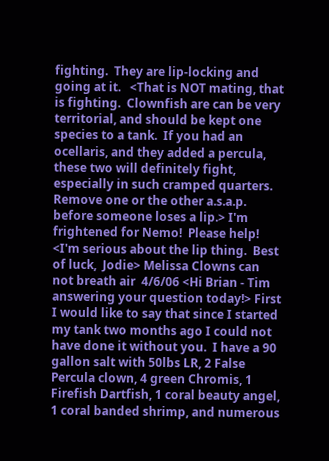fighting.  They are lip-locking and going at it.   <That is NOT mating, that is fighting.  Clownfish are can be very territorial, and should be kept one species to a tank.  If you had an ocellaris, and they added a percula, these two will definitely fight, especially in such cramped quarters.  Remove one or the other a.s.a.p. before someone loses a lip.> I'm frightened for Nemo!  Please help! <I'm serious about the lip thing.  Best of luck,  Jodie> Melissa Clowns can not breath air  4/6/06 <Hi Brian - Tim answering your question today!> First I would like to say that since I started my tank two months ago I could not have done it without you.  I have a 90 gallon salt with 50lbs LR, 2 False Percula clown, 4 green Chromis, 1 Firefish Dartfish, 1 coral beauty angel, 1 coral banded shrimp, and numerous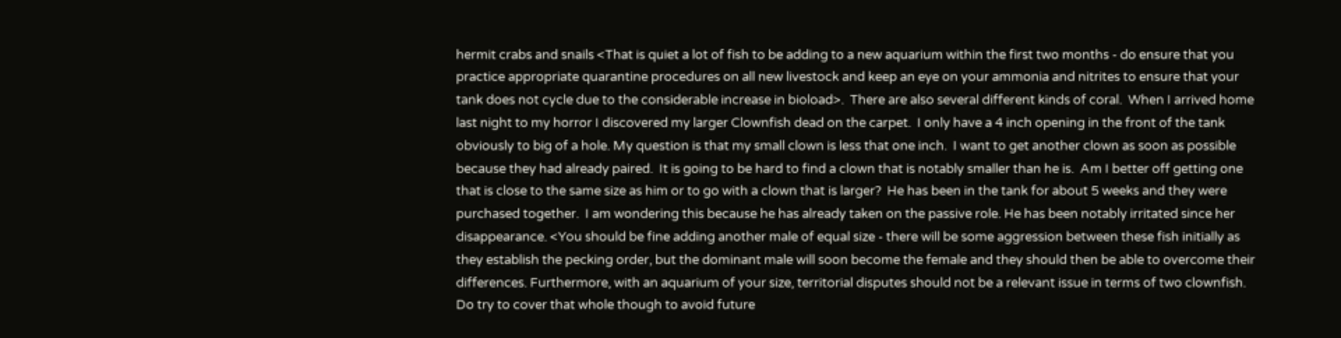hermit crabs and snails <That is quiet a lot of fish to be adding to a new aquarium within the first two months - do ensure that you practice appropriate quarantine procedures on all new livestock and keep an eye on your ammonia and nitrites to ensure that your tank does not cycle due to the considerable increase in bioload>.  There are also several different kinds of coral.  When I arrived home last night to my horror I discovered my larger Clownfish dead on the carpet.  I only have a 4 inch opening in the front of the tank obviously to big of a hole. My question is that my small clown is less that one inch.  I want to get another clown as soon as possible because they had already paired.  It is going to be hard to find a clown that is notably smaller than he is.  Am I better off getting one that is close to the same size as him or to go with a clown that is larger?  He has been in the tank for about 5 weeks and they were purchased together.  I am wondering this because he has already taken on the passive role. He has been notably irritated since her disappearance. <You should be fine adding another male of equal size - there will be some aggression between these fish initially as they establish the pecking order, but the dominant male will soon become the female and they should then be able to overcome their differences. Furthermore, with an aquarium of your size, territorial disputes should not be a relevant issue in terms of two clownfish. Do try to cover that whole though to avoid future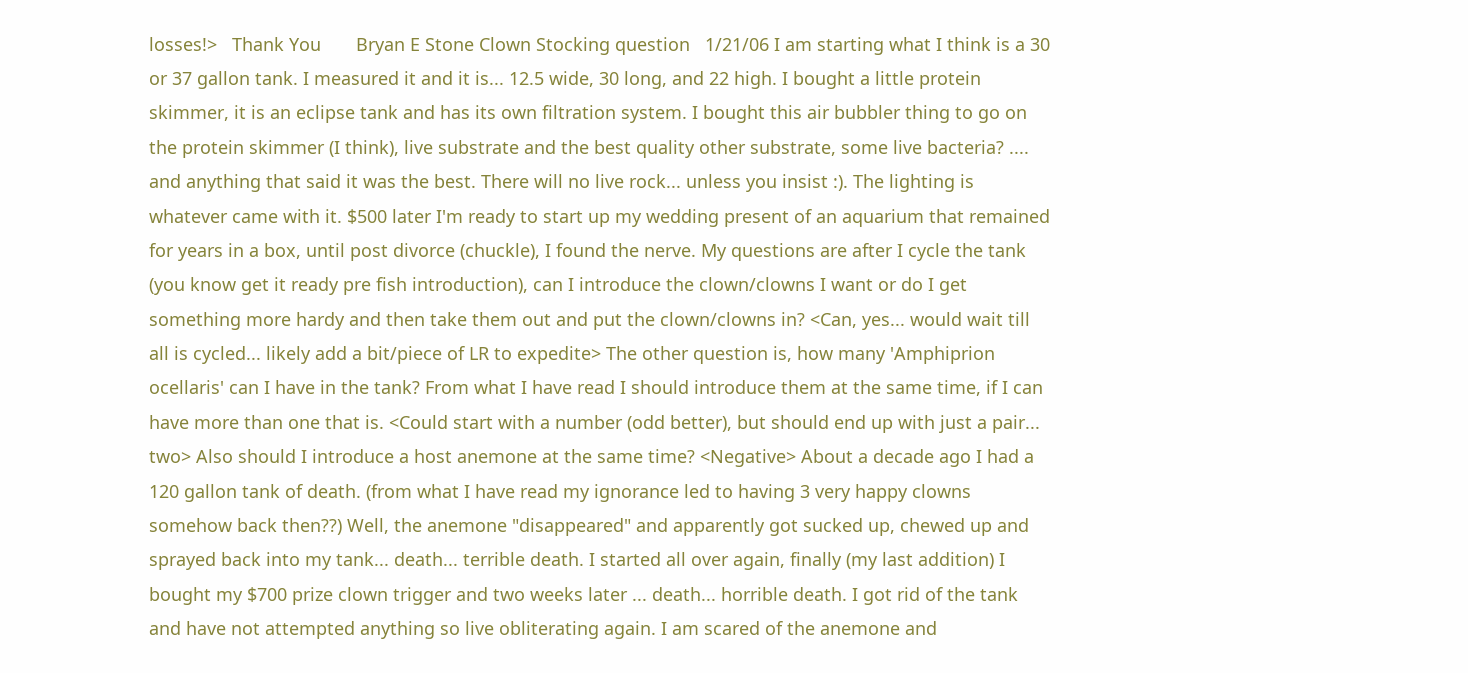losses!>   Thank You       Bryan E Stone Clown Stocking question   1/21/06 I am starting what I think is a 30 or 37 gallon tank. I measured it and it is... 12.5 wide, 30 long, and 22 high. I bought a little protein skimmer, it is an eclipse tank and has its own filtration system. I bought this air bubbler thing to go on the protein skimmer (I think), live substrate and the best quality other substrate, some live bacteria? .... and anything that said it was the best. There will no live rock... unless you insist :). The lighting is whatever came with it. $500 later I'm ready to start up my wedding present of an aquarium that remained for years in a box, until post divorce (chuckle), I found the nerve. My questions are after I cycle the tank (you know get it ready pre fish introduction), can I introduce the clown/clowns I want or do I get something more hardy and then take them out and put the clown/clowns in? <Can, yes... would wait till all is cycled... likely add a bit/piece of LR to expedite> The other question is, how many 'Amphiprion ocellaris' can I have in the tank? From what I have read I should introduce them at the same time, if I can have more than one that is. <Could start with a number (odd better), but should end up with just a pair... two> Also should I introduce a host anemone at the same time? <Negative> About a decade ago I had a 120 gallon tank of death. (from what I have read my ignorance led to having 3 very happy clowns somehow back then??) Well, the anemone "disappeared" and apparently got sucked up, chewed up and sprayed back into my tank... death... terrible death. I started all over again, finally (my last addition) I bought my $700 prize clown trigger and two weeks later ... death... horrible death. I got rid of the tank and have not attempted anything so live obliterating again. I am scared of the anemone and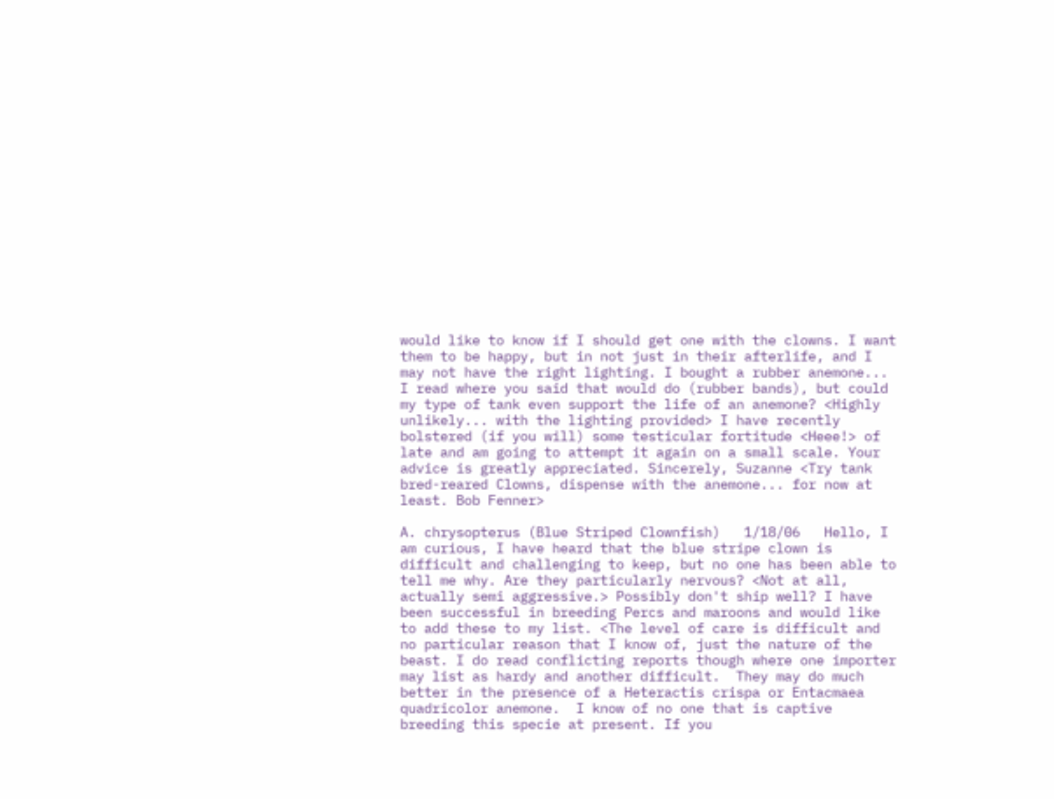would like to know if I should get one with the clowns. I want them to be happy, but in not just in their afterlife, and I may not have the right lighting. I bought a rubber anemone... I read where you said that would do (rubber bands), but could my type of tank even support the life of an anemone? <Highly unlikely... with the lighting provided> I have recently bolstered (if you will) some testicular fortitude <Heee!> of late and am going to attempt it again on a small scale. Your advice is greatly appreciated. Sincerely, Suzanne <Try tank bred-reared Clowns, dispense with the anemone... for now at least. Bob Fenner>

A. chrysopterus (Blue Striped Clownfish)   1/18/06   Hello, I am curious, I have heard that the blue stripe clown is difficult and challenging to keep, but no one has been able to tell me why. Are they particularly nervous? <Not at all, actually semi aggressive.> Possibly don't ship well? I have been successful in breeding Percs and maroons and would like to add these to my list. <The level of care is difficult and no particular reason that I know of, just the nature of the beast. I do read conflicting reports though where one importer may list as hardy and another difficult.  They may do much better in the presence of a Heteractis crispa or Entacmaea quadricolor anemone.  I know of no one that is captive breeding this specie at present. If you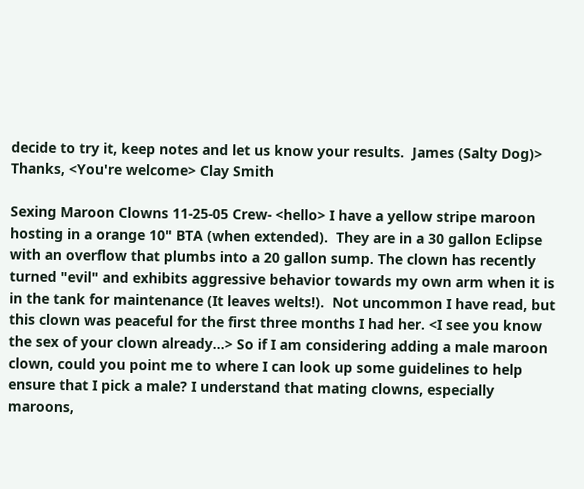decide to try it, keep notes and let us know your results.  James (Salty Dog)> Thanks, <You're welcome> Clay Smith

Sexing Maroon Clowns 11-25-05 Crew- <hello> I have a yellow stripe maroon hosting in a orange 10" BTA (when extended).  They are in a 30 gallon Eclipse with an overflow that plumbs into a 20 gallon sump. The clown has recently turned "evil" and exhibits aggressive behavior towards my own arm when it is in the tank for maintenance (It leaves welts!).  Not uncommon I have read, but this clown was peaceful for the first three months I had her. <I see you know the sex of your clown already...> So if I am considering adding a male maroon clown, could you point me to where I can look up some guidelines to help ensure that I pick a male? I understand that mating clowns, especially maroons,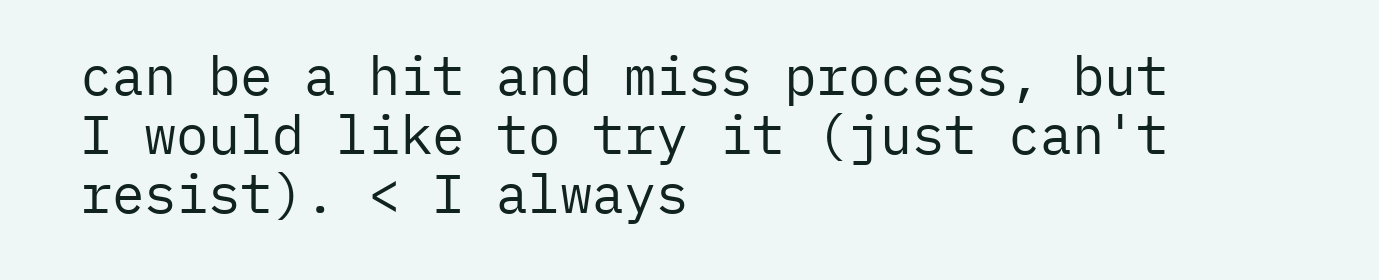can be a hit and miss process, but I would like to try it (just can't resist). < I always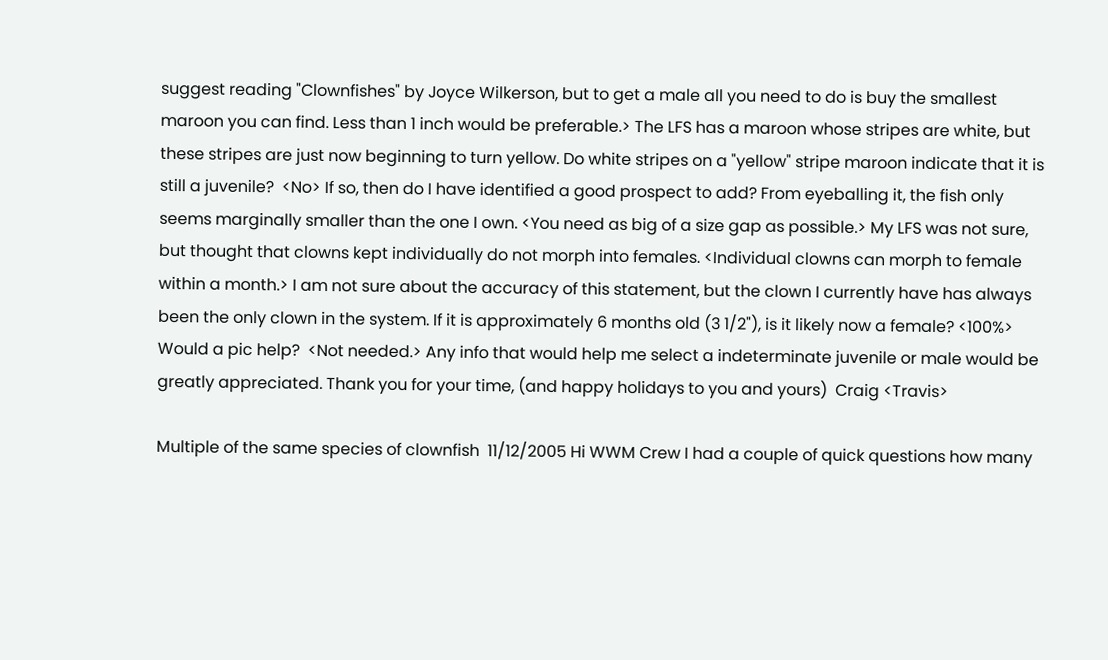suggest reading "Clownfishes" by Joyce Wilkerson, but to get a male all you need to do is buy the smallest maroon you can find. Less than 1 inch would be preferable.> The LFS has a maroon whose stripes are white, but these stripes are just now beginning to turn yellow. Do white stripes on a "yellow" stripe maroon indicate that it is still a juvenile?  <No> If so, then do I have identified a good prospect to add? From eyeballing it, the fish only seems marginally smaller than the one I own. <You need as big of a size gap as possible.> My LFS was not sure, but thought that clowns kept individually do not morph into females. <Individual clowns can morph to female within a month.> I am not sure about the accuracy of this statement, but the clown I currently have has always been the only clown in the system. If it is approximately 6 months old (3 1/2"), is it likely now a female? <100%> Would a pic help?  <Not needed.> Any info that would help me select a indeterminate juvenile or male would be greatly appreciated. Thank you for your time, (and happy holidays to you and yours)  Craig <Travis>

Multiple of the same species of clownfish  11/12/2005 Hi WWM Crew I had a couple of quick questions how many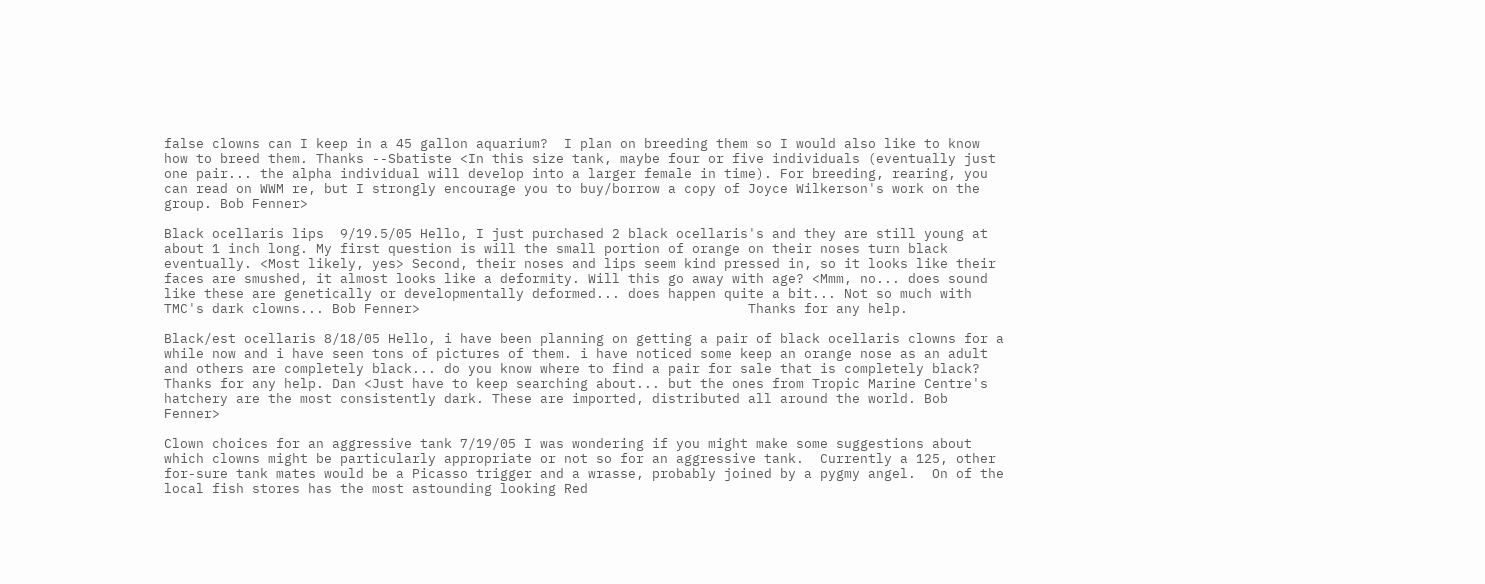false clowns can I keep in a 45 gallon aquarium?  I plan on breeding them so I would also like to know how to breed them. Thanks --Sbatiste <In this size tank, maybe four or five individuals (eventually just one pair... the alpha individual will develop into a larger female in time). For breeding, rearing, you can read on WWM re, but I strongly encourage you to buy/borrow a copy of Joyce Wilkerson's work on the group. Bob Fenner>

Black ocellaris lips  9/19.5/05 Hello, I just purchased 2 black ocellaris's and they are still young at about 1 inch long. My first question is will the small portion of orange on their noses turn black eventually. <Most likely, yes> Second, their noses and lips seem kind pressed in, so it looks like their faces are smushed, it almost looks like a deformity. Will this go away with age? <Mmm, no... does sound like these are genetically or developmentally deformed... does happen quite a bit... Not so much with TMC's dark clowns... Bob Fenner>                                         Thanks for any help.

Black/est ocellaris 8/18/05 Hello, i have been planning on getting a pair of black ocellaris clowns for a while now and i have seen tons of pictures of them. i have noticed some keep an orange nose as an adult and others are completely black... do you know where to find a pair for sale that is completely black? Thanks for any help. Dan <Just have to keep searching about... but the ones from Tropic Marine Centre's hatchery are the most consistently dark. These are imported, distributed all around the world. Bob Fenner>

Clown choices for an aggressive tank 7/19/05 I was wondering if you might make some suggestions about which clowns might be particularly appropriate or not so for an aggressive tank.  Currently a 125, other for-sure tank mates would be a Picasso trigger and a wrasse, probably joined by a pygmy angel.  On of the local fish stores has the most astounding looking Red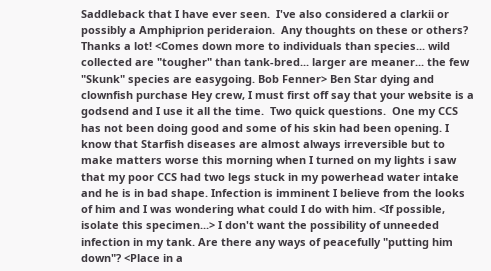Saddleback that I have ever seen.  I've also considered a clarkii or possibly a Amphiprion perideraion.  Any thoughts on these or others?  Thanks a lot! <Comes down more to individuals than species... wild collected are "tougher" than tank-bred... larger are meaner... the few "Skunk" species are easygoing. Bob Fenner> Ben Star dying and clownfish purchase Hey crew, I must first off say that your website is a godsend and I use it all the time.  Two quick questions.  One my CCS has not been doing good and some of his skin had been opening. I know that Starfish diseases are almost always irreversible but to make matters worse this morning when I turned on my lights i saw that my poor CCS had two legs stuck in my powerhead water intake and he is in bad shape. Infection is imminent I believe from the looks of him and I was wondering what could I do with him. <If possible, isolate this specimen...> I don't want the possibility of unneeded infection in my tank. Are there any ways of peacefully "putting him down"? <Place in a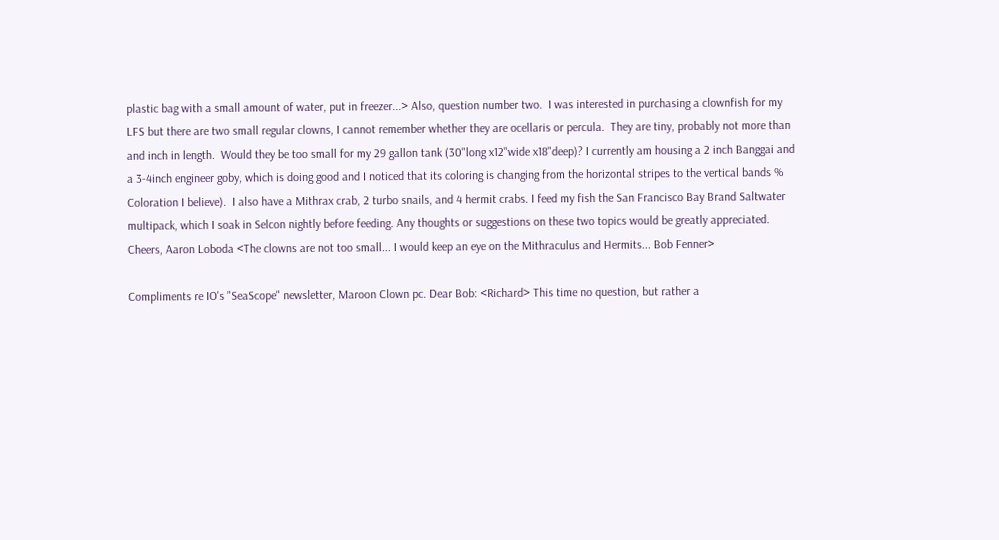plastic bag with a small amount of water, put in freezer...> Also, question number two.  I was interested in purchasing a clownfish for my LFS but there are two small regular clowns, I cannot remember whether they are ocellaris or percula.  They are tiny, probably not more than and inch in length.  Would they be too small for my 29 gallon tank (30"long x12"wide x18"deep)? I currently am housing a 2 inch Banggai and a 3-4inch engineer goby, which is doing good and I noticed that its coloring is changing from the horizontal stripes to the vertical bands % Coloration I believe).  I also have a Mithrax crab, 2 turbo snails, and 4 hermit crabs. I feed my fish the San Francisco Bay Brand Saltwater multipack, which I soak in Selcon nightly before feeding. Any thoughts or suggestions on these two topics would be greatly appreciated. Cheers, Aaron Loboda <The clowns are not too small... I would keep an eye on the Mithraculus and Hermits... Bob Fenner>

Compliments re IO's "SeaScope" newsletter, Maroon Clown pc. Dear Bob: <Richard> This time no question, but rather a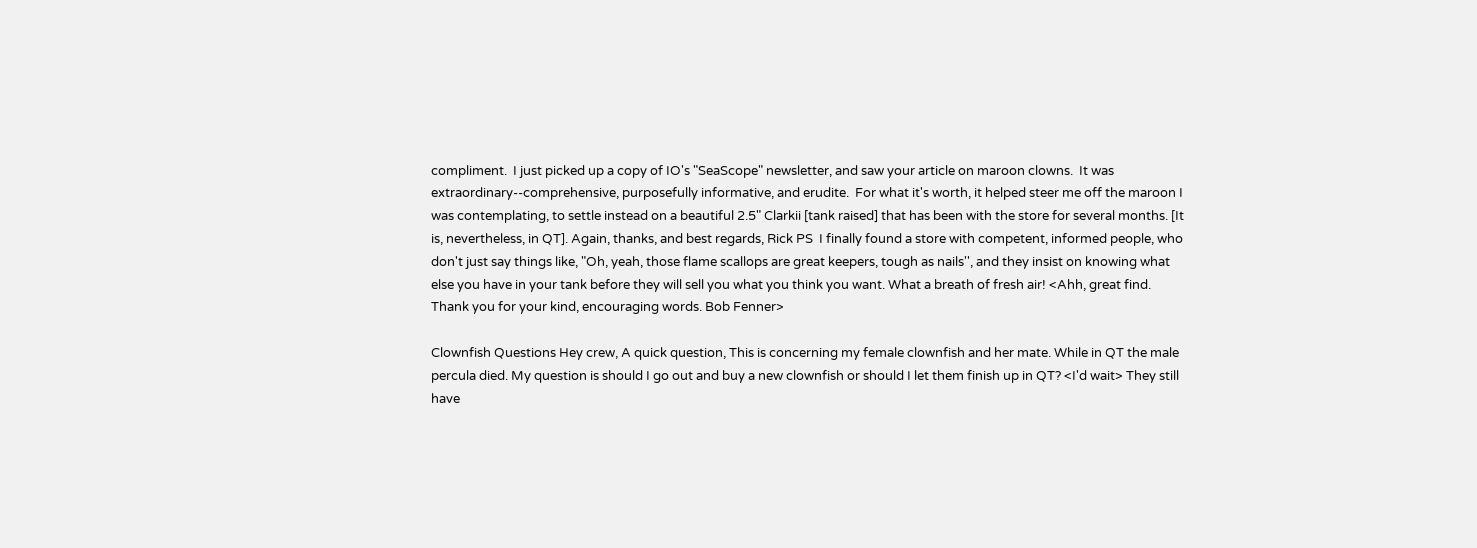compliment.  I just picked up a copy of IO's "SeaScope" newsletter, and saw your article on maroon clowns.  It was extraordinary--comprehensive, purposefully informative, and erudite.  For what it's worth, it helped steer me off the maroon I was contemplating, to settle instead on a beautiful 2.5" Clarkii [tank raised] that has been with the store for several months. [It is, nevertheless, in QT]. Again, thanks, and best regards, Rick PS  I finally found a store with competent, informed people, who don't just say things like, "Oh, yeah, those flame scallops are great keepers, tough as nails'', and they insist on knowing what else you have in your tank before they will sell you what you think you want. What a breath of fresh air! <Ahh, great find. Thank you for your kind, encouraging words. Bob Fenner>

Clownfish Questions Hey crew, A quick question, This is concerning my female clownfish and her mate. While in QT the male percula died. My question is should I go out and buy a new clownfish or should I let them finish up in QT? <I'd wait> They still have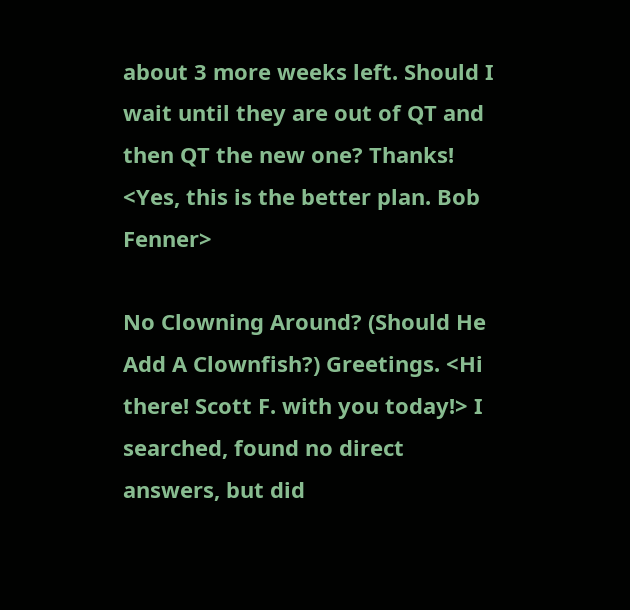about 3 more weeks left. Should I wait until they are out of QT and then QT the new one? Thanks! <Yes, this is the better plan. Bob Fenner>

No Clowning Around? (Should He Add A Clownfish?) Greetings. <Hi there! Scott F. with you today!> I searched, found no direct answers, but did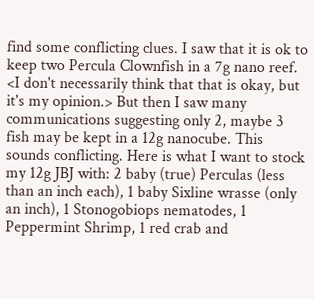find some conflicting clues. I saw that it is ok to keep two Percula Clownfish in a 7g nano reef. <I don't necessarily think that that is okay, but it's my opinion.> But then I saw many communications suggesting only 2, maybe 3 fish may be kept in a 12g nanocube. This sounds conflicting. Here is what I want to stock my 12g JBJ with: 2 baby (true) Perculas (less than an inch each), 1 baby Sixline wrasse (only an inch), 1 Stonogobiops nematodes, 1 Peppermint Shrimp, 1 red crab and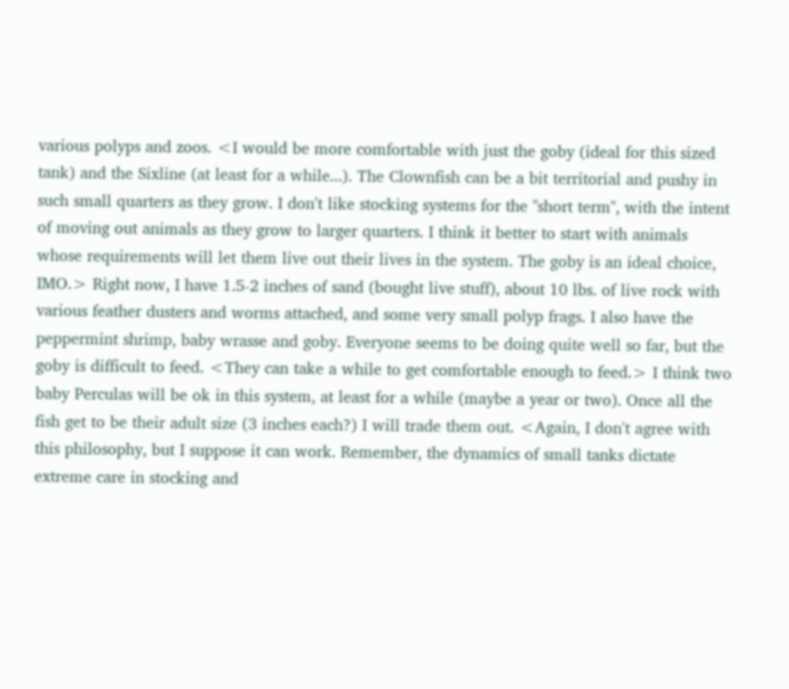various polyps and zoos. <I would be more comfortable with just the goby (ideal for this sized tank) and the Sixline (at least for a while...). The Clownfish can be a bit territorial and pushy in such small quarters as they grow. I don't like stocking systems for the "short term", with the intent of moving out animals as they grow to larger quarters. I think it better to start with animals whose requirements will let them live out their lives in the system. The goby is an ideal choice, IMO.> Right now, I have 1.5-2 inches of sand (bought live stuff), about 10 lbs. of live rock with various feather dusters and worms attached, and some very small polyp frags. I also have the peppermint shrimp, baby wrasse and goby. Everyone seems to be doing quite well so far, but the goby is difficult to feed. <They can take a while to get comfortable enough to feed.> I think two baby Perculas will be ok in this system, at least for a while (maybe a year or two). Once all the fish get to be their adult size (3 inches each?) I will trade them out. <Again, I don't agree with this philosophy, but I suppose it can work. Remember, the dynamics of small tanks dictate extreme care in stocking and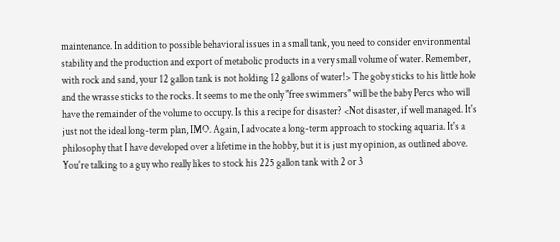maintenance. In addition to possible behavioral issues in a small tank, you need to consider environmental stability and the production and export of metabolic products in a very small volume of water. Remember, with rock and sand, your 12 gallon tank is not holding 12 gallons of water!> The goby sticks to his little hole and the wrasse sticks to the rocks. It seems to me the only "free swimmers" will be the baby Percs who will have the remainder of the volume to occupy. Is this a recipe for disaster? <Not disaster, if well managed. It's just not the ideal long-term plan, IMO. Again, I advocate a long-term approach to stocking aquaria. It's a philosophy that I have developed over a lifetime in the hobby, but it is just my opinion, as outlined above. You're talking to a guy who really likes to stock his 225 gallon tank with 2 or 3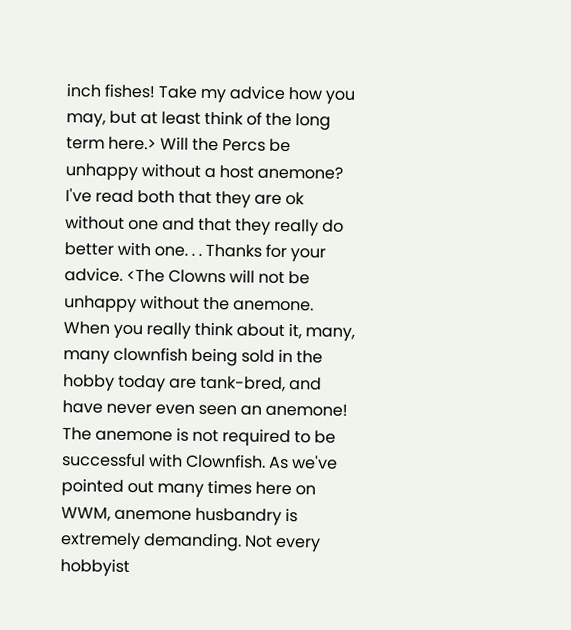inch fishes! Take my advice how you may, but at least think of the long term here.> Will the Percs be unhappy without a host anemone? I've read both that they are ok without one and that they really do better with one. . . Thanks for your advice. <The Clowns will not be unhappy without the anemone. When you really think about it, many, many clownfish being sold in the hobby today are tank-bred, and have never even seen an anemone! The anemone is not required to be successful with Clownfish. As we've pointed out many times here on WWM, anemone husbandry is extremely demanding. Not every hobbyist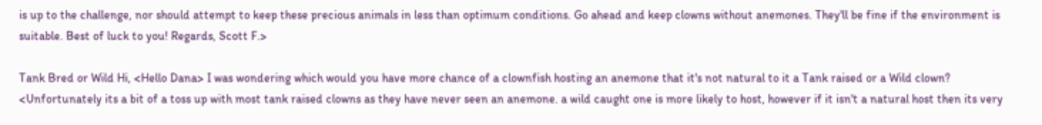is up to the challenge, nor should attempt to keep these precious animals in less than optimum conditions. Go ahead and keep clowns without anemones. They'll be fine if the environment is suitable. Best of luck to you! Regards, Scott F.>

Tank Bred or Wild Hi, <Hello Dana> I was wondering which would you have more chance of a clownfish hosting an anemone that it's not natural to it a Tank raised or a Wild clown? <Unfortunately its a bit of a toss up with most tank raised clowns as they have never seen an anemone. a wild caught one is more likely to host, however if it isn't a natural host then its very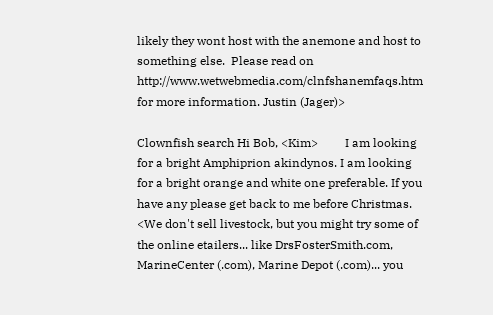likely they wont host with the anemone and host to something else.  Please read on http://www.wetwebmedia.com/clnfshanemfaqs.htm  for more information. Justin (Jager)>

Clownfish search Hi Bob, <Kim>         I am looking for a bright Amphiprion akindynos. I am looking for a bright orange and white one preferable. If you have any please get back to me before Christmas. <We don't sell livestock, but you might try some of the online etailers... like DrsFosterSmith.com, MarineCenter (.com), Marine Depot (.com)... you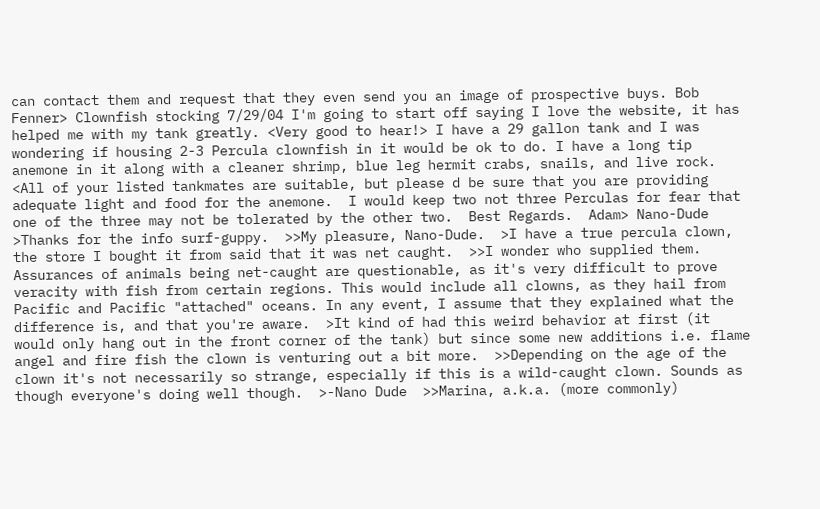can contact them and request that they even send you an image of prospective buys. Bob Fenner> Clownfish stocking 7/29/04 I'm going to start off saying I love the website, it has helped me with my tank greatly. <Very good to hear!> I have a 29 gallon tank and I was wondering if housing 2-3 Percula clownfish in it would be ok to do. I have a long tip anemone in it along with a cleaner shrimp, blue leg hermit crabs, snails, and live rock. <All of your listed tankmates are suitable, but please d be sure that you are providing adequate light and food for the anemone.  I would keep two not three Perculas for fear that one of the three may not be tolerated by the other two.  Best Regards.  Adam> Nano-Dude  >Thanks for the info surf-guppy.  >>My pleasure, Nano-Dude.  >I have a true percula clown, the store I bought it from said that it was net caught.  >>I wonder who supplied them. Assurances of animals being net-caught are questionable, as it's very difficult to prove veracity with fish from certain regions. This would include all clowns, as they hail from Pacific and Pacific "attached" oceans. In any event, I assume that they explained what the difference is, and that you're aware.  >It kind of had this weird behavior at first (it would only hang out in the front corner of the tank) but since some new additions i.e. flame angel and fire fish the clown is venturing out a bit more.  >>Depending on the age of the clown it's not necessarily so strange, especially if this is a wild-caught clown. Sounds as though everyone's doing well though.  >-Nano Dude  >>Marina, a.k.a. (more commonly)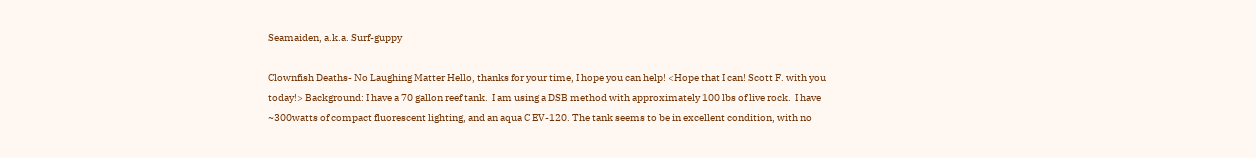Seamaiden, a.k.a. Surf-guppy

Clownfish Deaths- No Laughing Matter Hello, thanks for your time, I hope you can help! <Hope that I can! Scott F. with you today!> Background: I have a 70 gallon reef tank.  I am using a DSB method with approximately 100 lbs of live rock.  I have ~300watts of compact fluorescent lighting, and an aqua C EV-120. The tank seems to be in excellent condition, with no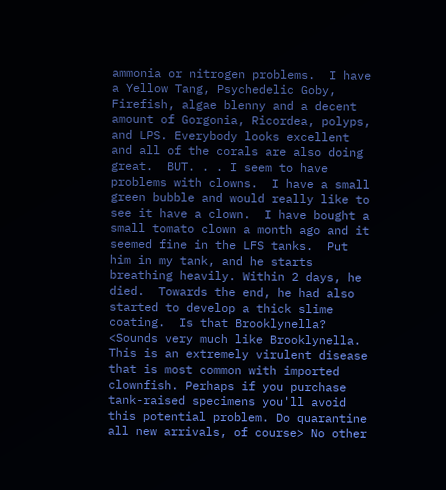ammonia or nitrogen problems.  I have a Yellow Tang, Psychedelic Goby, Firefish, algae blenny and a decent amount of Gorgonia, Ricordea, polyps, and LPS. Everybody looks excellent and all of the corals are also doing great.  BUT. . . I seem to have problems with clowns.  I have a small green bubble and would really like to see it have a clown.  I have bought a small tomato clown a month ago and it seemed fine in the LFS tanks.  Put him in my tank, and he starts breathing heavily. Within 2 days, he died.  Towards the end, he had also started to develop a thick slime coating.  Is that Brooklynella? <Sounds very much like Brooklynella. This is an extremely virulent disease that is most common with imported clownfish. Perhaps if you purchase tank-raised specimens you'll avoid this potential problem. Do quarantine all new arrivals, of course> No other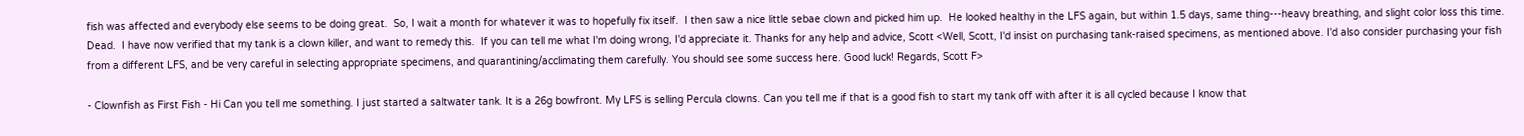fish was affected and everybody else seems to be doing great.  So, I wait a month for whatever it was to hopefully fix itself.  I then saw a nice little sebae clown and picked him up.  He looked healthy in the LFS again, but within 1.5 days, same thing---heavy breathing, and slight color loss this time.  Dead.  I have now verified that my tank is a clown killer, and want to remedy this.  If you can tell me what I'm doing wrong, I'd appreciate it. Thanks for any help and advice, Scott <Well, Scott, I'd insist on purchasing tank-raised specimens, as mentioned above. I'd also consider purchasing your fish from a different LFS, and be very careful in selecting appropriate specimens, and quarantining/acclimating them carefully. You should see some success here. Good luck! Regards, Scott F>

- Clownfish as First Fish - Hi Can you tell me something. I just started a saltwater tank. It is a 26g bowfront. My LFS is selling Percula clowns. Can you tell me if that is a good fish to start my tank off with after it is all cycled because I know that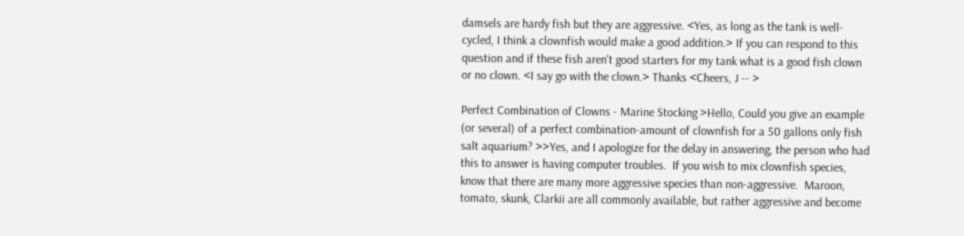damsels are hardy fish but they are aggressive. <Yes, as long as the tank is well-cycled, I think a clownfish would make a good addition.> If you can respond to this question and if these fish aren't good starters for my tank what is a good fish clown or no clown. <I say go with the clown.> Thanks <Cheers, J -- >

Perfect Combination of Clowns - Marine Stocking >Hello, Could you give an example (or several) of a perfect combination-amount of clownfish for a 50 gallons only fish salt aquarium? >>Yes, and I apologize for the delay in answering, the person who had this to answer is having computer troubles.  If you wish to mix clownfish species, know that there are many more aggressive species than non-aggressive.  Maroon, tomato, skunk, Clarkii are all commonly available, but rather aggressive and become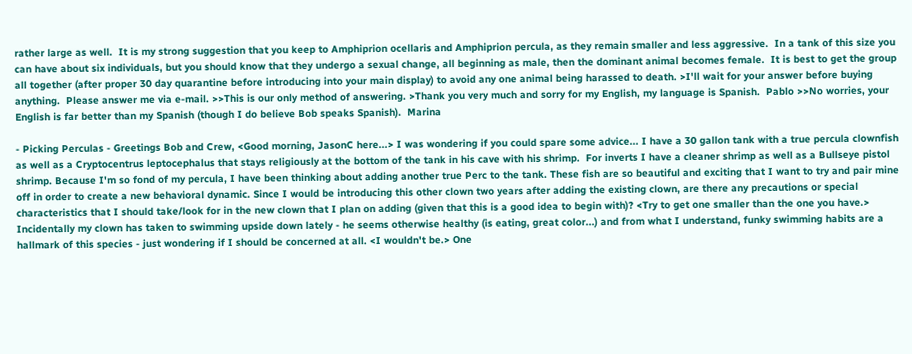rather large as well.  It is my strong suggestion that you keep to Amphiprion ocellaris and Amphiprion percula, as they remain smaller and less aggressive.  In a tank of this size you can have about six individuals, but you should know that they undergo a sexual change, all beginning as male, then the dominant animal becomes female.  It is best to get the group all together (after proper 30 day quarantine before introducing into your main display) to avoid any one animal being harassed to death. >I'll wait for your answer before buying anything.  Please answer me via e-mail. >>This is our only method of answering. >Thank you very much and sorry for my English, my language is Spanish.  Pablo >>No worries, your English is far better than my Spanish (though I do believe Bob speaks Spanish).  Marina

- Picking Perculas - Greetings Bob and Crew, <Good morning, JasonC here...> I was wondering if you could spare some advice... I have a 30 gallon tank with a true percula clownfish as well as a Cryptocentrus leptocephalus that stays religiously at the bottom of the tank in his cave with his shrimp.  For inverts I have a cleaner shrimp as well as a Bullseye pistol shrimp. Because I'm so fond of my percula, I have been thinking about adding another true Perc to the tank. These fish are so beautiful and exciting that I want to try and pair mine off in order to create a new behavioral dynamic. Since I would be introducing this other clown two years after adding the existing clown, are there any precautions or special characteristics that I should take/look for in the new clown that I plan on adding (given that this is a good idea to begin with)? <Try to get one smaller than the one you have.> Incidentally my clown has taken to swimming upside down lately - he seems otherwise healthy (is eating, great color...) and from what I understand, funky swimming habits are a hallmark of this species - just wondering if I should be concerned at all. <I wouldn't be.> One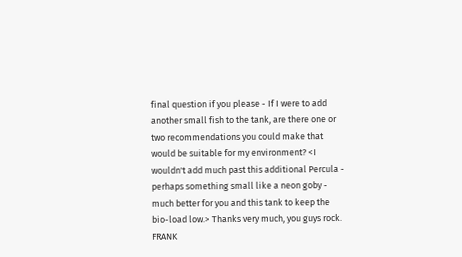final question if you please - If I were to add another small fish to the tank, are there one or two recommendations you could make that would be suitable for my environment? <I wouldn't add much past this additional Percula - perhaps something small like a neon goby - much better for you and this tank to keep the bio-load low.> Thanks very much, you guys rock. FRANK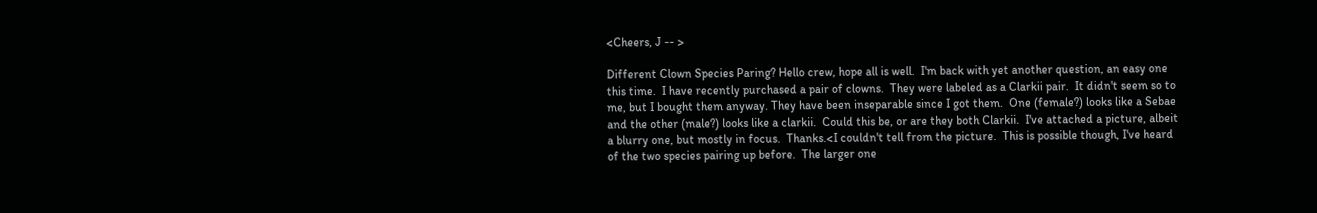<Cheers, J -- >

Different Clown Species Paring? Hello crew, hope all is well.  I'm back with yet another question, an easy one this time.  I have recently purchased a pair of clowns.  They were labeled as a Clarkii pair.  It didn't seem so to me, but I bought them anyway. They have been inseparable since I got them.  One (female?) looks like a Sebae and the other (male?) looks like a clarkii.  Could this be, or are they both Clarkii.  I've attached a picture, albeit a blurry one, but mostly in focus.  Thanks.<I couldn't tell from the picture.  This is possible though, I've heard of the two species pairing up before.  The larger one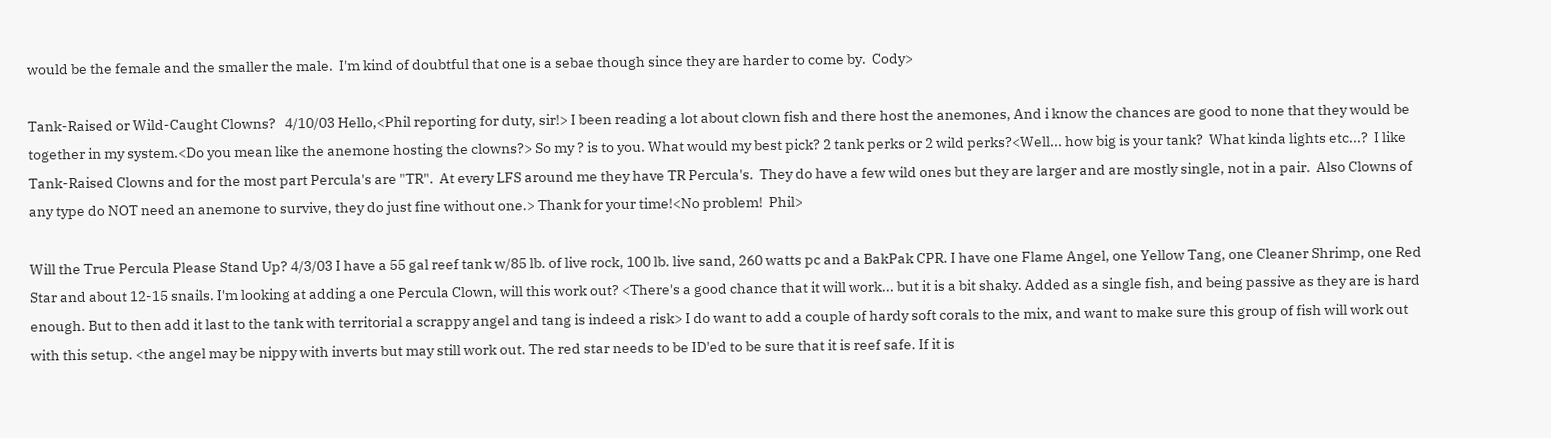would be the female and the smaller the male.  I'm kind of doubtful that one is a sebae though since they are harder to come by.  Cody>

Tank-Raised or Wild-Caught Clowns?   4/10/03 Hello,<Phil reporting for duty, sir!> I been reading a lot about clown fish and there host the anemones, And i know the chances are good to none that they would be together in my system.<Do you mean like the anemone hosting the clowns?> So my ? is to you. What would my best pick? 2 tank perks or 2 wild perks?<Well... how big is your tank?  What kinda lights etc...?  I like Tank-Raised Clowns and for the most part Percula's are "TR".  At every LFS around me they have TR Percula's.  They do have a few wild ones but they are larger and are mostly single, not in a pair.  Also Clowns of any type do NOT need an anemone to survive, they do just fine without one.> Thank for your time!<No problem!  Phil>

Will the True Percula Please Stand Up? 4/3/03 I have a 55 gal reef tank w/85 lb. of live rock, 100 lb. live sand, 260 watts pc and a BakPak CPR. I have one Flame Angel, one Yellow Tang, one Cleaner Shrimp, one Red Star and about 12-15 snails. I'm looking at adding a one Percula Clown, will this work out? <There's a good chance that it will work... but it is a bit shaky. Added as a single fish, and being passive as they are is hard enough. But to then add it last to the tank with territorial a scrappy angel and tang is indeed a risk> I do want to add a couple of hardy soft corals to the mix, and want to make sure this group of fish will work out with this setup. <the angel may be nippy with inverts but may still work out. The red star needs to be ID'ed to be sure that it is reef safe. If it is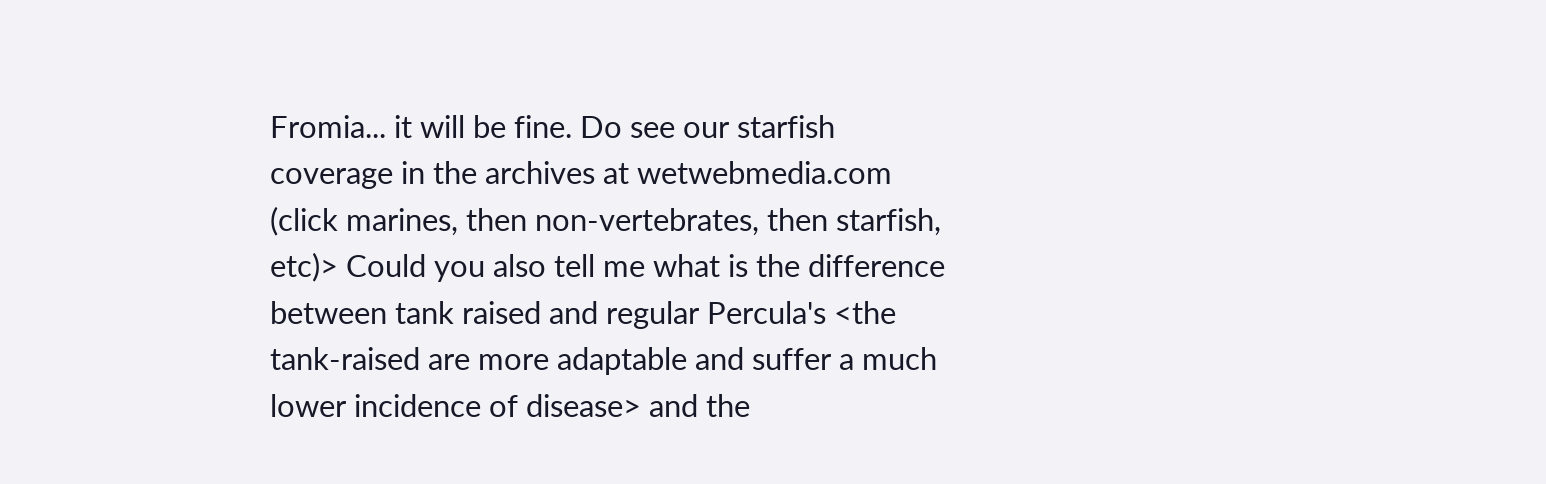Fromia... it will be fine. Do see our starfish coverage in the archives at wetwebmedia.com (click marines, then non-vertebrates, then starfish, etc)> Could you also tell me what is the difference between tank raised and regular Percula's <the tank-raised are more adaptable and suffer a much lower incidence of disease> and the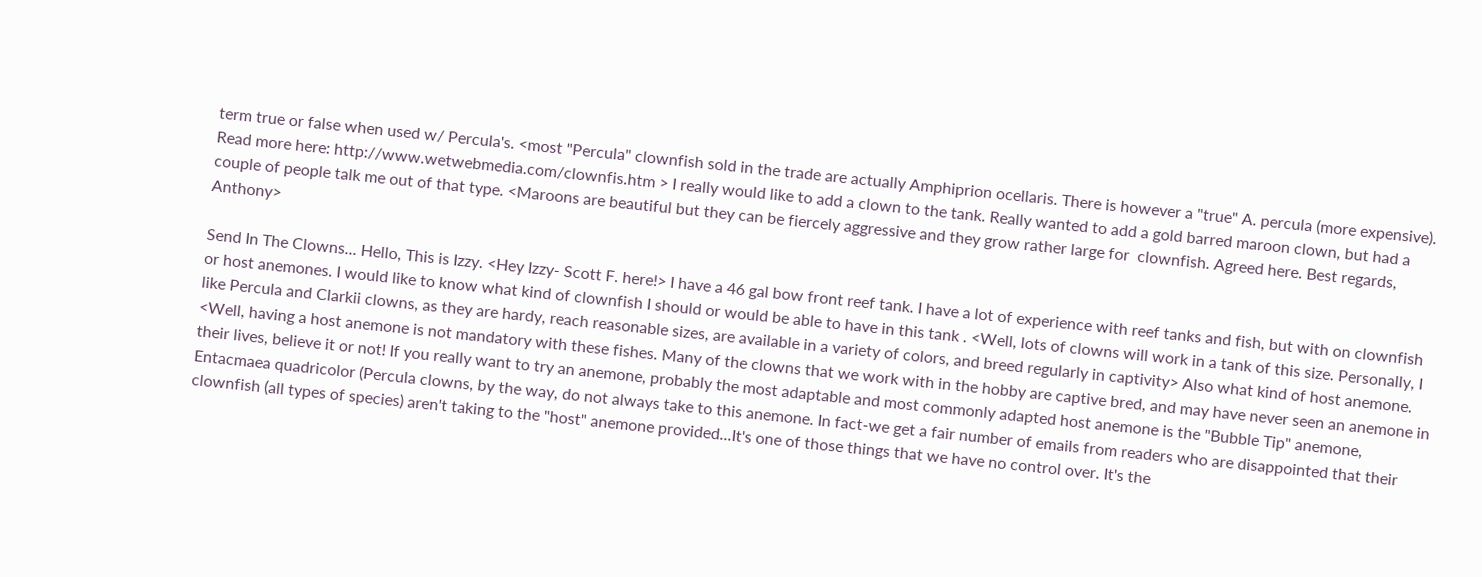term true or false when used w/ Percula's. <most "Percula" clownfish sold in the trade are actually Amphiprion ocellaris. There is however a "true" A. percula (more expensive). Read more here: http://www.wetwebmedia.com/clownfis.htm > I really would like to add a clown to the tank. Really wanted to add a gold barred maroon clown, but had a couple of people talk me out of that type. <Maroons are beautiful but they can be fiercely aggressive and they grow rather large for  clownfish. Agreed here. Best regards, Anthony>

Send In The Clowns... Hello, This is Izzy. <Hey Izzy- Scott F. here!> I have a 46 gal bow front reef tank. I have a lot of experience with reef tanks and fish, but with on clownfish or host anemones. I would like to know what kind of clownfish I should or would be able to have in this tank . <Well, lots of clowns will work in a tank of this size. Personally, I like Percula and Clarkii clowns, as they are hardy, reach reasonable sizes, are available in a variety of colors, and breed regularly in captivity> Also what kind of host anemone. <Well, having a host anemone is not mandatory with these fishes. Many of the clowns that we work with in the hobby are captive bred, and may have never seen an anemone in their lives, believe it or not! If you really want to try an anemone, probably the most adaptable and most commonly adapted host anemone is the "Bubble Tip" anemone, Entacmaea quadricolor (Percula clowns, by the way, do not always take to this anemone. In fact-we get a fair number of emails from readers who are disappointed that their clownfish (all types of species) aren't taking to the "host" anemone provided...It's one of those things that we have no control over. It's the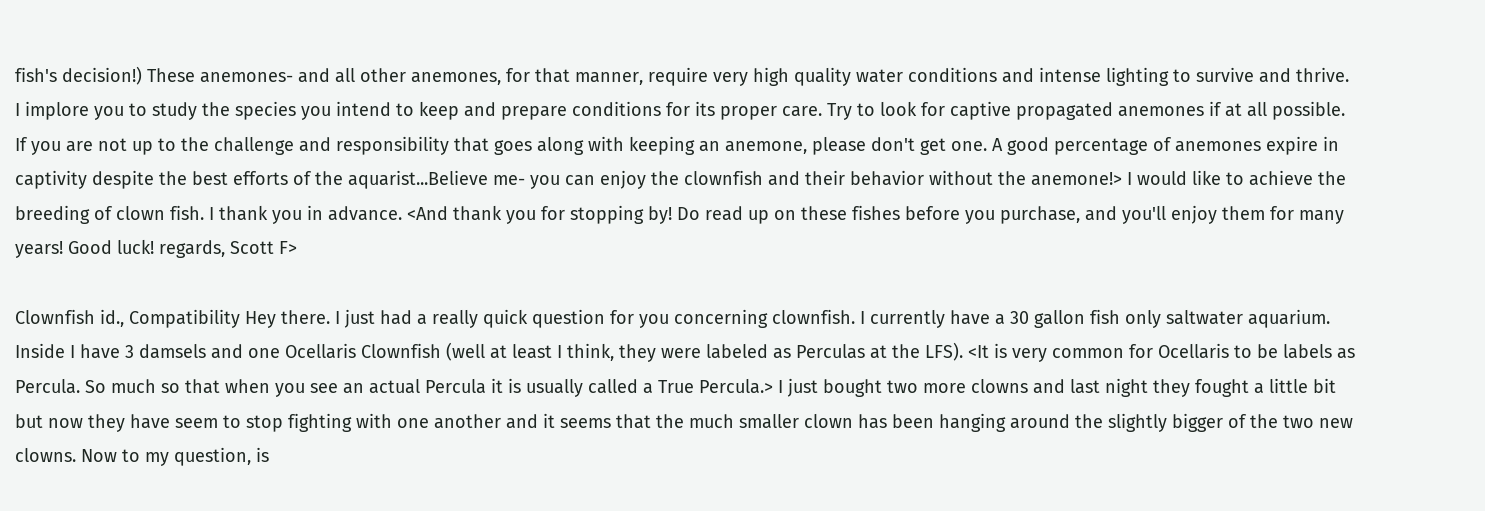fish's decision!) These anemones- and all other anemones, for that manner, require very high quality water conditions and intense lighting to survive and thrive. I implore you to study the species you intend to keep and prepare conditions for its proper care. Try to look for captive propagated anemones if at all possible. If you are not up to the challenge and responsibility that goes along with keeping an anemone, please don't get one. A good percentage of anemones expire in captivity despite the best efforts of the aquarist...Believe me- you can enjoy the clownfish and their behavior without the anemone!> I would like to achieve the breeding of clown fish. I thank you in advance. <And thank you for stopping by! Do read up on these fishes before you purchase, and you'll enjoy them for many years! Good luck! regards, Scott F>

Clownfish id., Compatibility Hey there. I just had a really quick question for you concerning clownfish. I currently have a 30 gallon fish only saltwater aquarium. Inside I have 3 damsels and one Ocellaris Clownfish (well at least I think, they were labeled as Perculas at the LFS). <It is very common for Ocellaris to be labels as Percula. So much so that when you see an actual Percula it is usually called a True Percula.> I just bought two more clowns and last night they fought a little bit but now they have seem to stop fighting with one another and it seems that the much smaller clown has been hanging around the slightly bigger of the two new clowns. Now to my question, is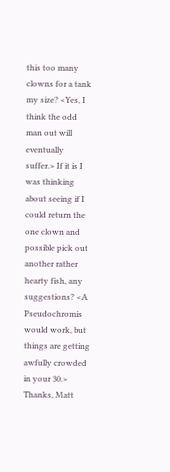this too many clowns for a tank my size? <Yes, I think the odd man out will eventually suffer.> If it is I was thinking about seeing if I could return the one clown and possible pick out another rather hearty fish, any suggestions? <A Pseudochromis would work, but things are getting awfully crowded in your 30.> Thanks, Matt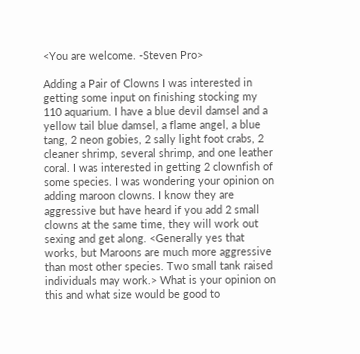<You are welcome. -Steven Pro>

Adding a Pair of Clowns I was interested in getting some input on finishing stocking my 110 aquarium. I have a blue devil damsel and a yellow tail blue damsel, a flame angel, a blue tang, 2 neon gobies, 2 sally light foot crabs, 2 cleaner shrimp, several shrimp, and one leather coral. I was interested in getting 2 clownfish of some species. I was wondering your opinion on adding maroon clowns. I know they are aggressive but have heard if you add 2 small clowns at the same time, they will work out sexing and get along. <Generally yes that works, but Maroons are much more aggressive than most other species. Two small tank raised individuals may work.> What is your opinion on this and what size would be good to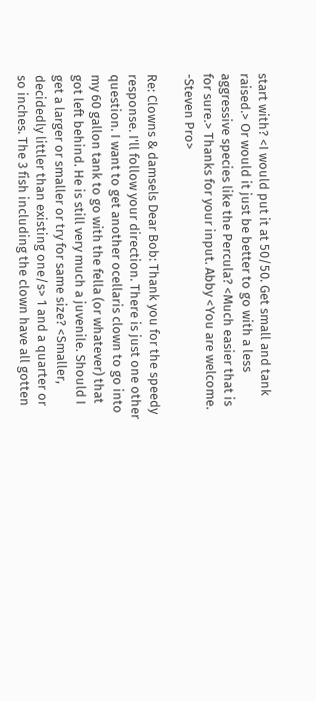start with? <I would put it at 50/50. Get small and tank raised.> Or would it just be better to go with a less aggressive species like the Percula? <Much easier that is for sure.> Thanks for your input. Abby <You are welcome. -Steven Pro>

Re: Clowns & damsels Dear Bob: Thank you for the speedy response. I'll follow your direction. There is just one other question. I want to get another ocellaris clown to go into my 60 gallon tank to go with the fella (or whatever) that got left behind. He is still very much a juvenile. Should I get a larger or smaller or try for same size? <Smaller, decidedly littler than existing one/s> 1 and a quarter or so inches. The 3 fish including the clown have all gotten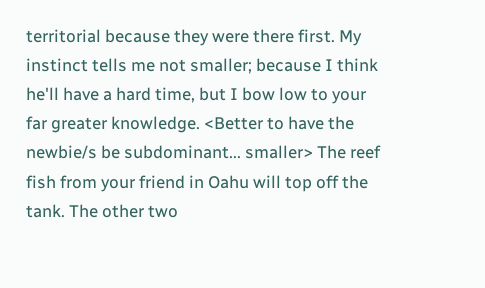territorial because they were there first. My instinct tells me not smaller; because I think he'll have a hard time, but I bow low to your far greater knowledge. <Better to have the newbie/s be subdominant... smaller> The reef fish from your friend in Oahu will top off the tank. The other two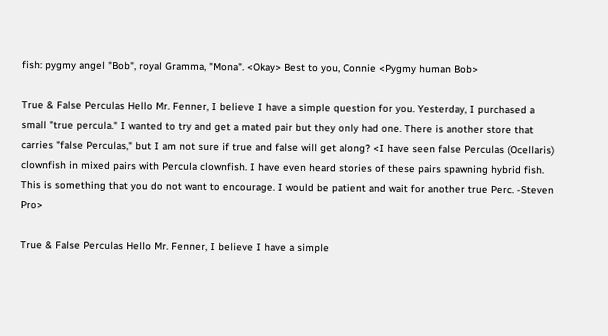fish: pygmy angel "Bob", royal Gramma, "Mona". <Okay> Best to you, Connie <Pygmy human Bob>

True & False Perculas Hello Mr. Fenner, I believe I have a simple question for you. Yesterday, I purchased a small "true percula." I wanted to try and get a mated pair but they only had one. There is another store that carries "false Perculas," but I am not sure if true and false will get along? <I have seen false Perculas (Ocellaris) clownfish in mixed pairs with Percula clownfish. I have even heard stories of these pairs spawning hybrid fish. This is something that you do not want to encourage. I would be patient and wait for another true Perc. -Steven Pro>

True & False Perculas Hello Mr. Fenner, I believe I have a simple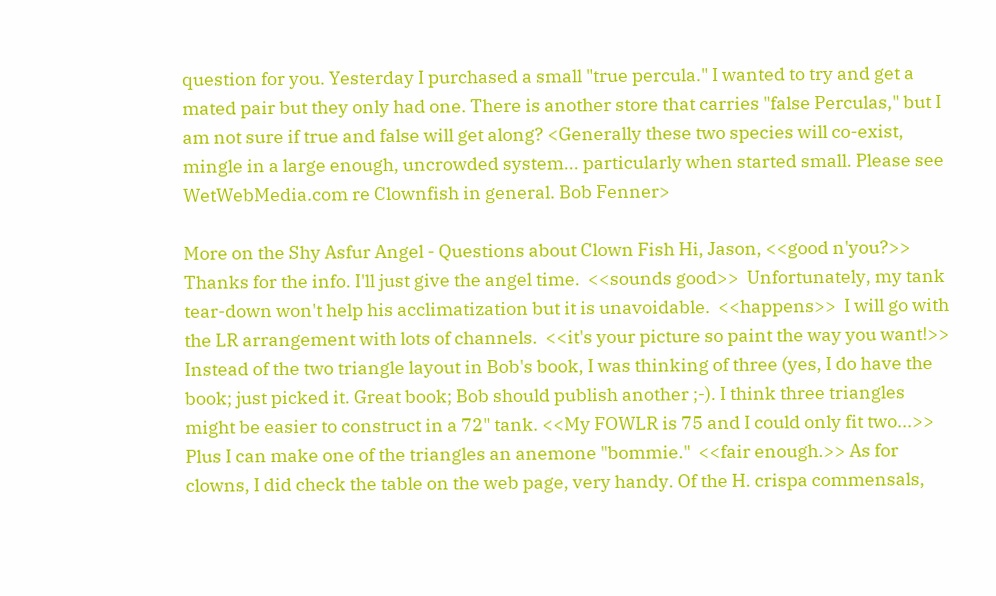question for you. Yesterday I purchased a small "true percula." I wanted to try and get a mated pair but they only had one. There is another store that carries "false Perculas," but I am not sure if true and false will get along? <Generally these two species will co-exist, mingle in a large enough, uncrowded system... particularly when started small. Please see WetWebMedia.com re Clownfish in general. Bob Fenner>

More on the Shy Asfur Angel - Questions about Clown Fish Hi, Jason, <<good n'you?>> Thanks for the info. I'll just give the angel time.  <<sounds good>>  Unfortunately, my tank tear-down won't help his acclimatization but it is unavoidable.  <<happens>>  I will go with the LR arrangement with lots of channels.  <<it's your picture so paint the way you want!>>  Instead of the two triangle layout in Bob's book, I was thinking of three (yes, I do have the book; just picked it. Great book; Bob should publish another ;-). I think three triangles might be easier to construct in a 72" tank. <<My FOWLR is 75 and I could only fit two...>>  Plus I can make one of the triangles an anemone "bommie."  <<fair enough.>> As for clowns, I did check the table on the web page, very handy. Of the H. crispa commensals,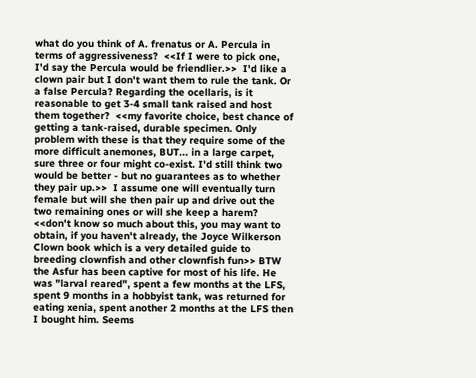what do you think of A. frenatus or A. Percula in terms of aggressiveness?  <<If I were to pick one, I'd say the Percula would be friendlier.>>  I'd like a clown pair but I don't want them to rule the tank. Or a false Percula? Regarding the ocellaris, is it reasonable to get 3-4 small tank raised and host them together?  <<my favorite choice, best chance of getting a tank-raised, durable specimen. Only problem with these is that they require some of the more difficult anemones, BUT... in a large carpet, sure three or four might co-exist. I'd still think two would be better - but no guarantees as to whether they pair up.>>  I assume one will eventually turn female but will she then pair up and drive out the two remaining ones or will she keep a harem?  <<don't know so much about this, you may want to obtain, if you haven't already, the Joyce Wilkerson Clown book which is a very detailed guide to breeding clownfish and other clownfish fun>> BTW the Asfur has been captive for most of his life. He was "larval reared", spent a few months at the LFS, spent 9 months in a hobbyist tank, was returned for eating xenia, spent another 2 months at the LFS then I bought him. Seems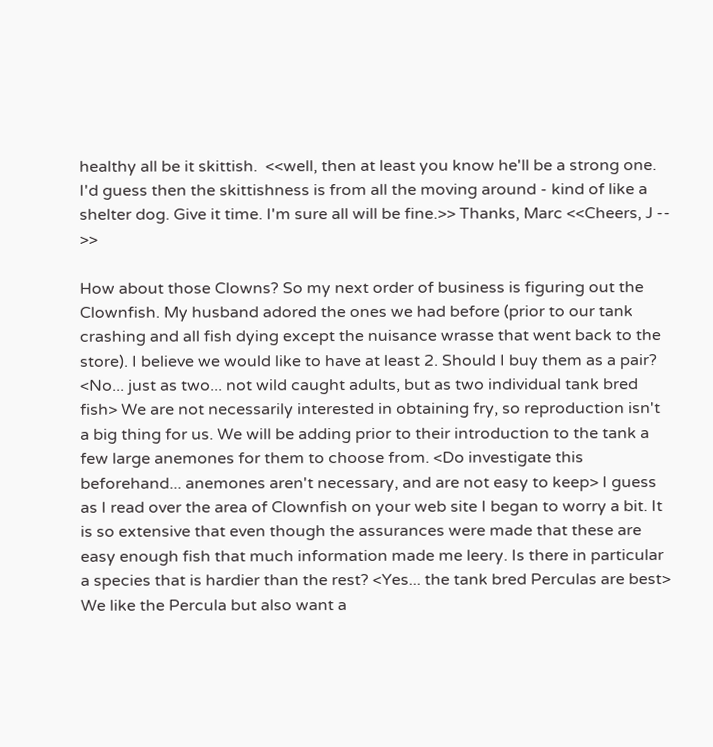healthy all be it skittish.  <<well, then at least you know he'll be a strong one. I'd guess then the skittishness is from all the moving around - kind of like a shelter dog. Give it time. I'm sure all will be fine.>> Thanks, Marc <<Cheers, J -- >>

How about those Clowns? So my next order of business is figuring out the Clownfish. My husband adored the ones we had before (prior to our tank crashing and all fish dying except the nuisance wrasse that went back to the store). I believe we would like to have at least 2. Should I buy them as a pair?  <No... just as two... not wild caught adults, but as two individual tank bred fish> We are not necessarily interested in obtaining fry, so reproduction isn't a big thing for us. We will be adding prior to their introduction to the tank a few large anemones for them to choose from. <Do investigate this beforehand... anemones aren't necessary, and are not easy to keep> I guess as I read over the area of Clownfish on your web site I began to worry a bit. It is so extensive that even though the assurances were made that these are easy enough fish that much information made me leery. Is there in particular a species that is hardier than the rest? <Yes... the tank bred Perculas are best> We like the Percula but also want a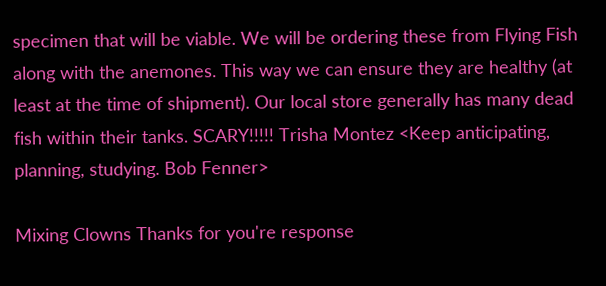specimen that will be viable. We will be ordering these from Flying Fish along with the anemones. This way we can ensure they are healthy (at least at the time of shipment). Our local store generally has many dead fish within their tanks. SCARY!!!!! Trisha Montez <Keep anticipating, planning, studying. Bob Fenner>

Mixing Clowns Thanks for you're response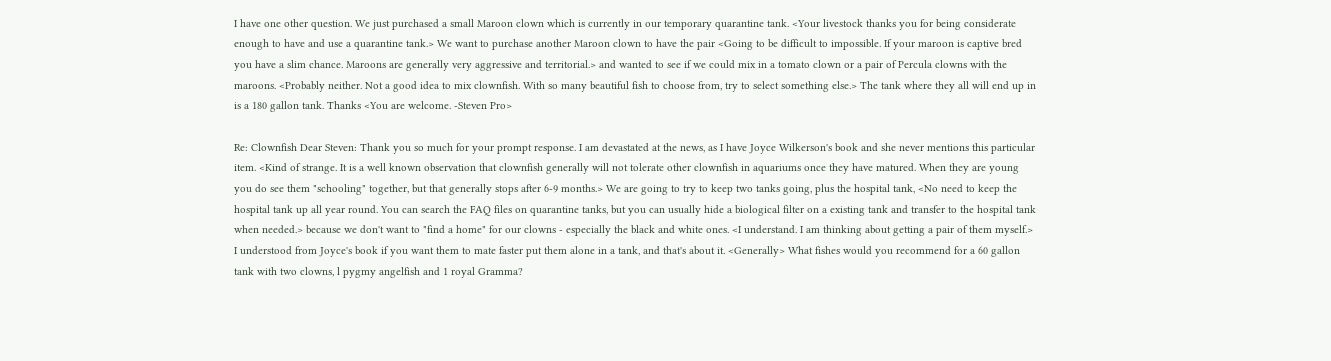I have one other question. We just purchased a small Maroon clown which is currently in our temporary quarantine tank. <Your livestock thanks you for being considerate enough to have and use a quarantine tank.> We want to purchase another Maroon clown to have the pair <Going to be difficult to impossible. If your maroon is captive bred you have a slim chance. Maroons are generally very aggressive and territorial.> and wanted to see if we could mix in a tomato clown or a pair of Percula clowns with the maroons. <Probably neither. Not a good idea to mix clownfish. With so many beautiful fish to choose from, try to select something else.> The tank where they all will end up in is a 180 gallon tank. Thanks <You are welcome. -Steven Pro>

Re: Clownfish Dear Steven: Thank you so much for your prompt response. I am devastated at the news, as I have Joyce Wilkerson's book and she never mentions this particular item. <Kind of strange. It is a well known observation that clownfish generally will not tolerate other clownfish in aquariums once they have matured. When they are young you do see them "schooling" together, but that generally stops after 6-9 months.> We are going to try to keep two tanks going, plus the hospital tank, <No need to keep the hospital tank up all year round. You can search the FAQ files on quarantine tanks, but you can usually hide a biological filter on a existing tank and transfer to the hospital tank when needed.> because we don't want to "find a home" for our clowns - especially the black and white ones. <I understand. I am thinking about getting a pair of them myself.> I understood from Joyce's book if you want them to mate faster put them alone in a tank, and that's about it. <Generally> What fishes would you recommend for a 60 gallon tank with two clowns, l pygmy angelfish and 1 royal Gramma?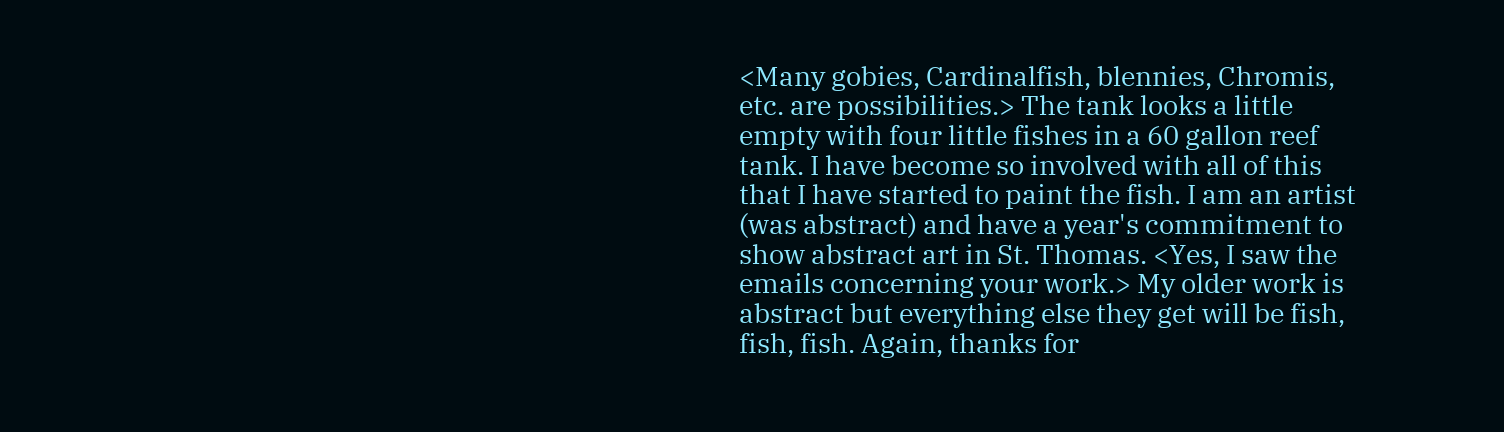<Many gobies, Cardinalfish, blennies, Chromis, etc. are possibilities.> The tank looks a little empty with four little fishes in a 60 gallon reef tank. I have become so involved with all of this that I have started to paint the fish. I am an artist (was abstract) and have a year's commitment to show abstract art in St. Thomas. <Yes, I saw the emails concerning your work.> My older work is abstract but everything else they get will be fish, fish, fish. Again, thanks for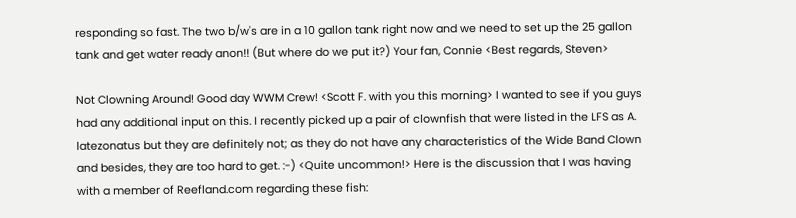responding so fast. The two b/w's are in a 10 gallon tank right now and we need to set up the 25 gallon tank and get water ready anon!! (But where do we put it?) Your fan, Connie <Best regards, Steven>

Not Clowning Around! Good day WWM Crew! <Scott F. with you this morning> I wanted to see if you guys had any additional input on this. I recently picked up a pair of clownfish that were listed in the LFS as A. latezonatus but they are definitely not; as they do not have any characteristics of the Wide Band Clown and besides, they are too hard to get. :-) <Quite uncommon!> Here is the discussion that I was having with a member of Reefland.com regarding these fish: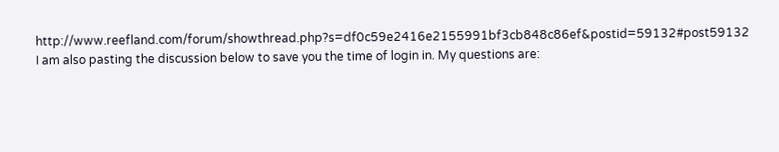http://www.reefland.com/forum/showthread.php?s=df0c59e2416e2155991bf3cb848c86ef&postid=59132#post59132 I am also pasting the discussion below to save you the time of login in. My questions are: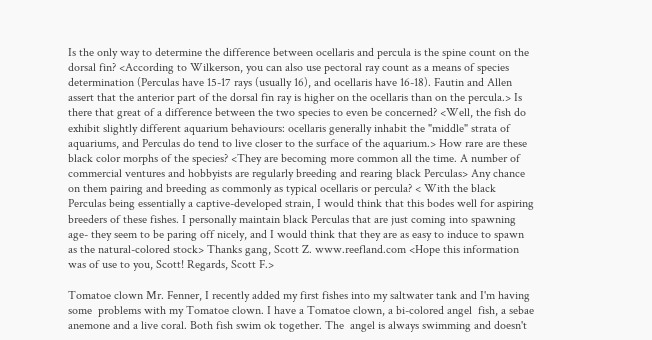Is the only way to determine the difference between ocellaris and percula is the spine count on the dorsal fin? <According to Wilkerson, you can also use pectoral ray count as a means of species determination (Perculas have 15-17 rays (usually 16), and ocellaris have 16-18). Fautin and Allen assert that the anterior part of the dorsal fin ray is higher on the ocellaris than on the percula.> Is there that great of a difference between the two species to even be concerned? <Well, the fish do exhibit slightly different aquarium behaviours: ocellaris generally inhabit the "middle" strata of aquariums, and Perculas do tend to live closer to the surface of the aquarium.> How rare are these black color morphs of the species? <They are becoming more common all the time. A number of commercial ventures and hobbyists are regularly breeding and rearing black Perculas> Any chance on them pairing and breeding as commonly as typical ocellaris or percula? < With the black Perculas being essentially a captive-developed strain, I would think that this bodes well for aspiring breeders of these fishes. I personally maintain black Perculas that are just coming into spawning age- they seem to be paring off nicely, and I would think that they are as easy to induce to spawn as the natural-colored stock> Thanks gang, Scott Z. www.reefland.com <Hope this information was of use to you, Scott! Regards, Scott F.>

Tomatoe clown Mr. Fenner, I recently added my first fishes into my saltwater tank and I'm having some  problems with my Tomatoe clown. I have a Tomatoe clown, a bi-colored angel  fish, a sebae anemone and a live coral. Both fish swim ok together. The  angel is always swimming and doesn't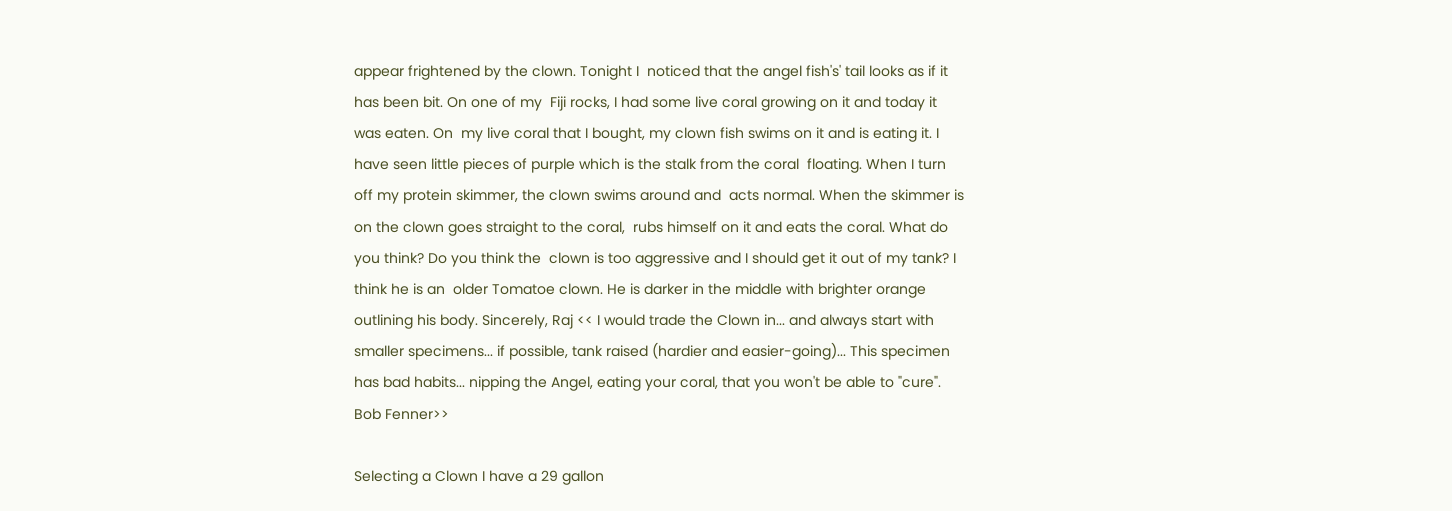appear frightened by the clown. Tonight I  noticed that the angel fish's' tail looks as if it has been bit. On one of my  Fiji rocks, I had some live coral growing on it and today it was eaten. On  my live coral that I bought, my clown fish swims on it and is eating it. I  have seen little pieces of purple which is the stalk from the coral  floating. When I turn off my protein skimmer, the clown swims around and  acts normal. When the skimmer is on the clown goes straight to the coral,  rubs himself on it and eats the coral. What do you think? Do you think the  clown is too aggressive and I should get it out of my tank? I think he is an  older Tomatoe clown. He is darker in the middle with brighter orange  outlining his body. Sincerely, Raj << I would trade the Clown in... and always start with smaller specimens... if possible, tank raised (hardier and easier-going)... This specimen has bad habits... nipping the Angel, eating your coral, that you won't be able to "cure". Bob Fenner>>

Selecting a Clown I have a 29 gallon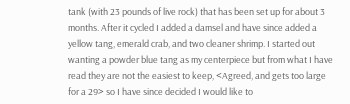tank (with 23 pounds of live rock) that has been set up for about 3 months. After it cycled I added a damsel and have since added a yellow tang, emerald crab, and two cleaner shrimp. I started out wanting a powder blue tang as my centerpiece but from what I have read they are not the easiest to keep, <Agreed, and gets too large for a 29> so I have since decided I would like to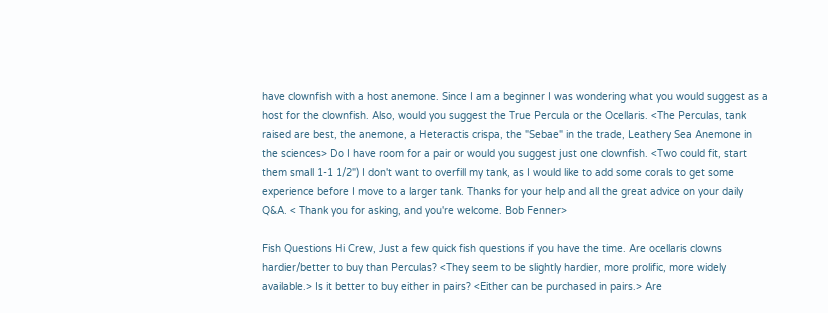have clownfish with a host anemone. Since I am a beginner I was wondering what you would suggest as a host for the clownfish. Also, would you suggest the True Percula or the Ocellaris. <The Perculas, tank raised are best, the anemone, a Heteractis crispa, the "Sebae" in the trade, Leathery Sea Anemone in the sciences> Do I have room for a pair or would you suggest just one clownfish. <Two could fit, start them small 1-1 1/2") I don't want to overfill my tank, as I would like to add some corals to get some experience before I move to a larger tank. Thanks for your help and all the great advice on your daily Q&A. < Thank you for asking, and you're welcome. Bob Fenner>

Fish Questions Hi Crew, Just a few quick fish questions if you have the time. Are ocellaris clowns hardier/better to buy than Perculas? <They seem to be slightly hardier, more prolific, more widely available.> Is it better to buy either in pairs? <Either can be purchased in pairs.> Are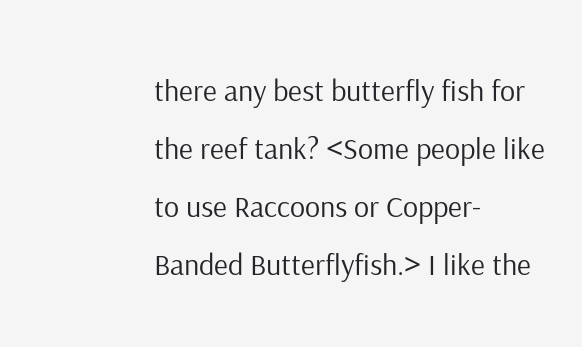there any best butterfly fish for the reef tank? <Some people like to use Raccoons or Copper-Banded Butterflyfish.> I like the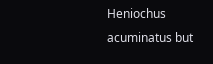Heniochus acuminatus but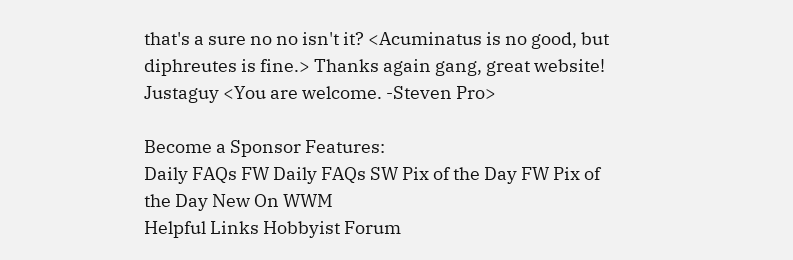that's a sure no no isn't it? <Acuminatus is no good, but diphreutes is fine.> Thanks again gang, great website! Justaguy <You are welcome. -Steven Pro>

Become a Sponsor Features:
Daily FAQs FW Daily FAQs SW Pix of the Day FW Pix of the Day New On WWM
Helpful Links Hobbyist Forum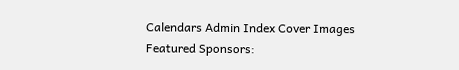Calendars Admin Index Cover Images
Featured Sponsors: